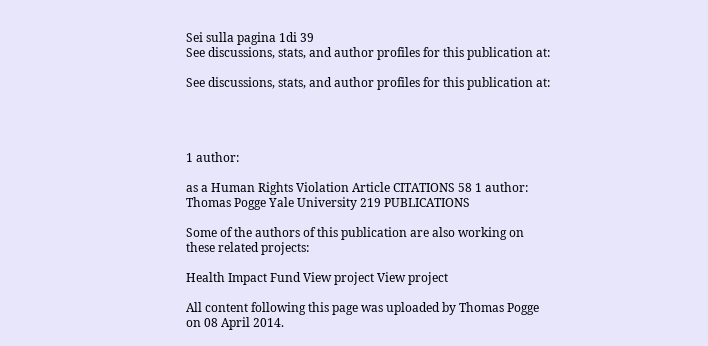Sei sulla pagina 1di 39
See discussions, stats, and author profiles for this publication at:

See discussions, stats, and author profiles for this publication at:




1 author:

as a Human Rights Violation Article CITATIONS 58 1 author: Thomas Pogge Yale University 219 PUBLICATIONS

Some of the authors of this publication are also working on these related projects:

Health Impact Fund View project View project

All content following this page was uploaded by Thomas Pogge on 08 April 2014.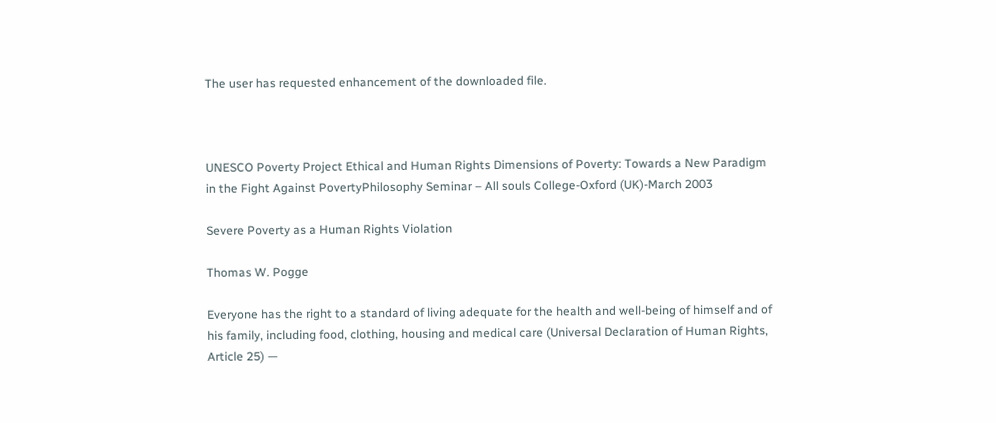The user has requested enhancement of the downloaded file.



UNESCO Poverty Project Ethical and Human Rights Dimensions of Poverty: Towards a New Paradigm in the Fight Against PovertyPhilosophy Seminar – All souls College-Oxford (UK)-March 2003

Severe Poverty as a Human Rights Violation

Thomas W. Pogge

Everyone has the right to a standard of living adequate for the health and well-being of himself and of his family, including food, clothing, housing and medical care (Universal Declaration of Human Rights, Article 25) —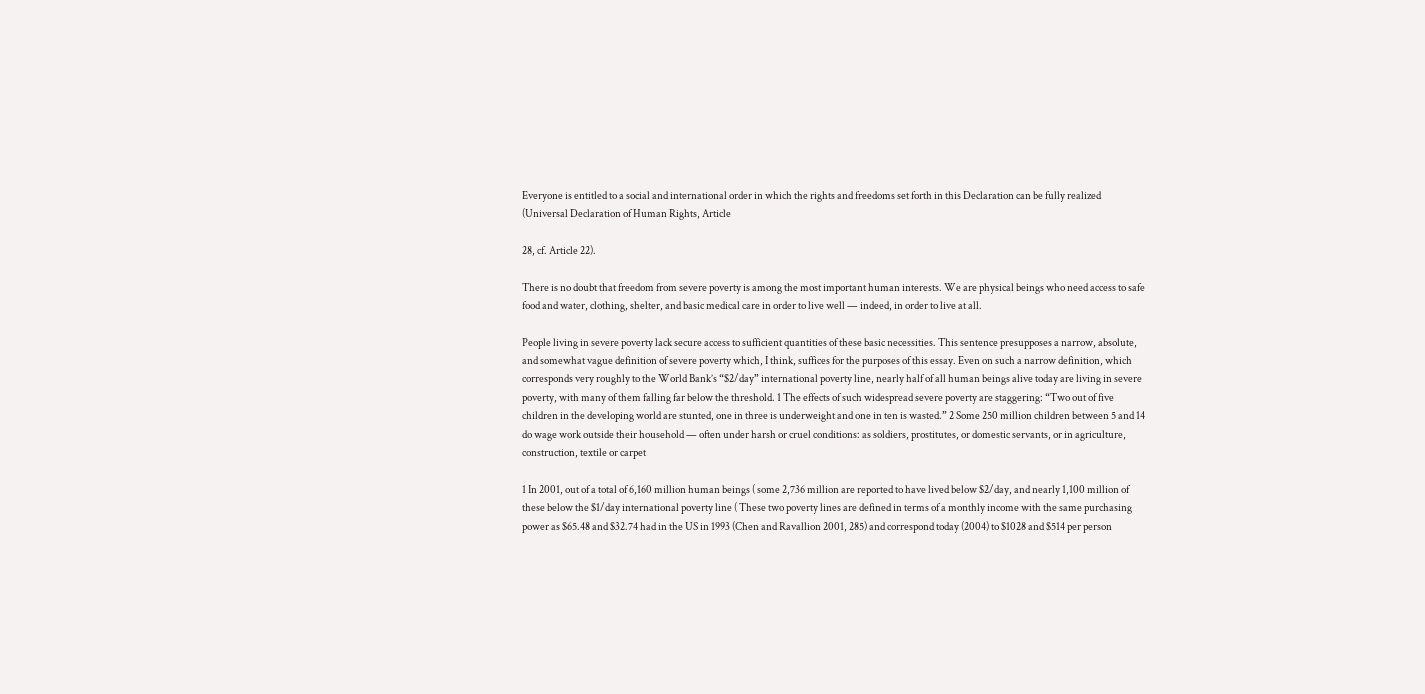Everyone is entitled to a social and international order in which the rights and freedoms set forth in this Declaration can be fully realized (Universal Declaration of Human Rights, Article

28, cf. Article 22).

There is no doubt that freedom from severe poverty is among the most important human interests. We are physical beings who need access to safe food and water, clothing, shelter, and basic medical care in order to live well — indeed, in order to live at all.

People living in severe poverty lack secure access to sufficient quantities of these basic necessities. This sentence presupposes a narrow, absolute, and somewhat vague definition of severe poverty which, I think, suffices for the purposes of this essay. Even on such a narrow definition, which corresponds very roughly to the World Bank’s “$2/day” international poverty line, nearly half of all human beings alive today are living in severe poverty, with many of them falling far below the threshold. 1 The effects of such widespread severe poverty are staggering: “Two out of five children in the developing world are stunted, one in three is underweight and one in ten is wasted.” 2 Some 250 million children between 5 and 14 do wage work outside their household — often under harsh or cruel conditions: as soldiers, prostitutes, or domestic servants, or in agriculture, construction, textile or carpet

1 In 2001, out of a total of 6,160 million human beings ( some 2,736 million are reported to have lived below $2/day, and nearly 1,100 million of these below the $1/day international poverty line ( These two poverty lines are defined in terms of a monthly income with the same purchasing power as $65.48 and $32.74 had in the US in 1993 (Chen and Ravallion 2001, 285) and correspond today (2004) to $1028 and $514 per person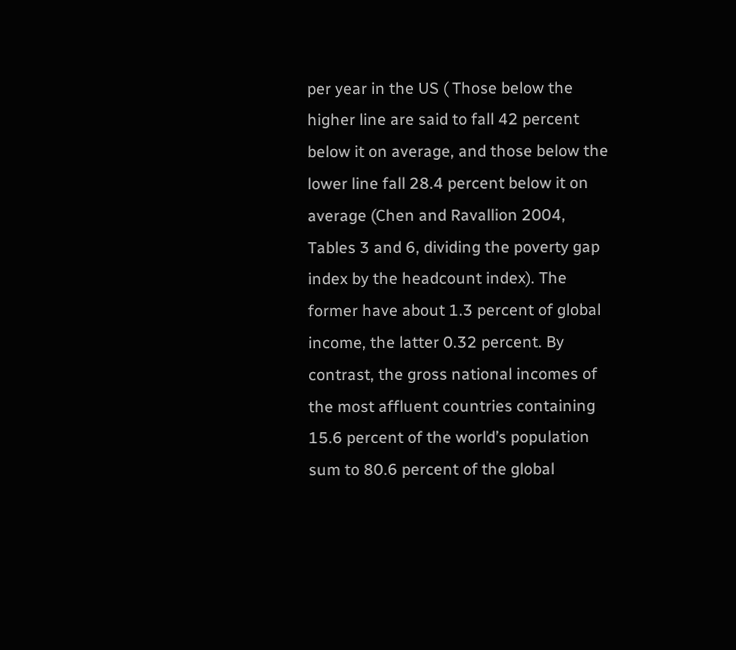per year in the US ( Those below the higher line are said to fall 42 percent below it on average, and those below the lower line fall 28.4 percent below it on average (Chen and Ravallion 2004, Tables 3 and 6, dividing the poverty gap index by the headcount index). The former have about 1.3 percent of global income, the latter 0.32 percent. By contrast, the gross national incomes of the most affluent countries containing 15.6 percent of the world’s population sum to 80.6 percent of the global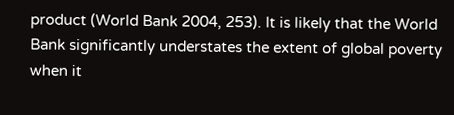product (World Bank 2004, 253). It is likely that the World Bank significantly understates the extent of global poverty when it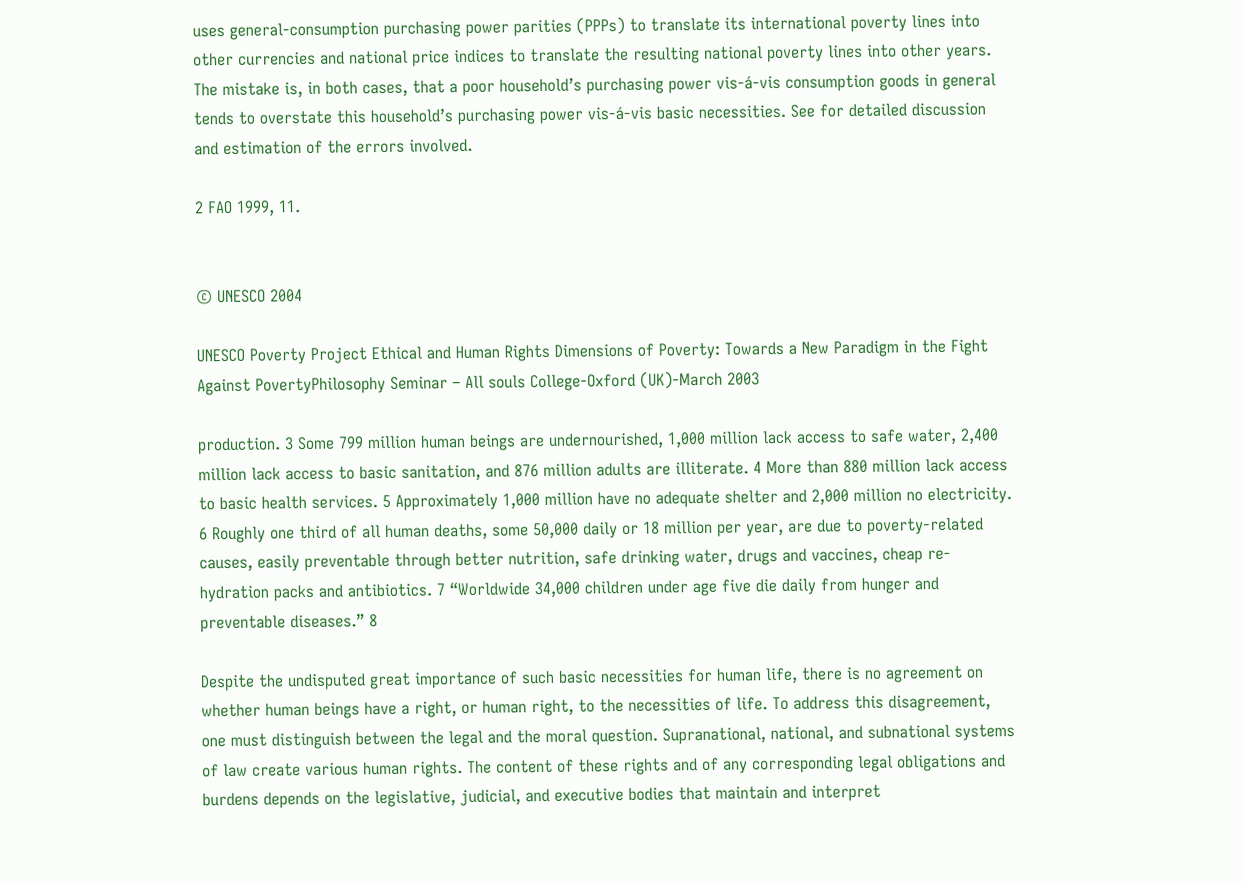uses general-consumption purchasing power parities (PPPs) to translate its international poverty lines into other currencies and national price indices to translate the resulting national poverty lines into other years. The mistake is, in both cases, that a poor household’s purchasing power vis-á-vis consumption goods in general tends to overstate this household’s purchasing power vis-á-vis basic necessities. See for detailed discussion and estimation of the errors involved.

2 FAO 1999, 11.


© UNESCO 2004

UNESCO Poverty Project Ethical and Human Rights Dimensions of Poverty: Towards a New Paradigm in the Fight Against PovertyPhilosophy Seminar – All souls College-Oxford (UK)-March 2003

production. 3 Some 799 million human beings are undernourished, 1,000 million lack access to safe water, 2,400 million lack access to basic sanitation, and 876 million adults are illiterate. 4 More than 880 million lack access to basic health services. 5 Approximately 1,000 million have no adequate shelter and 2,000 million no electricity. 6 Roughly one third of all human deaths, some 50,000 daily or 18 million per year, are due to poverty-related causes, easily preventable through better nutrition, safe drinking water, drugs and vaccines, cheap re-hydration packs and antibiotics. 7 “Worldwide 34,000 children under age five die daily from hunger and preventable diseases.” 8

Despite the undisputed great importance of such basic necessities for human life, there is no agreement on whether human beings have a right, or human right, to the necessities of life. To address this disagreement, one must distinguish between the legal and the moral question. Supranational, national, and subnational systems of law create various human rights. The content of these rights and of any corresponding legal obligations and burdens depends on the legislative, judicial, and executive bodies that maintain and interpret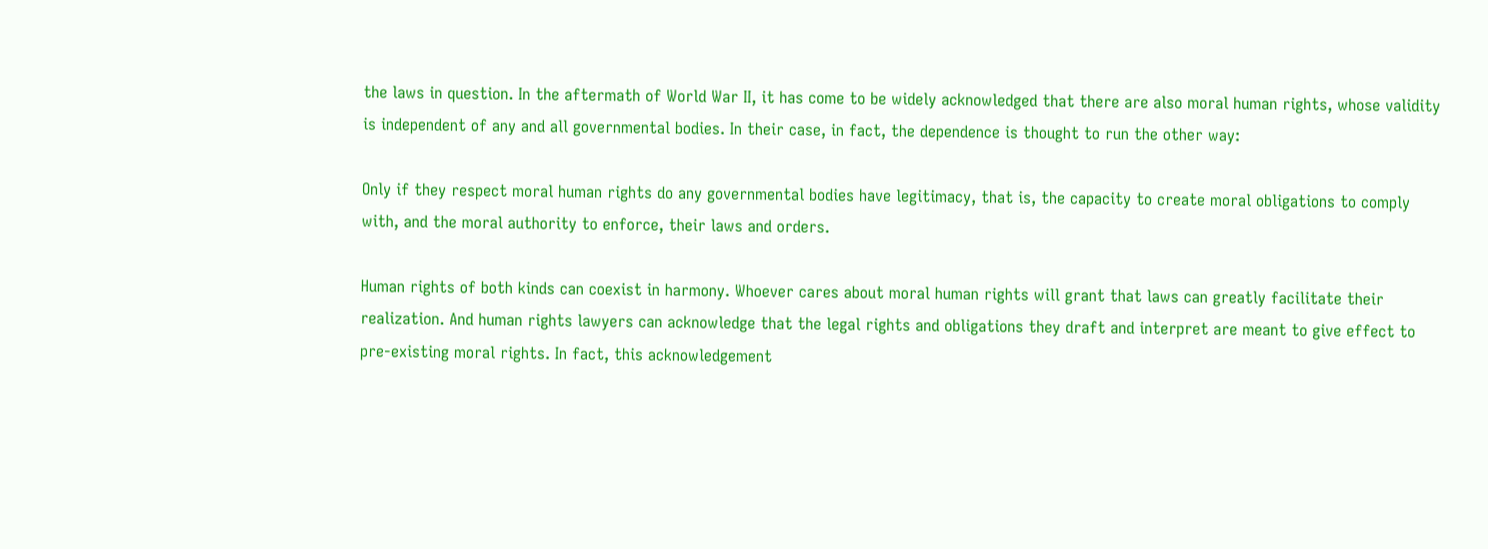the laws in question. In the aftermath of World War II, it has come to be widely acknowledged that there are also moral human rights, whose validity is independent of any and all governmental bodies. In their case, in fact, the dependence is thought to run the other way:

Only if they respect moral human rights do any governmental bodies have legitimacy, that is, the capacity to create moral obligations to comply with, and the moral authority to enforce, their laws and orders.

Human rights of both kinds can coexist in harmony. Whoever cares about moral human rights will grant that laws can greatly facilitate their realization. And human rights lawyers can acknowledge that the legal rights and obligations they draft and interpret are meant to give effect to pre-existing moral rights. In fact, this acknowledgement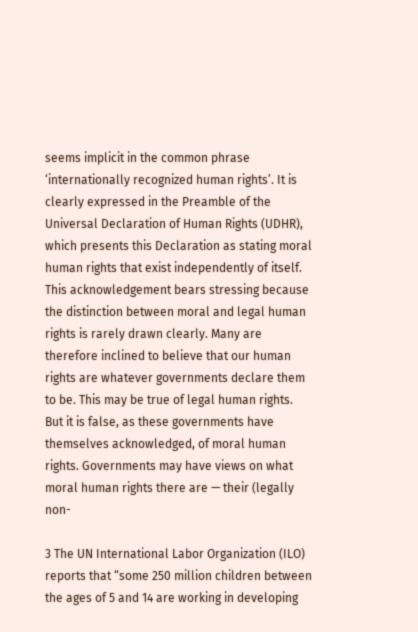seems implicit in the common phrase ‘internationally recognized human rights’. It is clearly expressed in the Preamble of the Universal Declaration of Human Rights (UDHR), which presents this Declaration as stating moral human rights that exist independently of itself. This acknowledgement bears stressing because the distinction between moral and legal human rights is rarely drawn clearly. Many are therefore inclined to believe that our human rights are whatever governments declare them to be. This may be true of legal human rights. But it is false, as these governments have themselves acknowledged, of moral human rights. Governments may have views on what moral human rights there are — their (legally non-

3 The UN International Labor Organization (ILO) reports that “some 250 million children between the ages of 5 and 14 are working in developing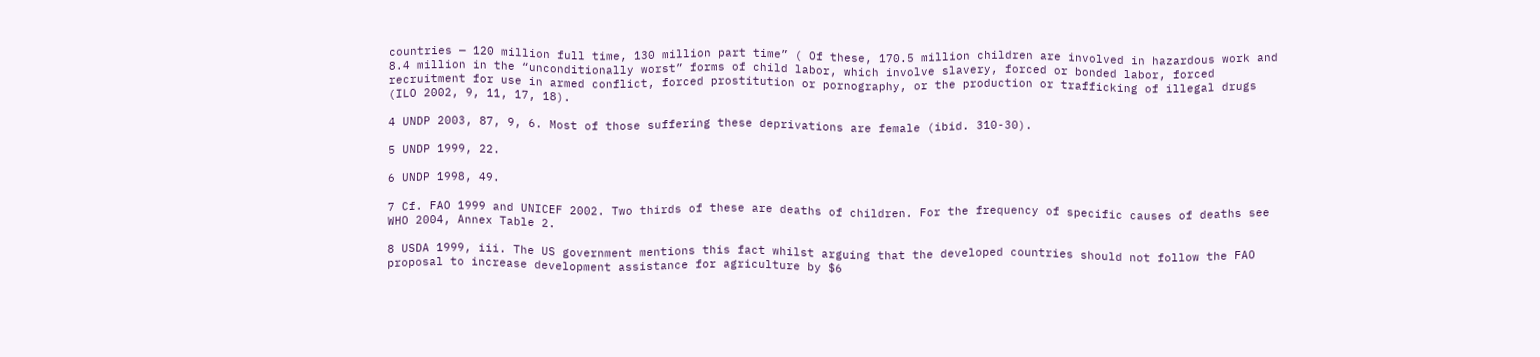countries — 120 million full time, 130 million part time” ( Of these, 170.5 million children are involved in hazardous work and 8.4 million in the “unconditionally worst” forms of child labor, which involve slavery, forced or bonded labor, forced recruitment for use in armed conflict, forced prostitution or pornography, or the production or trafficking of illegal drugs (ILO 2002, 9, 11, 17, 18).

4 UNDP 2003, 87, 9, 6. Most of those suffering these deprivations are female (ibid. 310-30).

5 UNDP 1999, 22.

6 UNDP 1998, 49.

7 Cf. FAO 1999 and UNICEF 2002. Two thirds of these are deaths of children. For the frequency of specific causes of deaths see WHO 2004, Annex Table 2.

8 USDA 1999, iii. The US government mentions this fact whilst arguing that the developed countries should not follow the FAO proposal to increase development assistance for agriculture by $6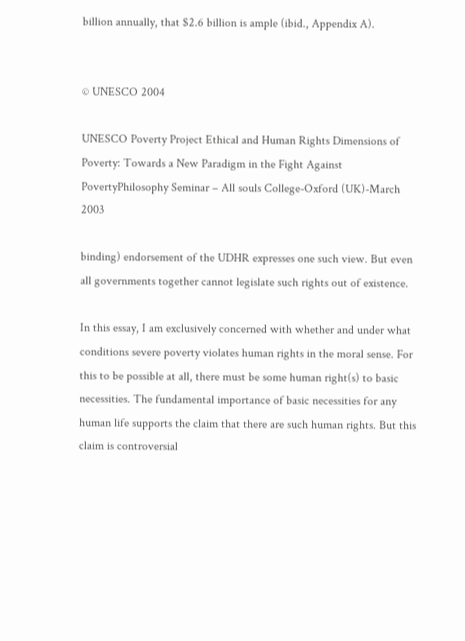billion annually, that $2.6 billion is ample (ibid., Appendix A).


© UNESCO 2004

UNESCO Poverty Project Ethical and Human Rights Dimensions of Poverty: Towards a New Paradigm in the Fight Against PovertyPhilosophy Seminar – All souls College-Oxford (UK)-March 2003

binding) endorsement of the UDHR expresses one such view. But even all governments together cannot legislate such rights out of existence.

In this essay, I am exclusively concerned with whether and under what conditions severe poverty violates human rights in the moral sense. For this to be possible at all, there must be some human right(s) to basic necessities. The fundamental importance of basic necessities for any human life supports the claim that there are such human rights. But this claim is controversial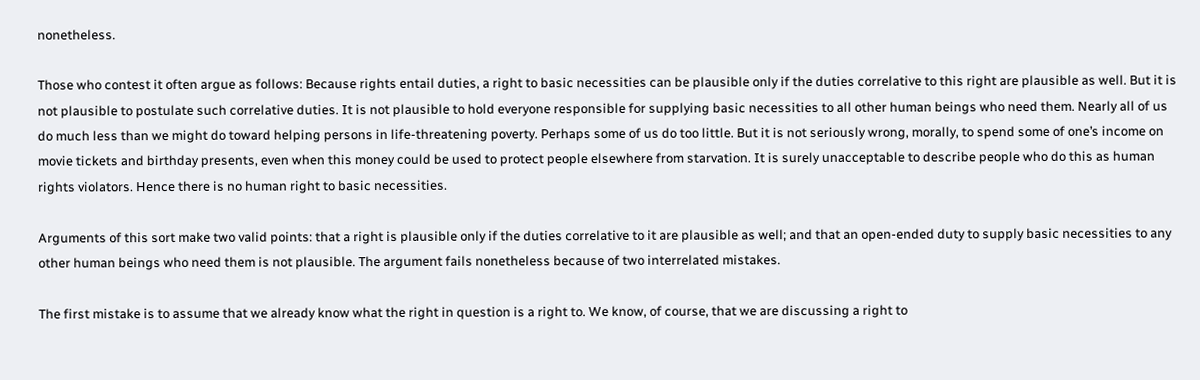nonetheless.

Those who contest it often argue as follows: Because rights entail duties, a right to basic necessities can be plausible only if the duties correlative to this right are plausible as well. But it is not plausible to postulate such correlative duties. It is not plausible to hold everyone responsible for supplying basic necessities to all other human beings who need them. Nearly all of us do much less than we might do toward helping persons in life-threatening poverty. Perhaps some of us do too little. But it is not seriously wrong, morally, to spend some of one’s income on movie tickets and birthday presents, even when this money could be used to protect people elsewhere from starvation. It is surely unacceptable to describe people who do this as human rights violators. Hence there is no human right to basic necessities.

Arguments of this sort make two valid points: that a right is plausible only if the duties correlative to it are plausible as well; and that an open-ended duty to supply basic necessities to any other human beings who need them is not plausible. The argument fails nonetheless because of two interrelated mistakes.

The first mistake is to assume that we already know what the right in question is a right to. We know, of course, that we are discussing a right to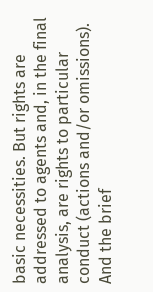basic necessities. But rights are addressed to agents and, in the final analysis, are rights to particular conduct (actions and/or omissions). And the brief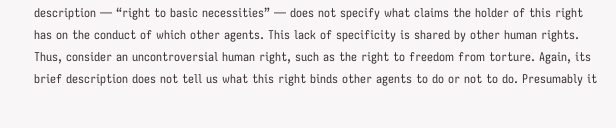description — “right to basic necessities” — does not specify what claims the holder of this right has on the conduct of which other agents. This lack of specificity is shared by other human rights. Thus, consider an uncontroversial human right, such as the right to freedom from torture. Again, its brief description does not tell us what this right binds other agents to do or not to do. Presumably it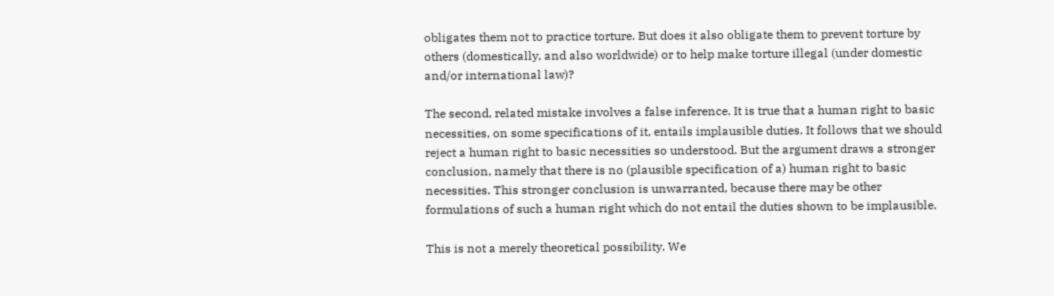obligates them not to practice torture. But does it also obligate them to prevent torture by others (domestically, and also worldwide) or to help make torture illegal (under domestic and/or international law)?

The second, related mistake involves a false inference. It is true that a human right to basic necessities, on some specifications of it, entails implausible duties. It follows that we should reject a human right to basic necessities so understood. But the argument draws a stronger conclusion, namely that there is no (plausible specification of a) human right to basic necessities. This stronger conclusion is unwarranted, because there may be other formulations of such a human right which do not entail the duties shown to be implausible.

This is not a merely theoretical possibility. We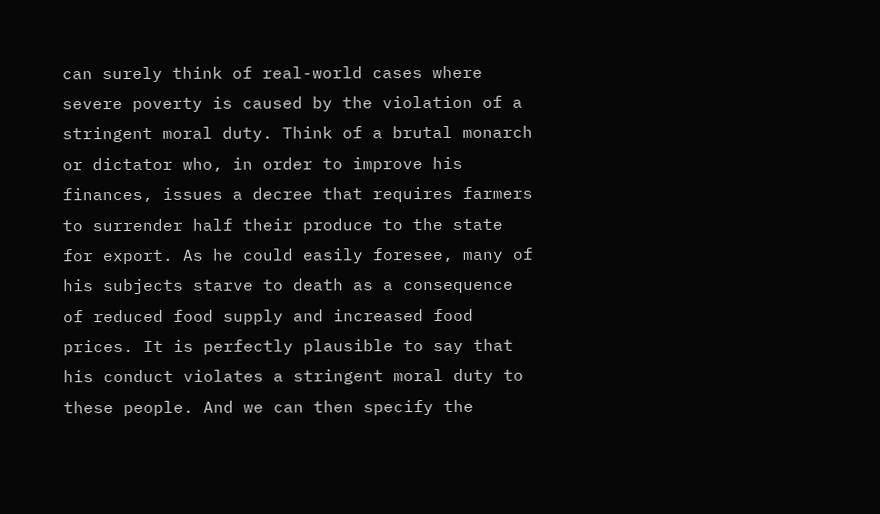can surely think of real-world cases where severe poverty is caused by the violation of a stringent moral duty. Think of a brutal monarch or dictator who, in order to improve his finances, issues a decree that requires farmers to surrender half their produce to the state for export. As he could easily foresee, many of his subjects starve to death as a consequence of reduced food supply and increased food prices. It is perfectly plausible to say that his conduct violates a stringent moral duty to these people. And we can then specify the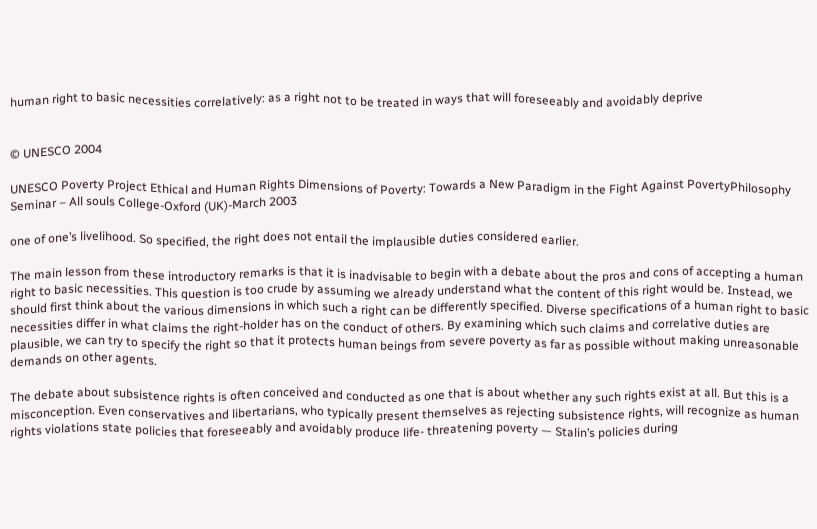human right to basic necessities correlatively: as a right not to be treated in ways that will foreseeably and avoidably deprive


© UNESCO 2004

UNESCO Poverty Project Ethical and Human Rights Dimensions of Poverty: Towards a New Paradigm in the Fight Against PovertyPhilosophy Seminar – All souls College-Oxford (UK)-March 2003

one of one’s livelihood. So specified, the right does not entail the implausible duties considered earlier.

The main lesson from these introductory remarks is that it is inadvisable to begin with a debate about the pros and cons of accepting a human right to basic necessities. This question is too crude by assuming we already understand what the content of this right would be. Instead, we should first think about the various dimensions in which such a right can be differently specified. Diverse specifications of a human right to basic necessities differ in what claims the right-holder has on the conduct of others. By examining which such claims and correlative duties are plausible, we can try to specify the right so that it protects human beings from severe poverty as far as possible without making unreasonable demands on other agents.

The debate about subsistence rights is often conceived and conducted as one that is about whether any such rights exist at all. But this is a misconception. Even conservatives and libertarians, who typically present themselves as rejecting subsistence rights, will recognize as human rights violations state policies that foreseeably and avoidably produce life- threatening poverty — Stalin’s policies during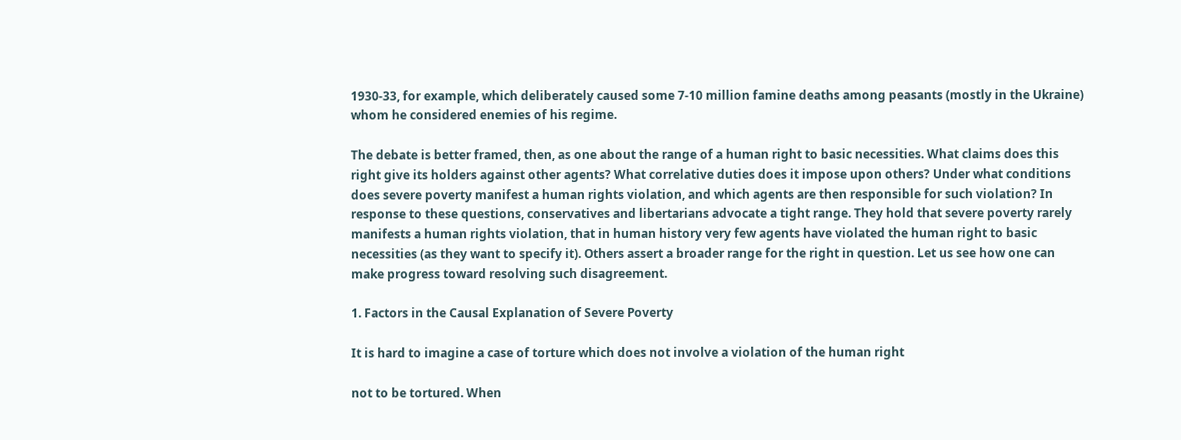1930-33, for example, which deliberately caused some 7-10 million famine deaths among peasants (mostly in the Ukraine) whom he considered enemies of his regime.

The debate is better framed, then, as one about the range of a human right to basic necessities. What claims does this right give its holders against other agents? What correlative duties does it impose upon others? Under what conditions does severe poverty manifest a human rights violation, and which agents are then responsible for such violation? In response to these questions, conservatives and libertarians advocate a tight range. They hold that severe poverty rarely manifests a human rights violation, that in human history very few agents have violated the human right to basic necessities (as they want to specify it). Others assert a broader range for the right in question. Let us see how one can make progress toward resolving such disagreement.

1. Factors in the Causal Explanation of Severe Poverty

It is hard to imagine a case of torture which does not involve a violation of the human right

not to be tortured. When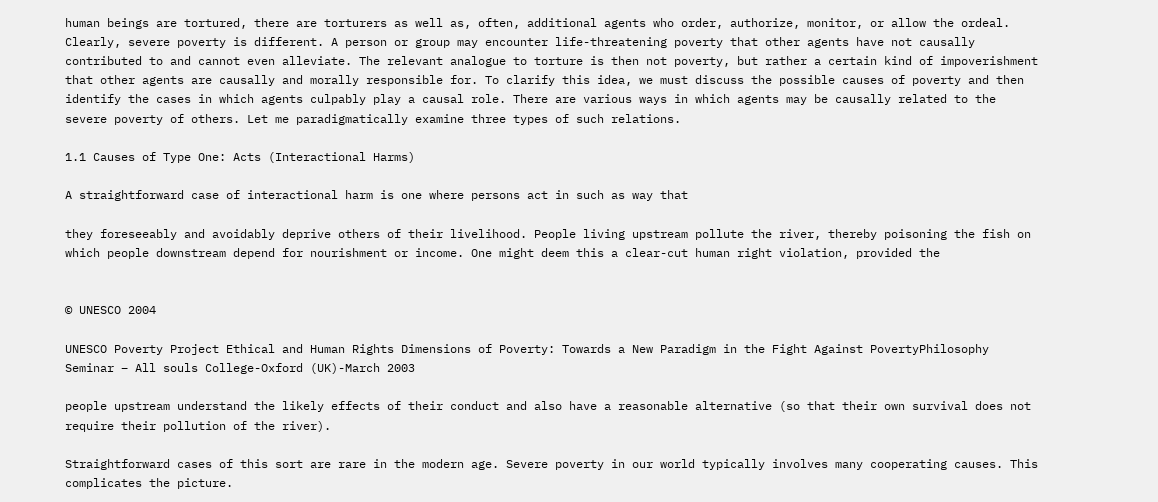human beings are tortured, there are torturers as well as, often, additional agents who order, authorize, monitor, or allow the ordeal. Clearly, severe poverty is different. A person or group may encounter life-threatening poverty that other agents have not causally contributed to and cannot even alleviate. The relevant analogue to torture is then not poverty, but rather a certain kind of impoverishment that other agents are causally and morally responsible for. To clarify this idea, we must discuss the possible causes of poverty and then identify the cases in which agents culpably play a causal role. There are various ways in which agents may be causally related to the severe poverty of others. Let me paradigmatically examine three types of such relations.

1.1 Causes of Type One: Acts (Interactional Harms)

A straightforward case of interactional harm is one where persons act in such as way that

they foreseeably and avoidably deprive others of their livelihood. People living upstream pollute the river, thereby poisoning the fish on which people downstream depend for nourishment or income. One might deem this a clear-cut human right violation, provided the


© UNESCO 2004

UNESCO Poverty Project Ethical and Human Rights Dimensions of Poverty: Towards a New Paradigm in the Fight Against PovertyPhilosophy Seminar – All souls College-Oxford (UK)-March 2003

people upstream understand the likely effects of their conduct and also have a reasonable alternative (so that their own survival does not require their pollution of the river).

Straightforward cases of this sort are rare in the modern age. Severe poverty in our world typically involves many cooperating causes. This complicates the picture.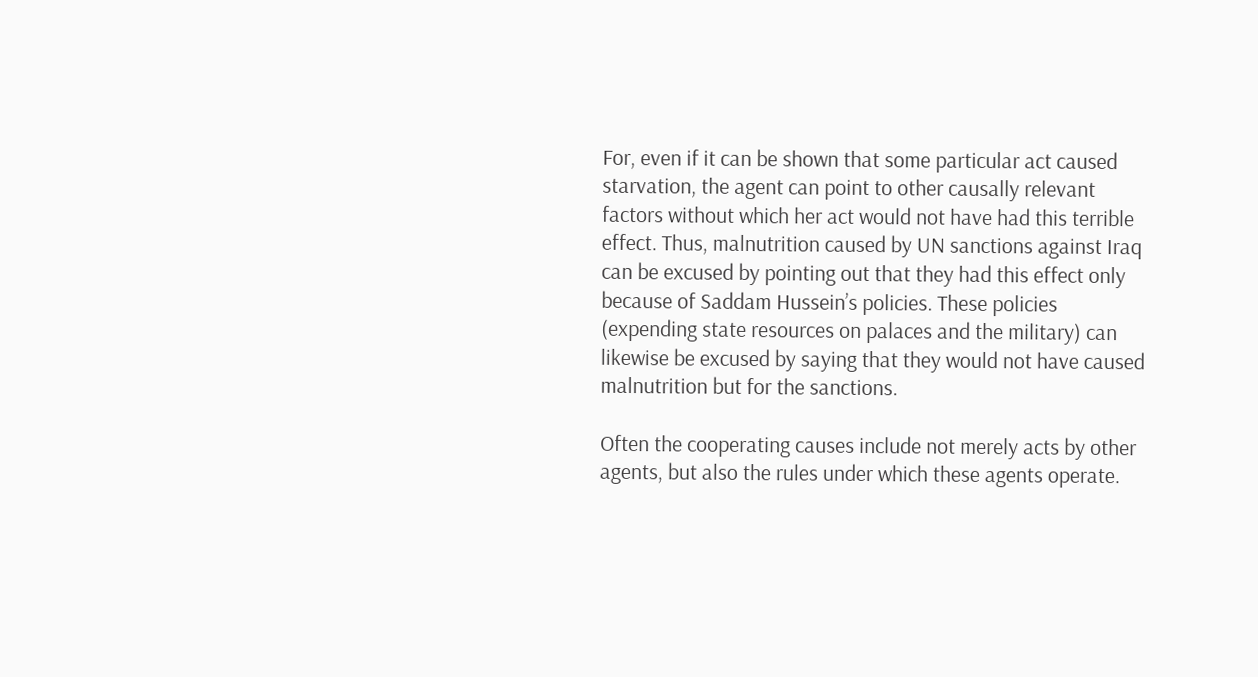For, even if it can be shown that some particular act caused starvation, the agent can point to other causally relevant factors without which her act would not have had this terrible effect. Thus, malnutrition caused by UN sanctions against Iraq can be excused by pointing out that they had this effect only because of Saddam Hussein’s policies. These policies (expending state resources on palaces and the military) can likewise be excused by saying that they would not have caused malnutrition but for the sanctions.

Often the cooperating causes include not merely acts by other agents, but also the rules under which these agents operate.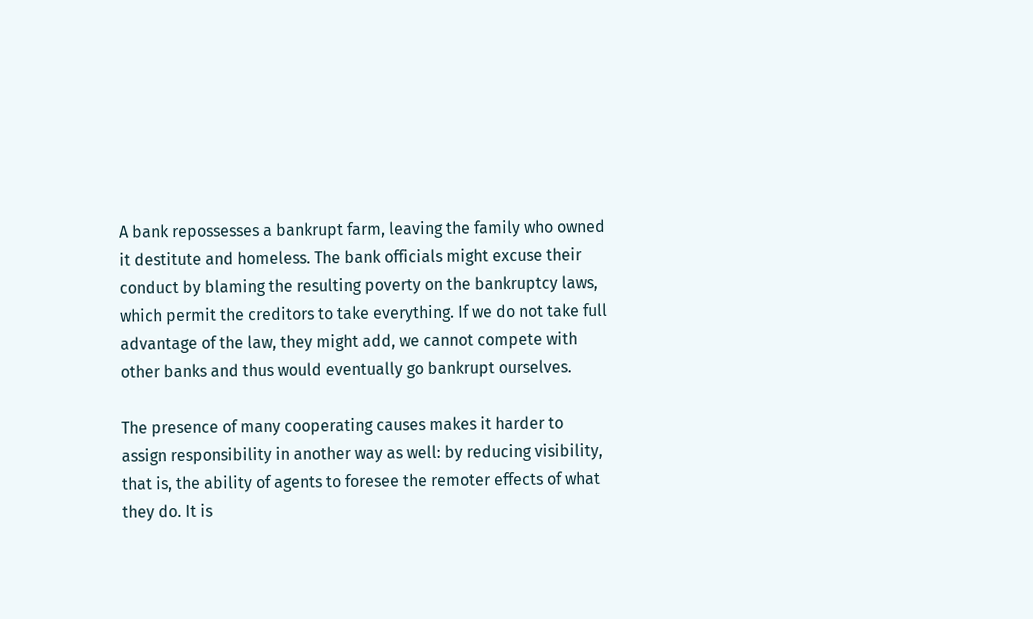A bank repossesses a bankrupt farm, leaving the family who owned it destitute and homeless. The bank officials might excuse their conduct by blaming the resulting poverty on the bankruptcy laws, which permit the creditors to take everything. If we do not take full advantage of the law, they might add, we cannot compete with other banks and thus would eventually go bankrupt ourselves.

The presence of many cooperating causes makes it harder to assign responsibility in another way as well: by reducing visibility, that is, the ability of agents to foresee the remoter effects of what they do. It is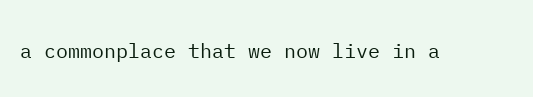a commonplace that we now live in a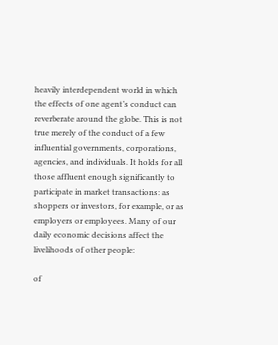heavily interdependent world in which the effects of one agent’s conduct can reverberate around the globe. This is not true merely of the conduct of a few influential governments, corporations, agencies, and individuals. It holds for all those affluent enough significantly to participate in market transactions: as shoppers or investors, for example, or as employers or employees. Many of our daily economic decisions affect the livelihoods of other people:

of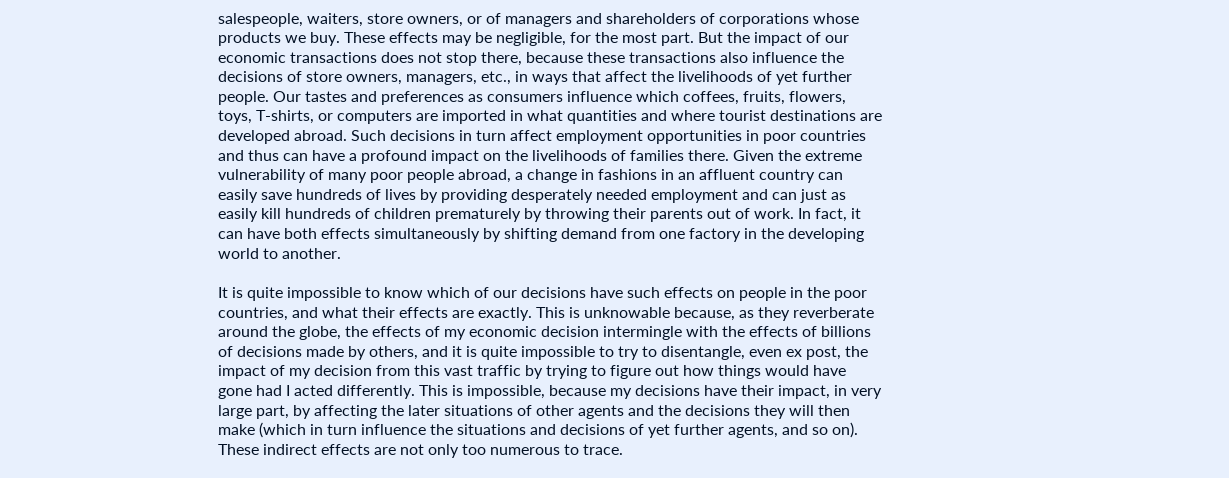salespeople, waiters, store owners, or of managers and shareholders of corporations whose products we buy. These effects may be negligible, for the most part. But the impact of our economic transactions does not stop there, because these transactions also influence the decisions of store owners, managers, etc., in ways that affect the livelihoods of yet further people. Our tastes and preferences as consumers influence which coffees, fruits, flowers, toys, T-shirts, or computers are imported in what quantities and where tourist destinations are developed abroad. Such decisions in turn affect employment opportunities in poor countries and thus can have a profound impact on the livelihoods of families there. Given the extreme vulnerability of many poor people abroad, a change in fashions in an affluent country can easily save hundreds of lives by providing desperately needed employment and can just as easily kill hundreds of children prematurely by throwing their parents out of work. In fact, it can have both effects simultaneously by shifting demand from one factory in the developing world to another.

It is quite impossible to know which of our decisions have such effects on people in the poor countries, and what their effects are exactly. This is unknowable because, as they reverberate around the globe, the effects of my economic decision intermingle with the effects of billions of decisions made by others, and it is quite impossible to try to disentangle, even ex post, the impact of my decision from this vast traffic by trying to figure out how things would have gone had I acted differently. This is impossible, because my decisions have their impact, in very large part, by affecting the later situations of other agents and the decisions they will then make (which in turn influence the situations and decisions of yet further agents, and so on). These indirect effects are not only too numerous to trace.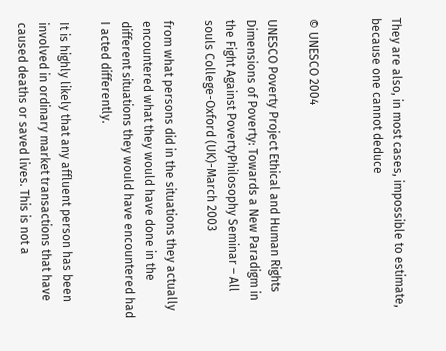They are also, in most cases, impossible to estimate, because one cannot deduce


© UNESCO 2004

UNESCO Poverty Project Ethical and Human Rights Dimensions of Poverty: Towards a New Paradigm in the Fight Against PovertyPhilosophy Seminar – All souls College-Oxford (UK)-March 2003

from what persons did in the situations they actually encountered what they would have done in the different situations they would have encountered had I acted differently.

It is highly likely that any affluent person has been involved in ordinary market transactions that have caused deaths or saved lives. This is not a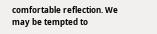comfortable reflection. We may be tempted to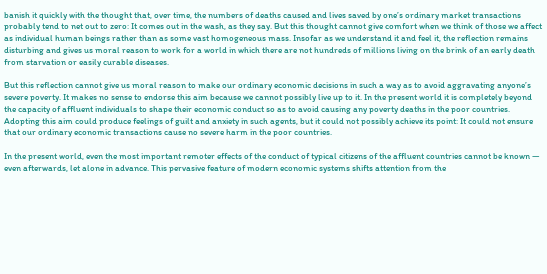banish it quickly with the thought that, over time, the numbers of deaths caused and lives saved by one’s ordinary market transactions probably tend to net out to zero: It comes out in the wash, as they say. But this thought cannot give comfort when we think of those we affect as individual human beings rather than as some vast homogeneous mass. Insofar as we understand it and feel it, the reflection remains disturbing and gives us moral reason to work for a world in which there are not hundreds of millions living on the brink of an early death from starvation or easily curable diseases.

But this reflection cannot give us moral reason to make our ordinary economic decisions in such a way as to avoid aggravating anyone’s severe poverty. It makes no sense to endorse this aim because we cannot possibly live up to it. In the present world it is completely beyond the capacity of affluent individuals to shape their economic conduct so as to avoid causing any poverty deaths in the poor countries. Adopting this aim could produce feelings of guilt and anxiety in such agents, but it could not possibly achieve its point: It could not ensure that our ordinary economic transactions cause no severe harm in the poor countries.

In the present world, even the most important remoter effects of the conduct of typical citizens of the affluent countries cannot be known — even afterwards, let alone in advance. This pervasive feature of modern economic systems shifts attention from the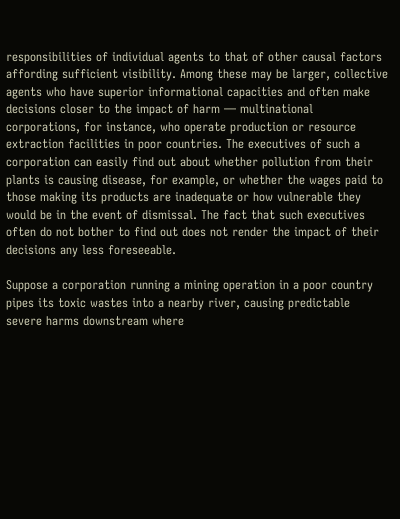responsibilities of individual agents to that of other causal factors affording sufficient visibility. Among these may be larger, collective agents who have superior informational capacities and often make decisions closer to the impact of harm — multinational corporations, for instance, who operate production or resource extraction facilities in poor countries. The executives of such a corporation can easily find out about whether pollution from their plants is causing disease, for example, or whether the wages paid to those making its products are inadequate or how vulnerable they would be in the event of dismissal. The fact that such executives often do not bother to find out does not render the impact of their decisions any less foreseeable.

Suppose a corporation running a mining operation in a poor country pipes its toxic wastes into a nearby river, causing predictable severe harms downstream where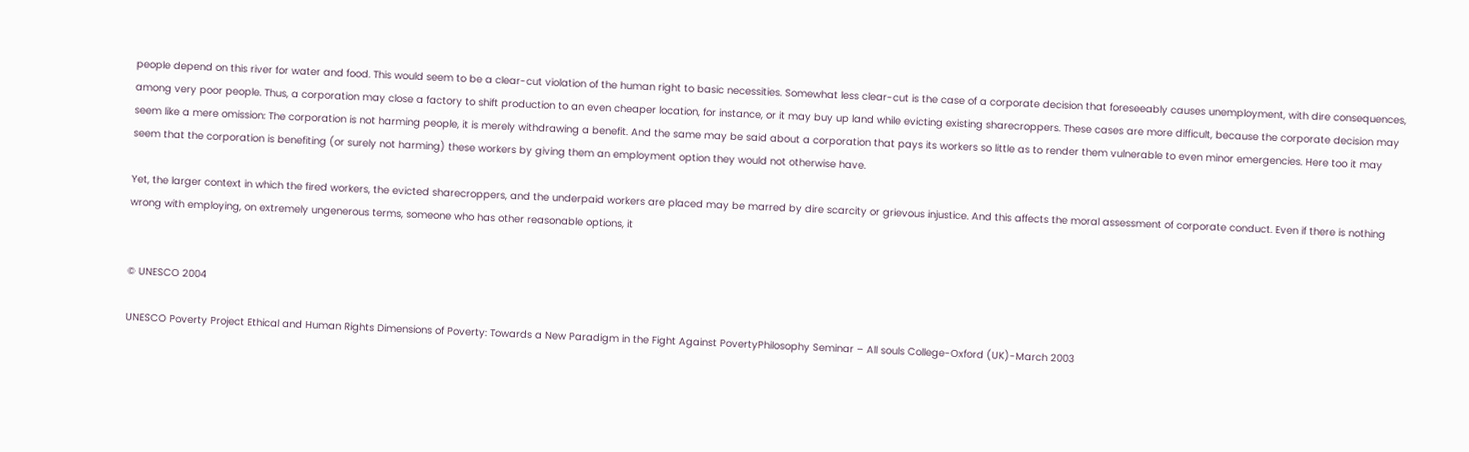people depend on this river for water and food. This would seem to be a clear-cut violation of the human right to basic necessities. Somewhat less clear-cut is the case of a corporate decision that foreseeably causes unemployment, with dire consequences, among very poor people. Thus, a corporation may close a factory to shift production to an even cheaper location, for instance, or it may buy up land while evicting existing sharecroppers. These cases are more difficult, because the corporate decision may seem like a mere omission: The corporation is not harming people, it is merely withdrawing a benefit. And the same may be said about a corporation that pays its workers so little as to render them vulnerable to even minor emergencies. Here too it may seem that the corporation is benefiting (or surely not harming) these workers by giving them an employment option they would not otherwise have.

Yet, the larger context in which the fired workers, the evicted sharecroppers, and the underpaid workers are placed may be marred by dire scarcity or grievous injustice. And this affects the moral assessment of corporate conduct. Even if there is nothing wrong with employing, on extremely ungenerous terms, someone who has other reasonable options, it


© UNESCO 2004

UNESCO Poverty Project Ethical and Human Rights Dimensions of Poverty: Towards a New Paradigm in the Fight Against PovertyPhilosophy Seminar – All souls College-Oxford (UK)-March 2003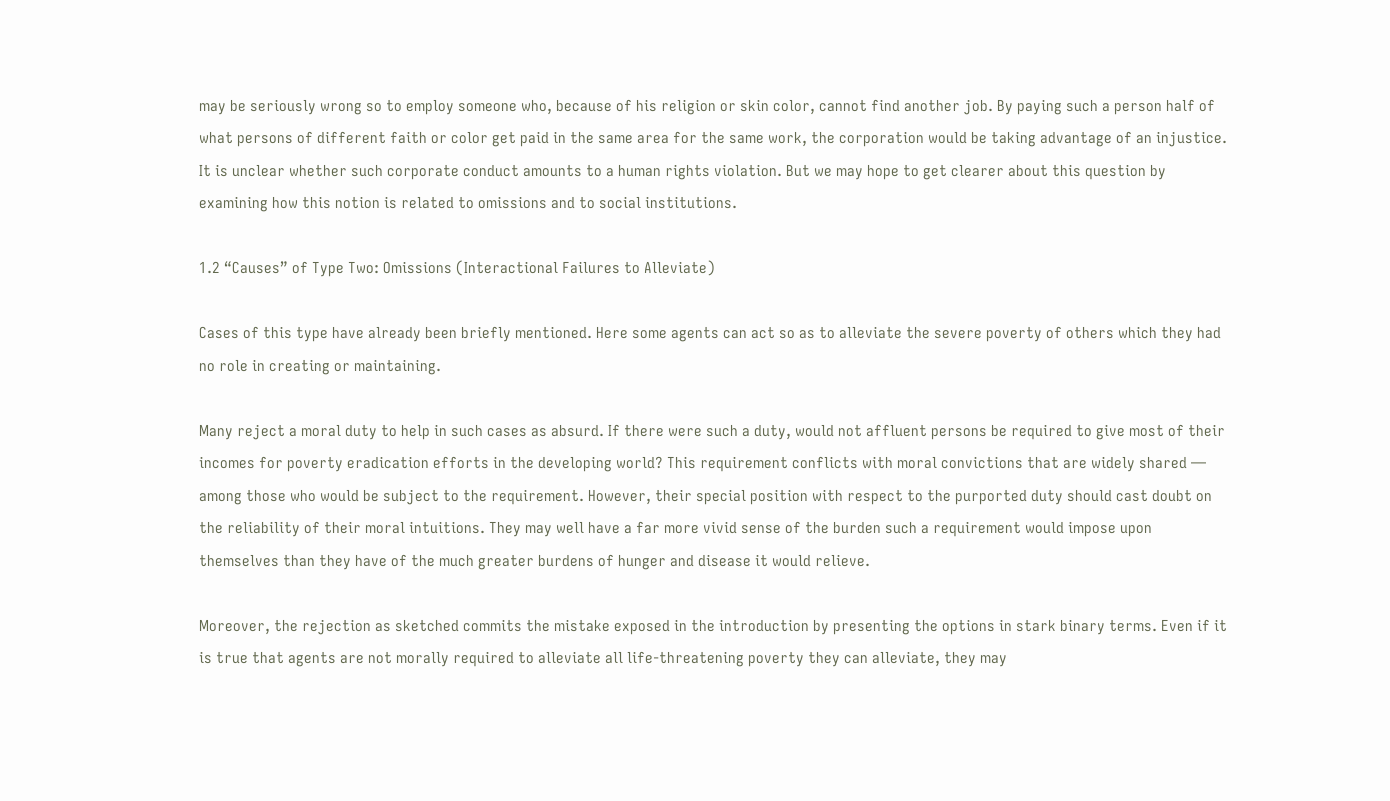may be seriously wrong so to employ someone who, because of his religion or skin color, cannot find another job. By paying such a person half of what persons of different faith or color get paid in the same area for the same work, the corporation would be taking advantage of an injustice. It is unclear whether such corporate conduct amounts to a human rights violation. But we may hope to get clearer about this question by examining how this notion is related to omissions and to social institutions.

1.2 “Causes” of Type Two: Omissions (Interactional Failures to Alleviate)

Cases of this type have already been briefly mentioned. Here some agents can act so as to alleviate the severe poverty of others which they had no role in creating or maintaining.

Many reject a moral duty to help in such cases as absurd. If there were such a duty, would not affluent persons be required to give most of their incomes for poverty eradication efforts in the developing world? This requirement conflicts with moral convictions that are widely shared — among those who would be subject to the requirement. However, their special position with respect to the purported duty should cast doubt on the reliability of their moral intuitions. They may well have a far more vivid sense of the burden such a requirement would impose upon themselves than they have of the much greater burdens of hunger and disease it would relieve.

Moreover, the rejection as sketched commits the mistake exposed in the introduction by presenting the options in stark binary terms. Even if it is true that agents are not morally required to alleviate all life-threatening poverty they can alleviate, they may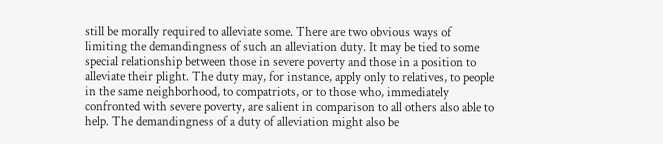still be morally required to alleviate some. There are two obvious ways of limiting the demandingness of such an alleviation duty. It may be tied to some special relationship between those in severe poverty and those in a position to alleviate their plight. The duty may, for instance, apply only to relatives, to people in the same neighborhood, to compatriots, or to those who, immediately confronted with severe poverty, are salient in comparison to all others also able to help. The demandingness of a duty of alleviation might also be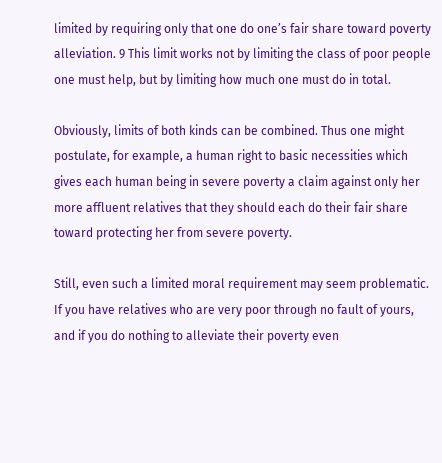limited by requiring only that one do one’s fair share toward poverty alleviation. 9 This limit works not by limiting the class of poor people one must help, but by limiting how much one must do in total.

Obviously, limits of both kinds can be combined. Thus one might postulate, for example, a human right to basic necessities which gives each human being in severe poverty a claim against only her more affluent relatives that they should each do their fair share toward protecting her from severe poverty.

Still, even such a limited moral requirement may seem problematic. If you have relatives who are very poor through no fault of yours, and if you do nothing to alleviate their poverty even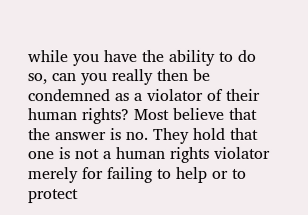while you have the ability to do so, can you really then be condemned as a violator of their human rights? Most believe that the answer is no. They hold that one is not a human rights violator merely for failing to help or to protect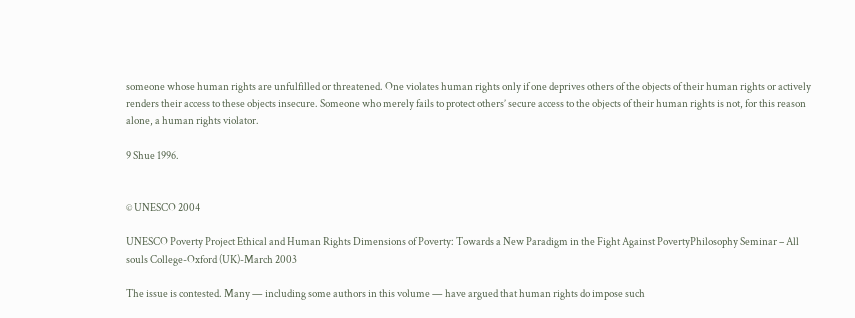someone whose human rights are unfulfilled or threatened. One violates human rights only if one deprives others of the objects of their human rights or actively renders their access to these objects insecure. Someone who merely fails to protect others’ secure access to the objects of their human rights is not, for this reason alone, a human rights violator.

9 Shue 1996.


© UNESCO 2004

UNESCO Poverty Project Ethical and Human Rights Dimensions of Poverty: Towards a New Paradigm in the Fight Against PovertyPhilosophy Seminar – All souls College-Oxford (UK)-March 2003

The issue is contested. Many — including some authors in this volume — have argued that human rights do impose such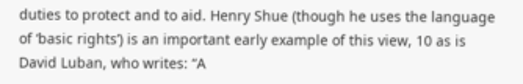duties to protect and to aid. Henry Shue (though he uses the language of ‘basic rights’) is an important early example of this view, 10 as is David Luban, who writes: “A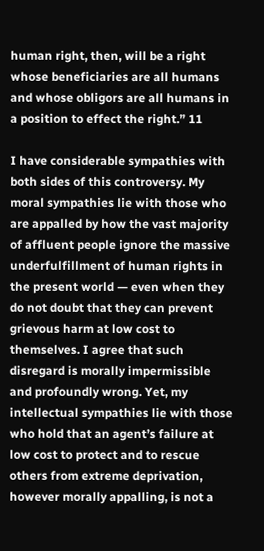human right, then, will be a right whose beneficiaries are all humans and whose obligors are all humans in a position to effect the right.” 11

I have considerable sympathies with both sides of this controversy. My moral sympathies lie with those who are appalled by how the vast majority of affluent people ignore the massive underfulfillment of human rights in the present world — even when they do not doubt that they can prevent grievous harm at low cost to themselves. I agree that such disregard is morally impermissible and profoundly wrong. Yet, my intellectual sympathies lie with those who hold that an agent’s failure at low cost to protect and to rescue others from extreme deprivation, however morally appalling, is not a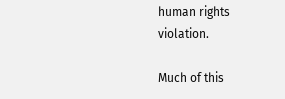human rights violation.

Much of this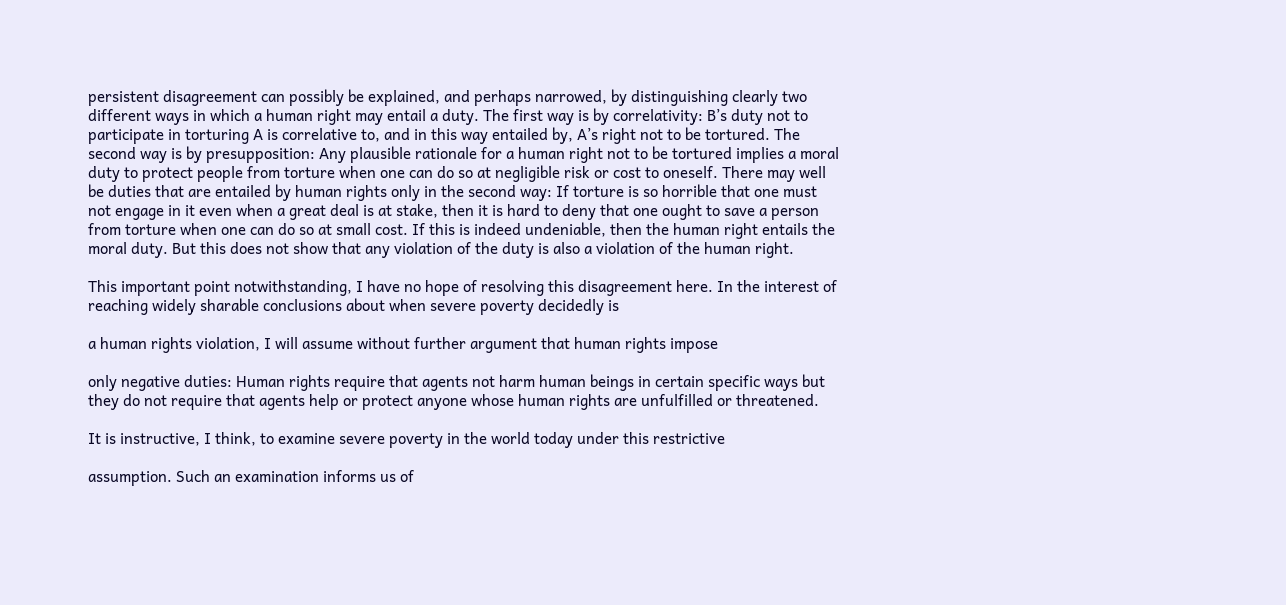persistent disagreement can possibly be explained, and perhaps narrowed, by distinguishing clearly two different ways in which a human right may entail a duty. The first way is by correlativity: B’s duty not to participate in torturing A is correlative to, and in this way entailed by, A’s right not to be tortured. The second way is by presupposition: Any plausible rationale for a human right not to be tortured implies a moral duty to protect people from torture when one can do so at negligible risk or cost to oneself. There may well be duties that are entailed by human rights only in the second way: If torture is so horrible that one must not engage in it even when a great deal is at stake, then it is hard to deny that one ought to save a person from torture when one can do so at small cost. If this is indeed undeniable, then the human right entails the moral duty. But this does not show that any violation of the duty is also a violation of the human right.

This important point notwithstanding, I have no hope of resolving this disagreement here. In the interest of reaching widely sharable conclusions about when severe poverty decidedly is

a human rights violation, I will assume without further argument that human rights impose

only negative duties: Human rights require that agents not harm human beings in certain specific ways but they do not require that agents help or protect anyone whose human rights are unfulfilled or threatened.

It is instructive, I think, to examine severe poverty in the world today under this restrictive

assumption. Such an examination informs us of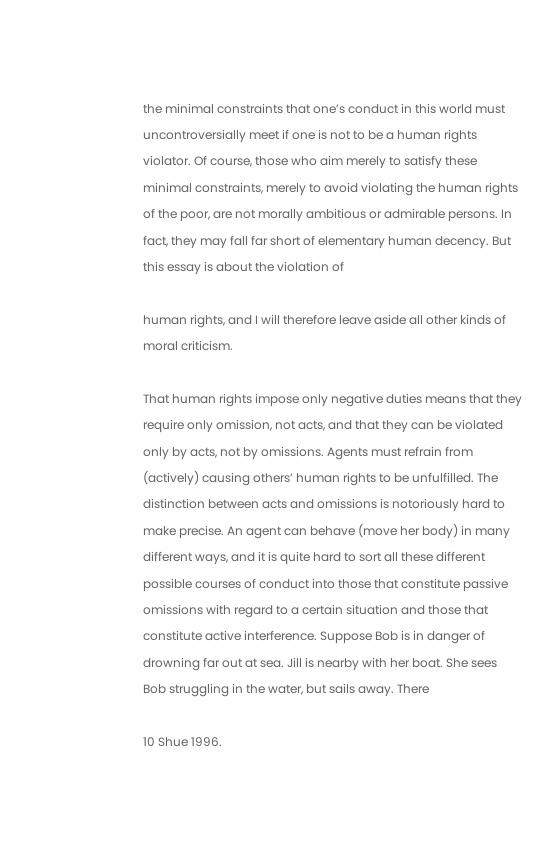the minimal constraints that one’s conduct in this world must uncontroversially meet if one is not to be a human rights violator. Of course, those who aim merely to satisfy these minimal constraints, merely to avoid violating the human rights of the poor, are not morally ambitious or admirable persons. In fact, they may fall far short of elementary human decency. But this essay is about the violation of

human rights, and I will therefore leave aside all other kinds of moral criticism.

That human rights impose only negative duties means that they require only omission, not acts, and that they can be violated only by acts, not by omissions. Agents must refrain from (actively) causing others’ human rights to be unfulfilled. The distinction between acts and omissions is notoriously hard to make precise. An agent can behave (move her body) in many different ways, and it is quite hard to sort all these different possible courses of conduct into those that constitute passive omissions with regard to a certain situation and those that constitute active interference. Suppose Bob is in danger of drowning far out at sea. Jill is nearby with her boat. She sees Bob struggling in the water, but sails away. There

10 Shue 1996.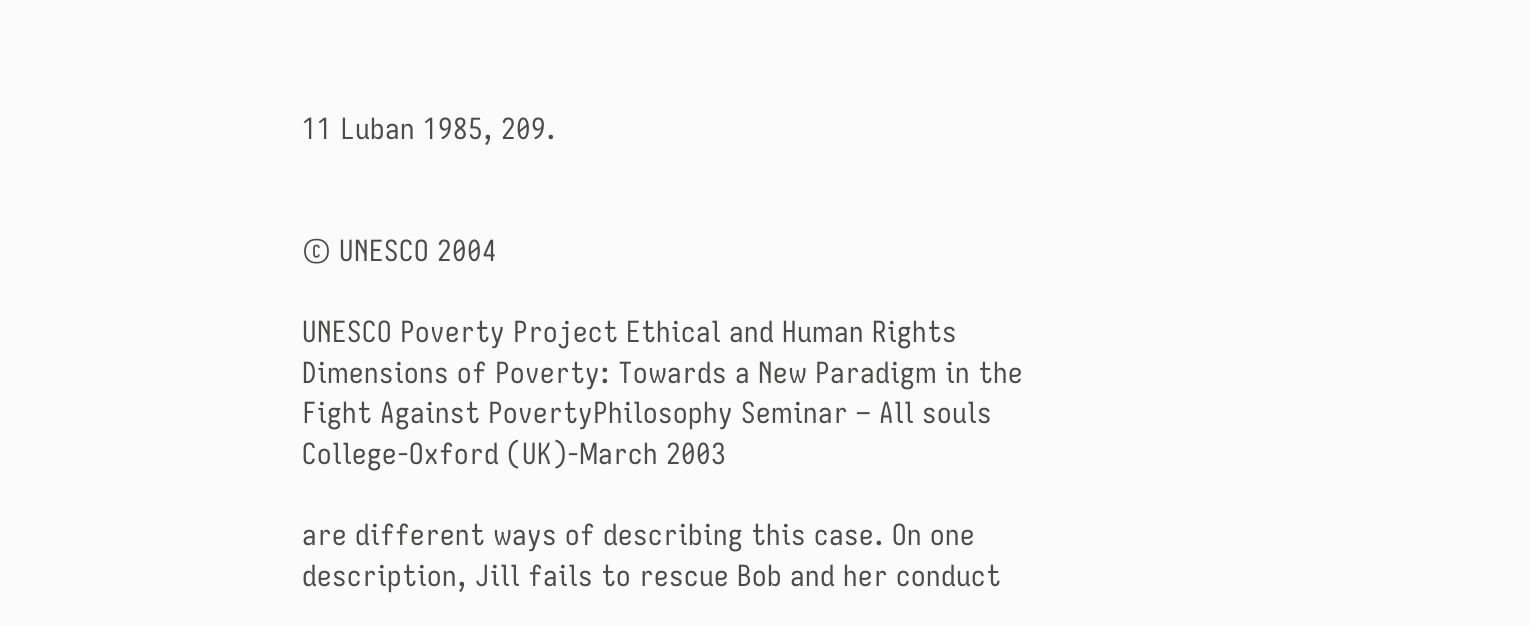11 Luban 1985, 209.


© UNESCO 2004

UNESCO Poverty Project Ethical and Human Rights Dimensions of Poverty: Towards a New Paradigm in the Fight Against PovertyPhilosophy Seminar – All souls College-Oxford (UK)-March 2003

are different ways of describing this case. On one description, Jill fails to rescue Bob and her conduct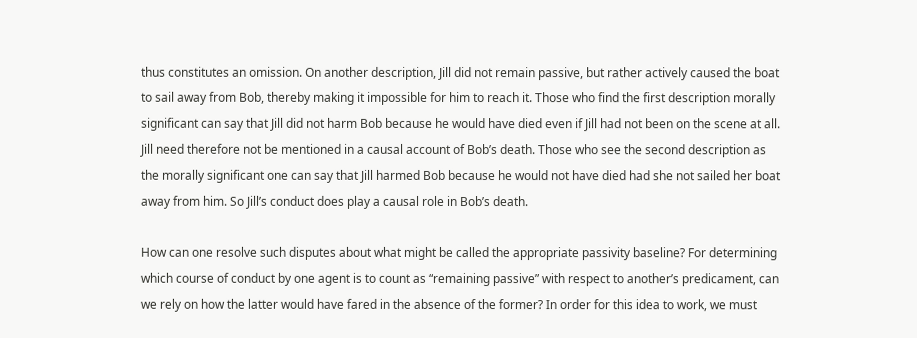thus constitutes an omission. On another description, Jill did not remain passive, but rather actively caused the boat to sail away from Bob, thereby making it impossible for him to reach it. Those who find the first description morally significant can say that Jill did not harm Bob because he would have died even if Jill had not been on the scene at all. Jill need therefore not be mentioned in a causal account of Bob’s death. Those who see the second description as the morally significant one can say that Jill harmed Bob because he would not have died had she not sailed her boat away from him. So Jill’s conduct does play a causal role in Bob’s death.

How can one resolve such disputes about what might be called the appropriate passivity baseline? For determining which course of conduct by one agent is to count as “remaining passive” with respect to another’s predicament, can we rely on how the latter would have fared in the absence of the former? In order for this idea to work, we must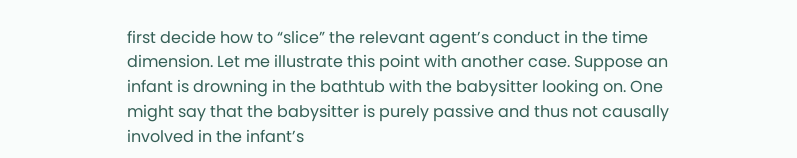first decide how to “slice” the relevant agent’s conduct in the time dimension. Let me illustrate this point with another case. Suppose an infant is drowning in the bathtub with the babysitter looking on. One might say that the babysitter is purely passive and thus not causally involved in the infant’s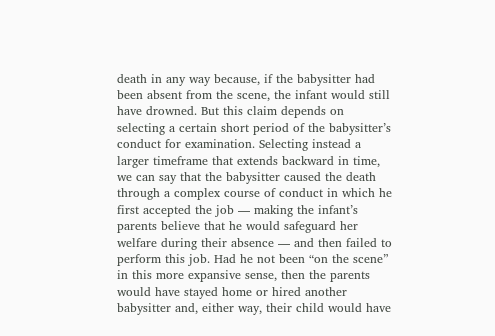death in any way because, if the babysitter had been absent from the scene, the infant would still have drowned. But this claim depends on selecting a certain short period of the babysitter’s conduct for examination. Selecting instead a larger timeframe that extends backward in time, we can say that the babysitter caused the death through a complex course of conduct in which he first accepted the job — making the infant’s parents believe that he would safeguard her welfare during their absence — and then failed to perform this job. Had he not been “on the scene” in this more expansive sense, then the parents would have stayed home or hired another babysitter and, either way, their child would have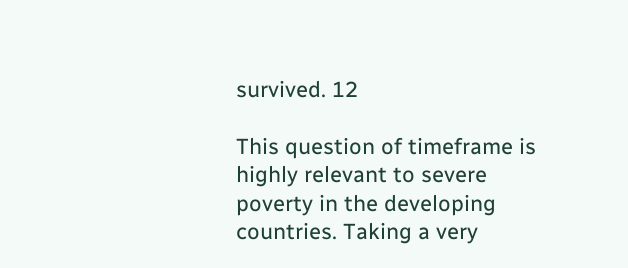survived. 12

This question of timeframe is highly relevant to severe poverty in the developing countries. Taking a very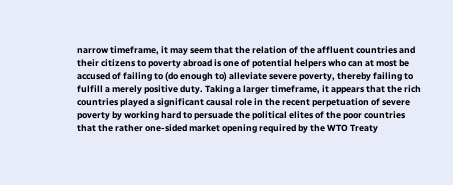narrow timeframe, it may seem that the relation of the affluent countries and their citizens to poverty abroad is one of potential helpers who can at most be accused of failing to (do enough to) alleviate severe poverty, thereby failing to fulfill a merely positive duty. Taking a larger timeframe, it appears that the rich countries played a significant causal role in the recent perpetuation of severe poverty by working hard to persuade the political elites of the poor countries that the rather one-sided market opening required by the WTO Treaty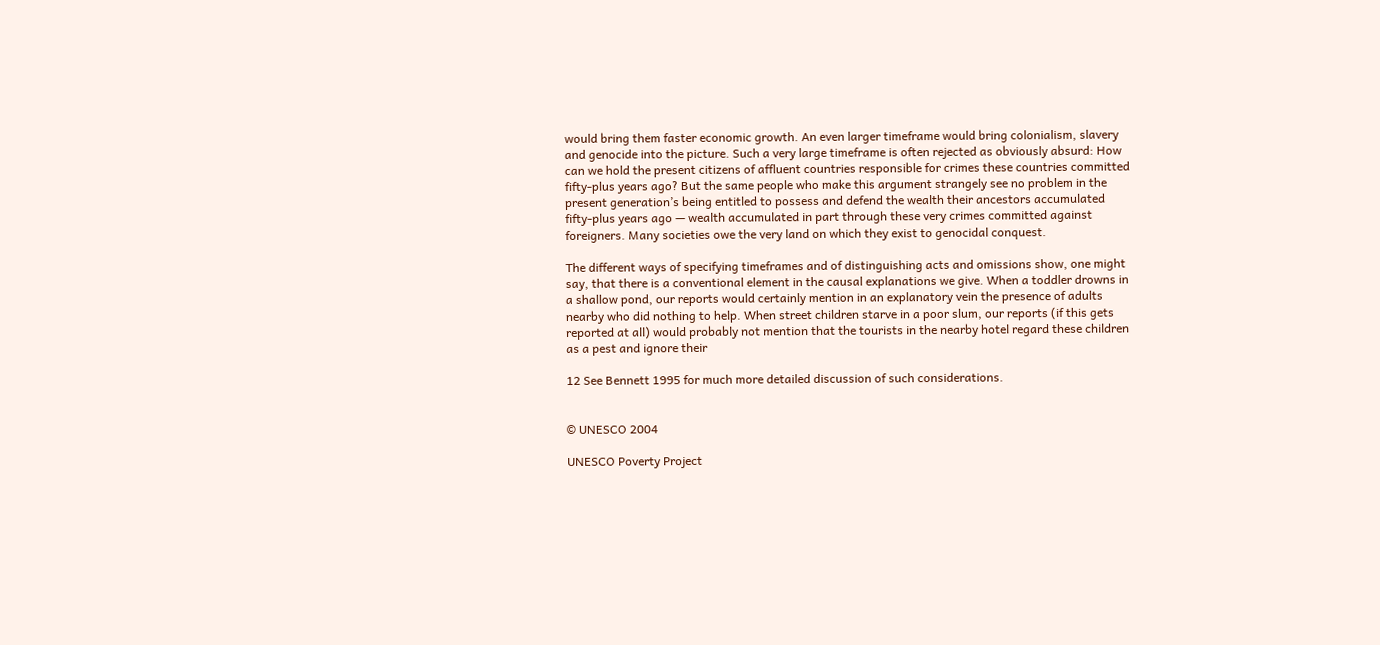would bring them faster economic growth. An even larger timeframe would bring colonialism, slavery and genocide into the picture. Such a very large timeframe is often rejected as obviously absurd: How can we hold the present citizens of affluent countries responsible for crimes these countries committed fifty-plus years ago? But the same people who make this argument strangely see no problem in the present generation’s being entitled to possess and defend the wealth their ancestors accumulated fifty-plus years ago — wealth accumulated in part through these very crimes committed against foreigners. Many societies owe the very land on which they exist to genocidal conquest.

The different ways of specifying timeframes and of distinguishing acts and omissions show, one might say, that there is a conventional element in the causal explanations we give. When a toddler drowns in a shallow pond, our reports would certainly mention in an explanatory vein the presence of adults nearby who did nothing to help. When street children starve in a poor slum, our reports (if this gets reported at all) would probably not mention that the tourists in the nearby hotel regard these children as a pest and ignore their

12 See Bennett 1995 for much more detailed discussion of such considerations.


© UNESCO 2004

UNESCO Poverty Project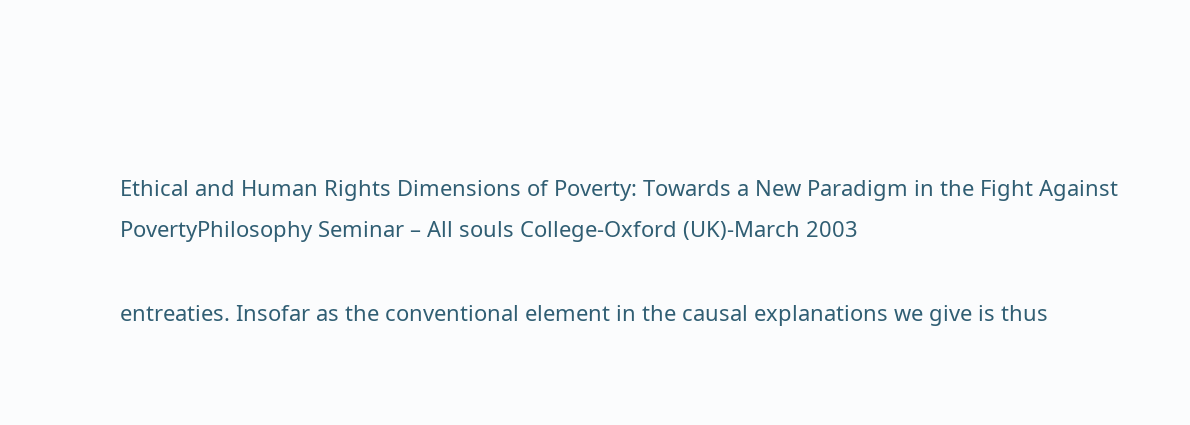Ethical and Human Rights Dimensions of Poverty: Towards a New Paradigm in the Fight Against PovertyPhilosophy Seminar – All souls College-Oxford (UK)-March 2003

entreaties. Insofar as the conventional element in the causal explanations we give is thus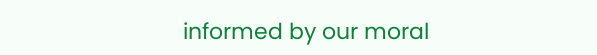informed by our moral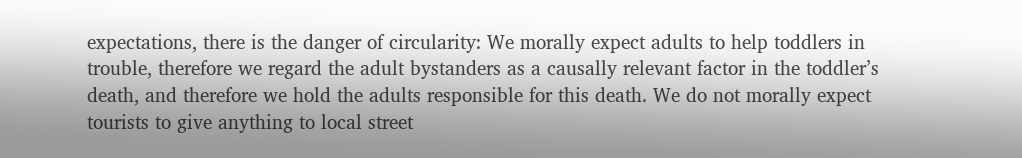expectations, there is the danger of circularity: We morally expect adults to help toddlers in trouble, therefore we regard the adult bystanders as a causally relevant factor in the toddler’s death, and therefore we hold the adults responsible for this death. We do not morally expect tourists to give anything to local street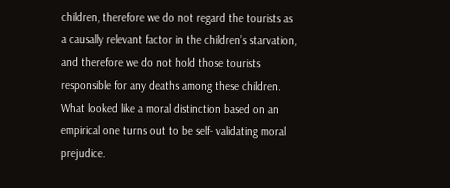children, therefore we do not regard the tourists as a causally relevant factor in the children’s starvation, and therefore we do not hold those tourists responsible for any deaths among these children. What looked like a moral distinction based on an empirical one turns out to be self- validating moral prejudice.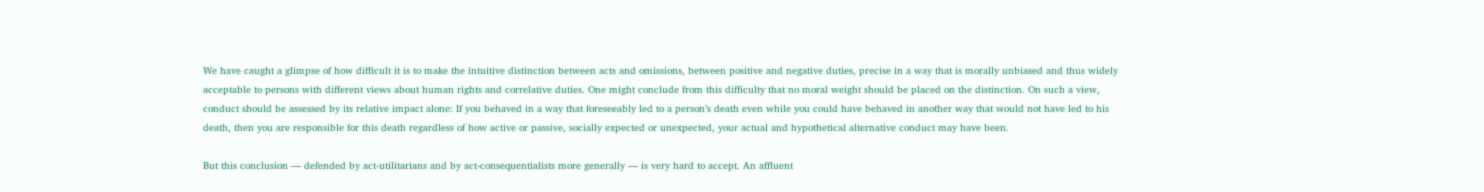We have caught a glimpse of how difficult it is to make the intuitive distinction between acts and omissions, between positive and negative duties, precise in a way that is morally unbiased and thus widely acceptable to persons with different views about human rights and correlative duties. One might conclude from this difficulty that no moral weight should be placed on the distinction. On such a view, conduct should be assessed by its relative impact alone: If you behaved in a way that foreseeably led to a person’s death even while you could have behaved in another way that would not have led to his death, then you are responsible for this death regardless of how active or passive, socially expected or unexpected, your actual and hypothetical alternative conduct may have been.

But this conclusion — defended by act-utilitarians and by act-consequentialists more generally — is very hard to accept. An affluent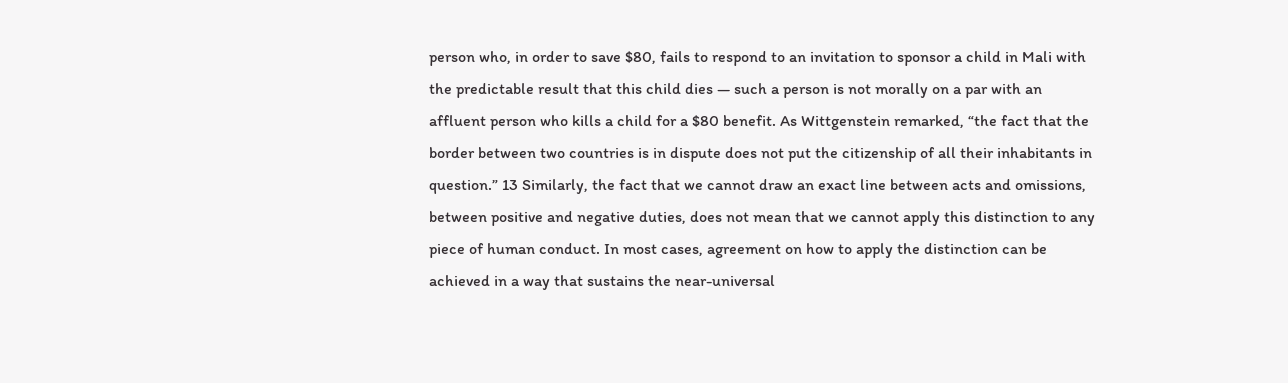person who, in order to save $80, fails to respond to an invitation to sponsor a child in Mali with the predictable result that this child dies — such a person is not morally on a par with an affluent person who kills a child for a $80 benefit. As Wittgenstein remarked, “the fact that the border between two countries is in dispute does not put the citizenship of all their inhabitants in question.” 13 Similarly, the fact that we cannot draw an exact line between acts and omissions, between positive and negative duties, does not mean that we cannot apply this distinction to any piece of human conduct. In most cases, agreement on how to apply the distinction can be achieved in a way that sustains the near-universal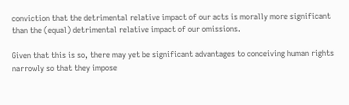conviction that the detrimental relative impact of our acts is morally more significant than the (equal) detrimental relative impact of our omissions.

Given that this is so, there may yet be significant advantages to conceiving human rights narrowly so that they impose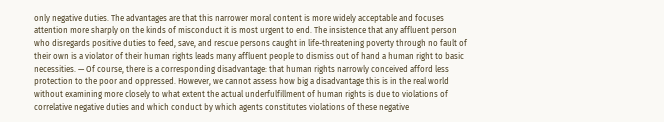only negative duties. The advantages are that this narrower moral content is more widely acceptable and focuses attention more sharply on the kinds of misconduct it is most urgent to end. The insistence that any affluent person who disregards positive duties to feed, save, and rescue persons caught in life-threatening poverty through no fault of their own is a violator of their human rights leads many affluent people to dismiss out of hand a human right to basic necessities. — Of course, there is a corresponding disadvantage: that human rights narrowly conceived afford less protection to the poor and oppressed. However, we cannot assess how big a disadvantage this is in the real world without examining more closely to what extent the actual underfulfillment of human rights is due to violations of correlative negative duties and which conduct by which agents constitutes violations of these negative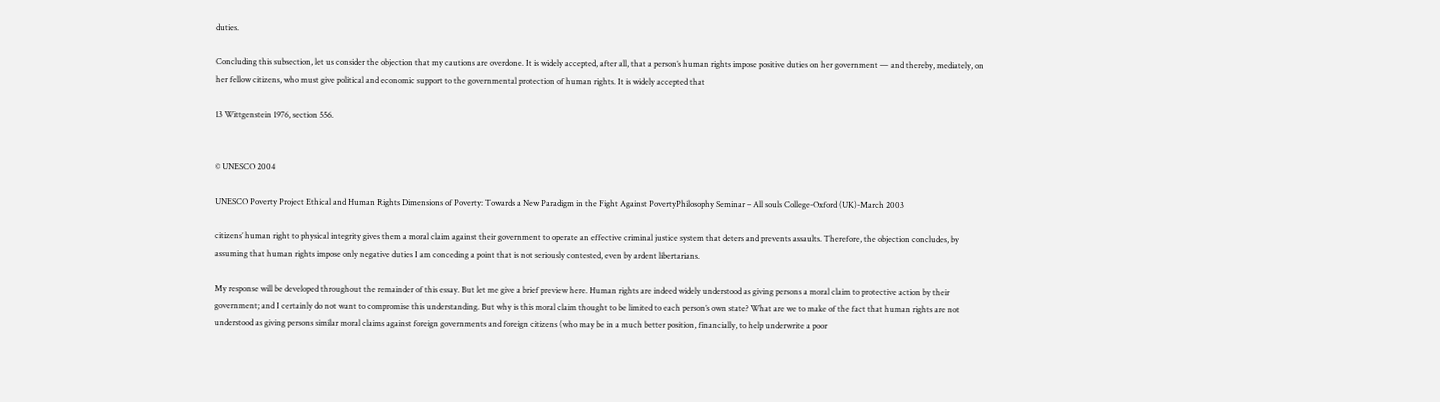duties.

Concluding this subsection, let us consider the objection that my cautions are overdone. It is widely accepted, after all, that a person’s human rights impose positive duties on her government — and thereby, mediately, on her fellow citizens, who must give political and economic support to the governmental protection of human rights. It is widely accepted that

13 Wittgenstein 1976, section 556.


© UNESCO 2004

UNESCO Poverty Project Ethical and Human Rights Dimensions of Poverty: Towards a New Paradigm in the Fight Against PovertyPhilosophy Seminar – All souls College-Oxford (UK)-March 2003

citizens’ human right to physical integrity gives them a moral claim against their government to operate an effective criminal justice system that deters and prevents assaults. Therefore, the objection concludes, by assuming that human rights impose only negative duties I am conceding a point that is not seriously contested, even by ardent libertarians.

My response will be developed throughout the remainder of this essay. But let me give a brief preview here. Human rights are indeed widely understood as giving persons a moral claim to protective action by their government; and I certainly do not want to compromise this understanding. But why is this moral claim thought to be limited to each person’s own state? What are we to make of the fact that human rights are not understood as giving persons similar moral claims against foreign governments and foreign citizens (who may be in a much better position, financially, to help underwrite a poor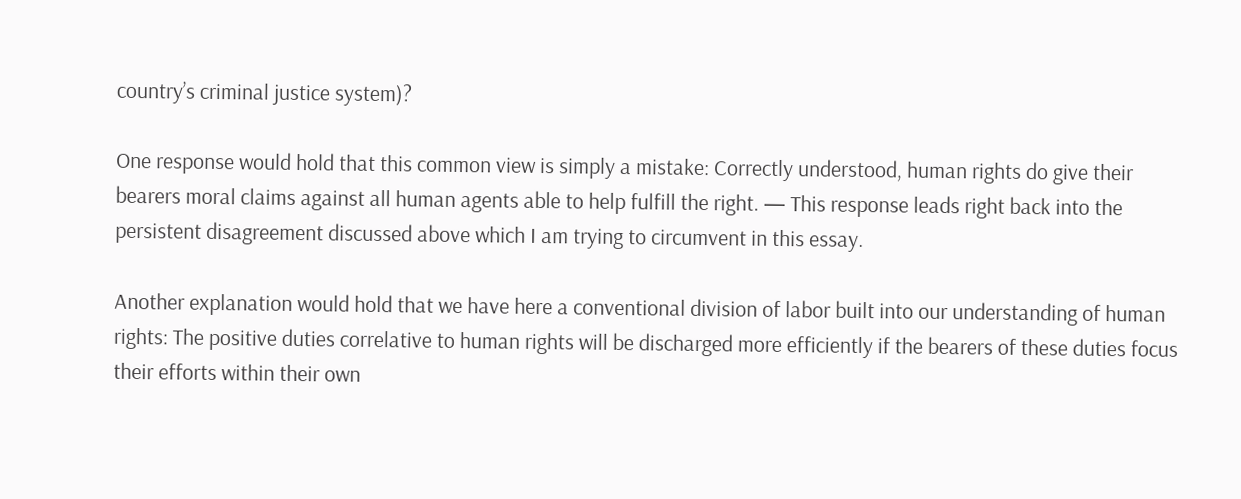country’s criminal justice system)?

One response would hold that this common view is simply a mistake: Correctly understood, human rights do give their bearers moral claims against all human agents able to help fulfill the right. — This response leads right back into the persistent disagreement discussed above which I am trying to circumvent in this essay.

Another explanation would hold that we have here a conventional division of labor built into our understanding of human rights: The positive duties correlative to human rights will be discharged more efficiently if the bearers of these duties focus their efforts within their own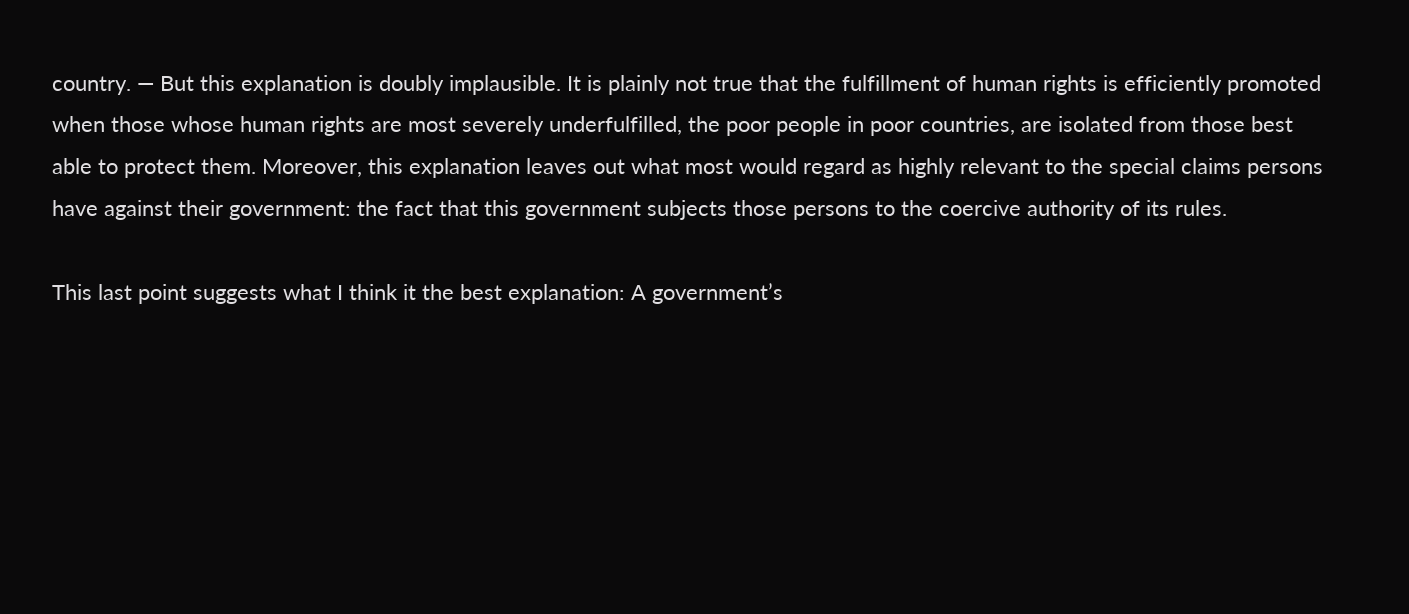country. — But this explanation is doubly implausible. It is plainly not true that the fulfillment of human rights is efficiently promoted when those whose human rights are most severely underfulfilled, the poor people in poor countries, are isolated from those best able to protect them. Moreover, this explanation leaves out what most would regard as highly relevant to the special claims persons have against their government: the fact that this government subjects those persons to the coercive authority of its rules.

This last point suggests what I think it the best explanation: A government’s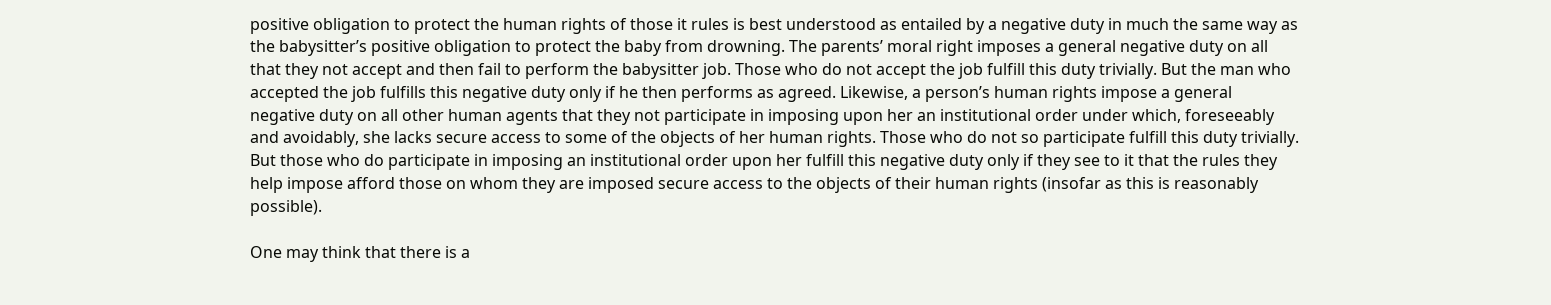positive obligation to protect the human rights of those it rules is best understood as entailed by a negative duty in much the same way as the babysitter’s positive obligation to protect the baby from drowning. The parents’ moral right imposes a general negative duty on all that they not accept and then fail to perform the babysitter job. Those who do not accept the job fulfill this duty trivially. But the man who accepted the job fulfills this negative duty only if he then performs as agreed. Likewise, a person’s human rights impose a general negative duty on all other human agents that they not participate in imposing upon her an institutional order under which, foreseeably and avoidably, she lacks secure access to some of the objects of her human rights. Those who do not so participate fulfill this duty trivially. But those who do participate in imposing an institutional order upon her fulfill this negative duty only if they see to it that the rules they help impose afford those on whom they are imposed secure access to the objects of their human rights (insofar as this is reasonably possible).

One may think that there is a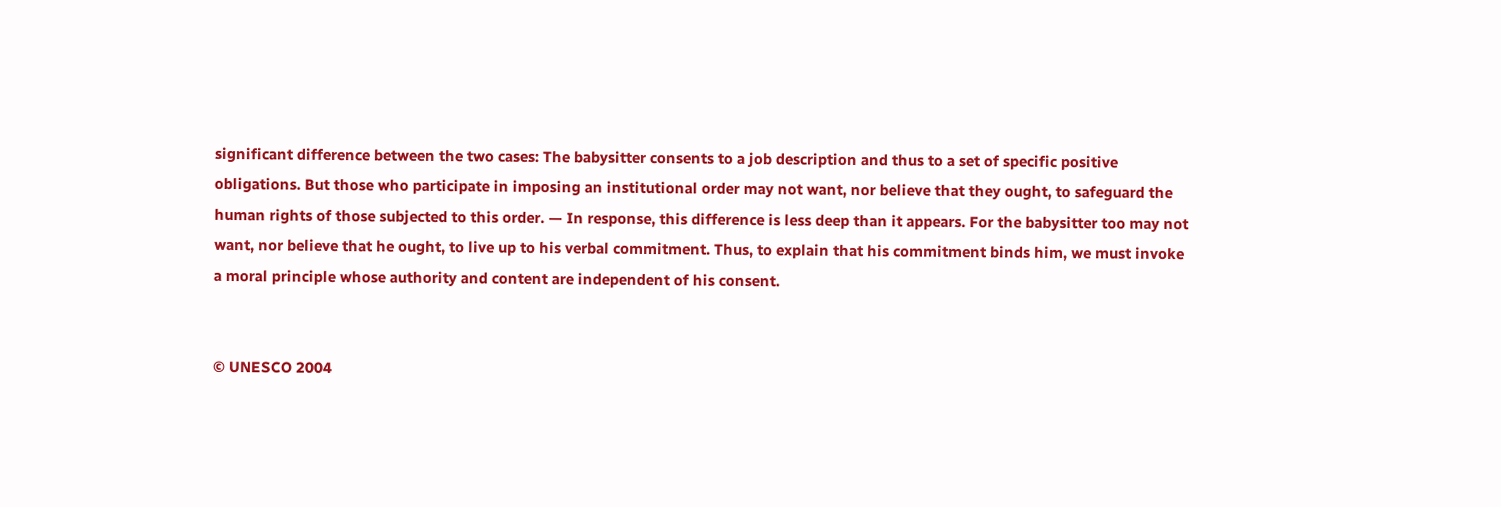significant difference between the two cases: The babysitter consents to a job description and thus to a set of specific positive obligations. But those who participate in imposing an institutional order may not want, nor believe that they ought, to safeguard the human rights of those subjected to this order. — In response, this difference is less deep than it appears. For the babysitter too may not want, nor believe that he ought, to live up to his verbal commitment. Thus, to explain that his commitment binds him, we must invoke a moral principle whose authority and content are independent of his consent.


© UNESCO 2004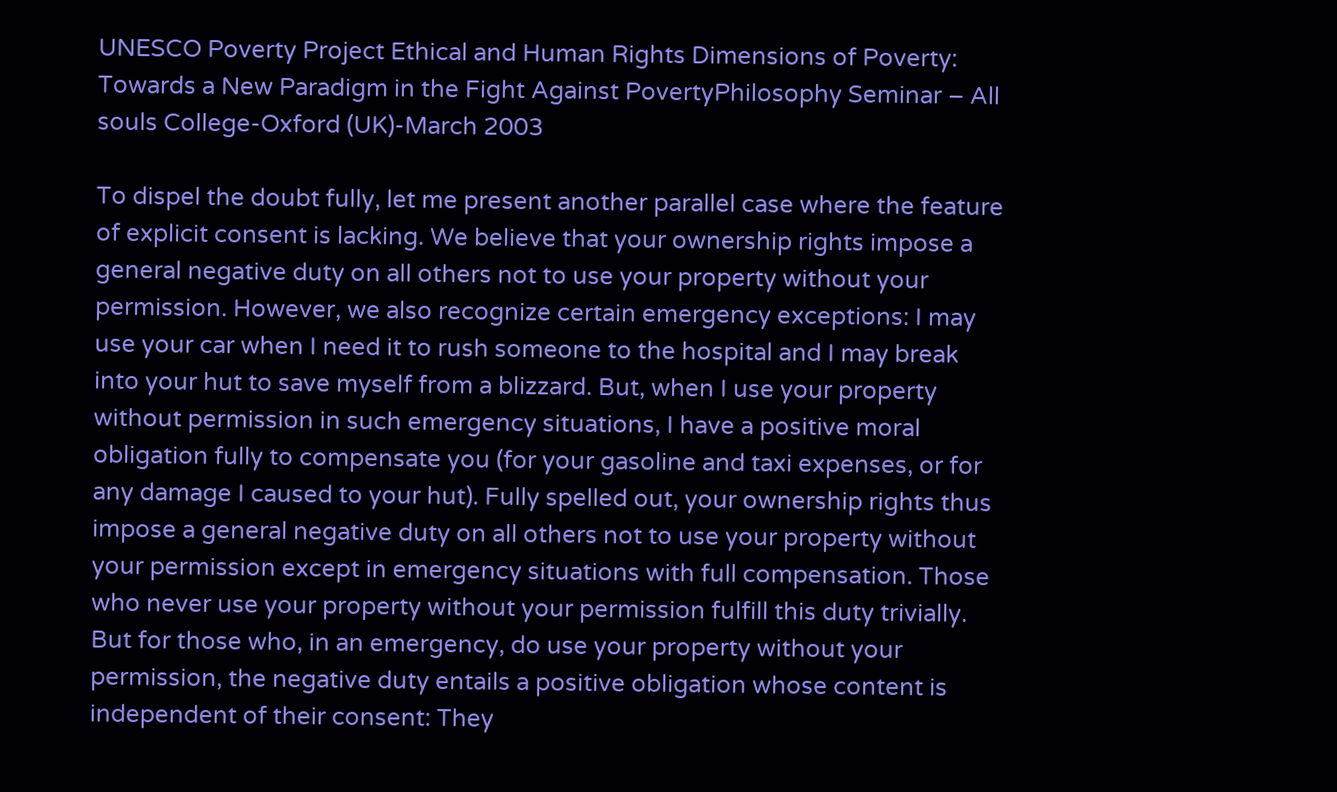UNESCO Poverty Project Ethical and Human Rights Dimensions of Poverty: Towards a New Paradigm in the Fight Against PovertyPhilosophy Seminar – All souls College-Oxford (UK)-March 2003

To dispel the doubt fully, let me present another parallel case where the feature of explicit consent is lacking. We believe that your ownership rights impose a general negative duty on all others not to use your property without your permission. However, we also recognize certain emergency exceptions: I may use your car when I need it to rush someone to the hospital and I may break into your hut to save myself from a blizzard. But, when I use your property without permission in such emergency situations, I have a positive moral obligation fully to compensate you (for your gasoline and taxi expenses, or for any damage I caused to your hut). Fully spelled out, your ownership rights thus impose a general negative duty on all others not to use your property without your permission except in emergency situations with full compensation. Those who never use your property without your permission fulfill this duty trivially. But for those who, in an emergency, do use your property without your permission, the negative duty entails a positive obligation whose content is independent of their consent: They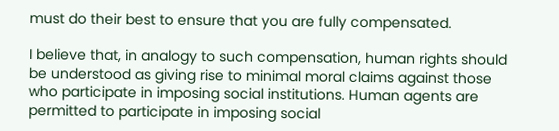must do their best to ensure that you are fully compensated.

I believe that, in analogy to such compensation, human rights should be understood as giving rise to minimal moral claims against those who participate in imposing social institutions. Human agents are permitted to participate in imposing social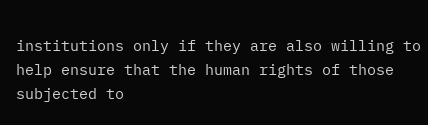institutions only if they are also willing to help ensure that the human rights of those subjected to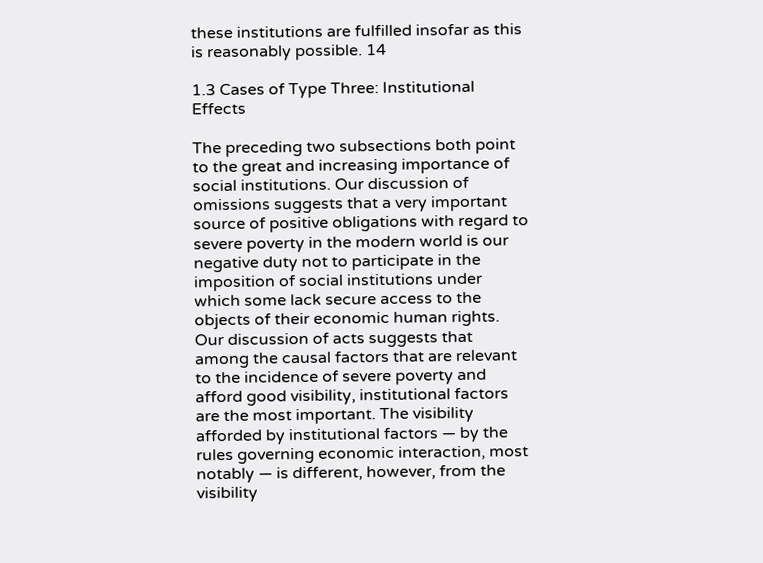these institutions are fulfilled insofar as this is reasonably possible. 14

1.3 Cases of Type Three: Institutional Effects

The preceding two subsections both point to the great and increasing importance of social institutions. Our discussion of omissions suggests that a very important source of positive obligations with regard to severe poverty in the modern world is our negative duty not to participate in the imposition of social institutions under which some lack secure access to the objects of their economic human rights. Our discussion of acts suggests that among the causal factors that are relevant to the incidence of severe poverty and afford good visibility, institutional factors are the most important. The visibility afforded by institutional factors — by the rules governing economic interaction, most notably — is different, however, from the visibility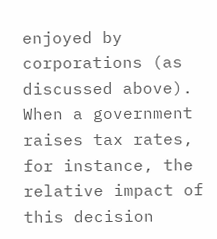enjoyed by corporations (as discussed above). When a government raises tax rates, for instance, the relative impact of this decision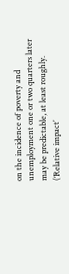on the incidence of poverty and unemployment one or two quarters later may be predictable, at least roughly. (‘Relative impact’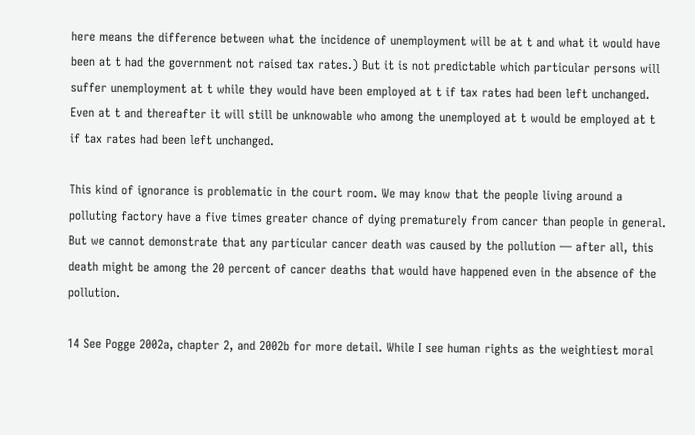here means the difference between what the incidence of unemployment will be at t and what it would have been at t had the government not raised tax rates.) But it is not predictable which particular persons will suffer unemployment at t while they would have been employed at t if tax rates had been left unchanged. Even at t and thereafter it will still be unknowable who among the unemployed at t would be employed at t if tax rates had been left unchanged.

This kind of ignorance is problematic in the court room. We may know that the people living around a polluting factory have a five times greater chance of dying prematurely from cancer than people in general. But we cannot demonstrate that any particular cancer death was caused by the pollution — after all, this death might be among the 20 percent of cancer deaths that would have happened even in the absence of the pollution.

14 See Pogge 2002a, chapter 2, and 2002b for more detail. While I see human rights as the weightiest moral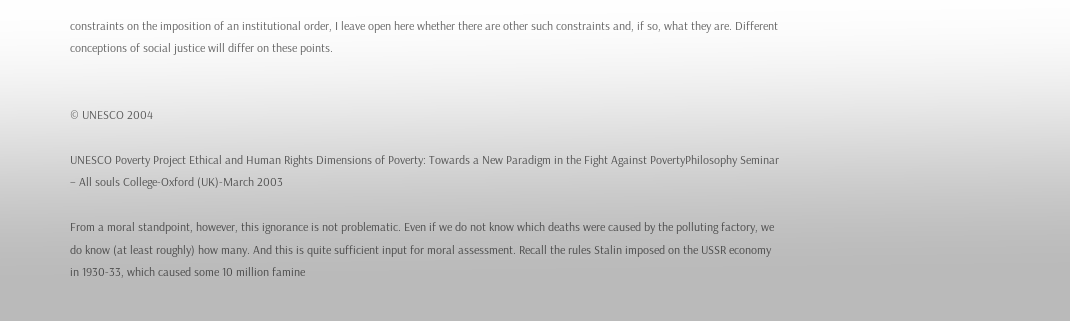constraints on the imposition of an institutional order, I leave open here whether there are other such constraints and, if so, what they are. Different conceptions of social justice will differ on these points.


© UNESCO 2004

UNESCO Poverty Project Ethical and Human Rights Dimensions of Poverty: Towards a New Paradigm in the Fight Against PovertyPhilosophy Seminar – All souls College-Oxford (UK)-March 2003

From a moral standpoint, however, this ignorance is not problematic. Even if we do not know which deaths were caused by the polluting factory, we do know (at least roughly) how many. And this is quite sufficient input for moral assessment. Recall the rules Stalin imposed on the USSR economy in 1930-33, which caused some 10 million famine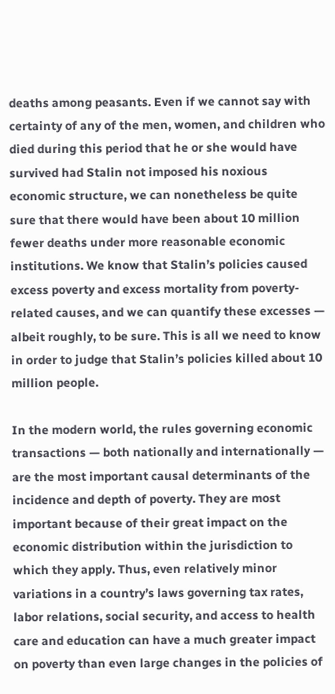deaths among peasants. Even if we cannot say with certainty of any of the men, women, and children who died during this period that he or she would have survived had Stalin not imposed his noxious economic structure, we can nonetheless be quite sure that there would have been about 10 million fewer deaths under more reasonable economic institutions. We know that Stalin’s policies caused excess poverty and excess mortality from poverty-related causes, and we can quantify these excesses — albeit roughly, to be sure. This is all we need to know in order to judge that Stalin’s policies killed about 10 million people.

In the modern world, the rules governing economic transactions — both nationally and internationally — are the most important causal determinants of the incidence and depth of poverty. They are most important because of their great impact on the economic distribution within the jurisdiction to which they apply. Thus, even relatively minor variations in a country’s laws governing tax rates, labor relations, social security, and access to health care and education can have a much greater impact on poverty than even large changes in the policies of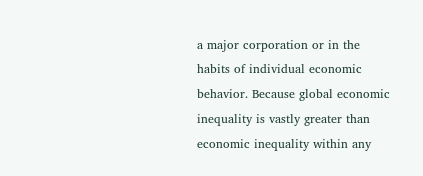a major corporation or in the habits of individual economic behavior. Because global economic inequality is vastly greater than economic inequality within any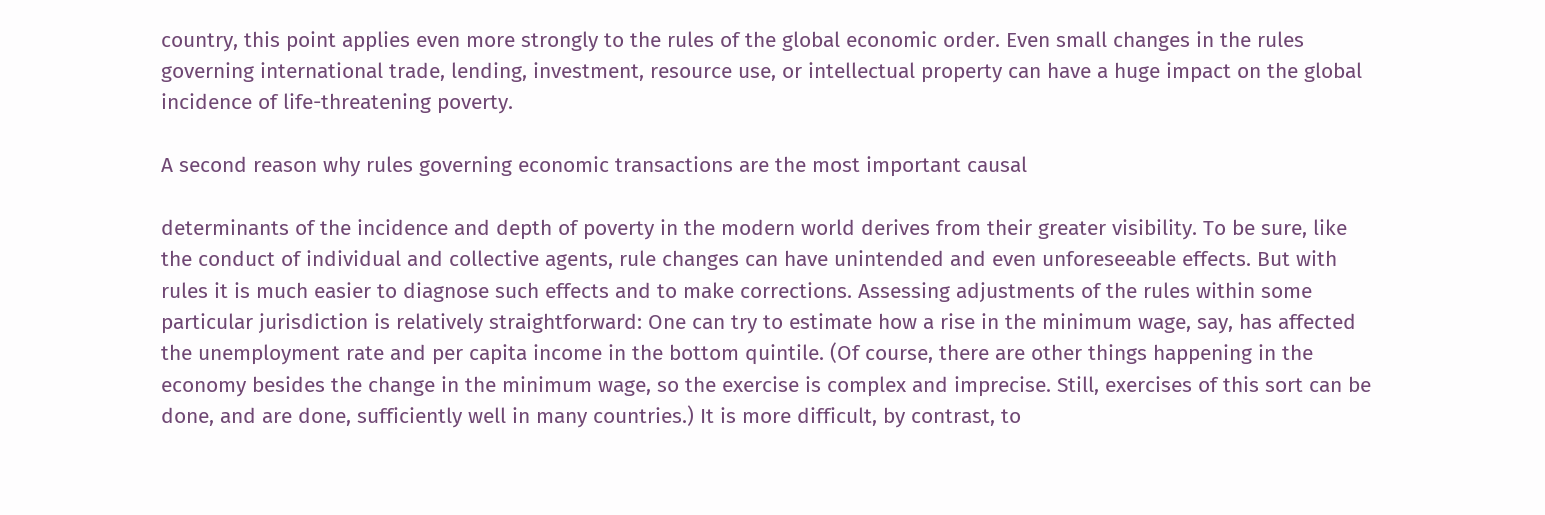country, this point applies even more strongly to the rules of the global economic order. Even small changes in the rules governing international trade, lending, investment, resource use, or intellectual property can have a huge impact on the global incidence of life-threatening poverty.

A second reason why rules governing economic transactions are the most important causal

determinants of the incidence and depth of poverty in the modern world derives from their greater visibility. To be sure, like the conduct of individual and collective agents, rule changes can have unintended and even unforeseeable effects. But with rules it is much easier to diagnose such effects and to make corrections. Assessing adjustments of the rules within some particular jurisdiction is relatively straightforward: One can try to estimate how a rise in the minimum wage, say, has affected the unemployment rate and per capita income in the bottom quintile. (Of course, there are other things happening in the economy besides the change in the minimum wage, so the exercise is complex and imprecise. Still, exercises of this sort can be done, and are done, sufficiently well in many countries.) It is more difficult, by contrast, to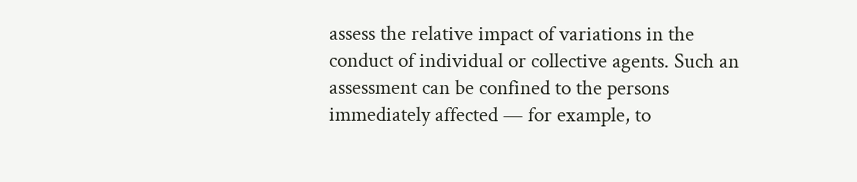assess the relative impact of variations in the conduct of individual or collective agents. Such an assessment can be confined to the persons immediately affected — for example, to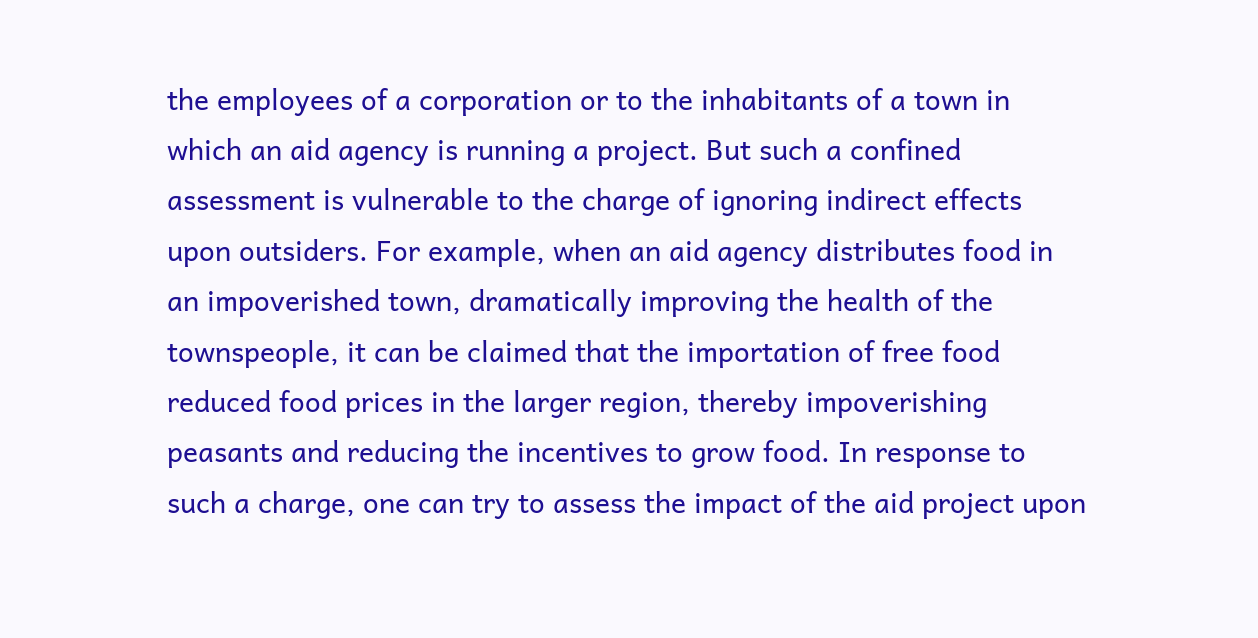the employees of a corporation or to the inhabitants of a town in which an aid agency is running a project. But such a confined assessment is vulnerable to the charge of ignoring indirect effects upon outsiders. For example, when an aid agency distributes food in an impoverished town, dramatically improving the health of the townspeople, it can be claimed that the importation of free food reduced food prices in the larger region, thereby impoverishing peasants and reducing the incentives to grow food. In response to such a charge, one can try to assess the impact of the aid project upon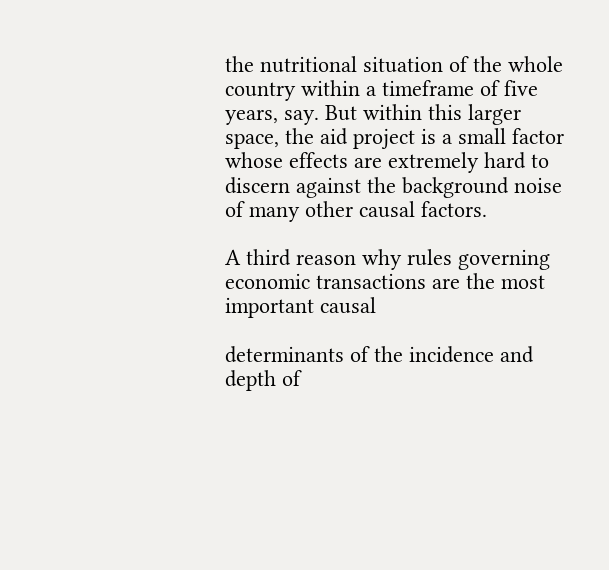the nutritional situation of the whole country within a timeframe of five years, say. But within this larger space, the aid project is a small factor whose effects are extremely hard to discern against the background noise of many other causal factors.

A third reason why rules governing economic transactions are the most important causal

determinants of the incidence and depth of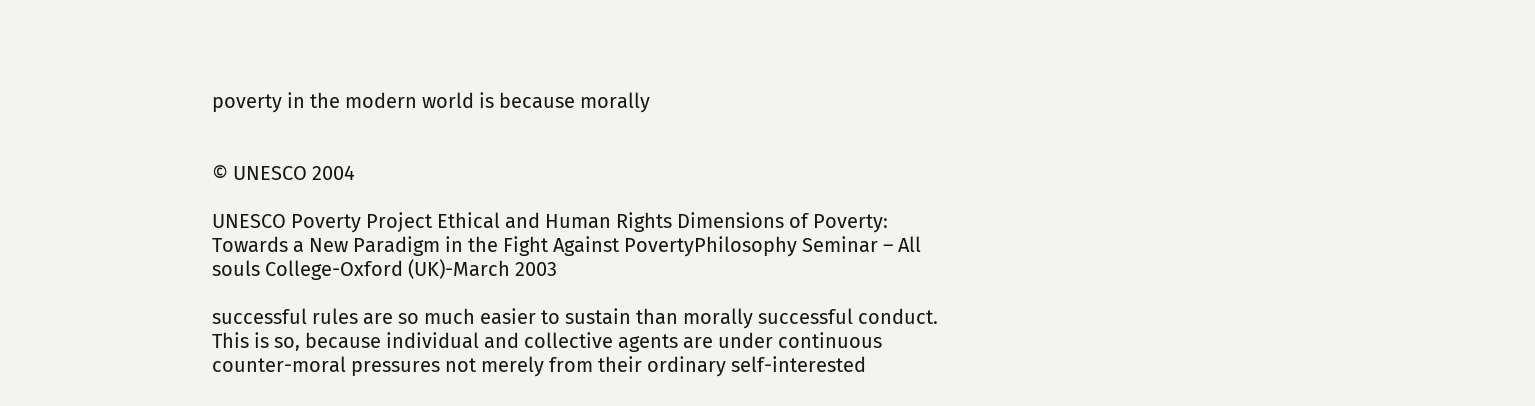poverty in the modern world is because morally


© UNESCO 2004

UNESCO Poverty Project Ethical and Human Rights Dimensions of Poverty: Towards a New Paradigm in the Fight Against PovertyPhilosophy Seminar – All souls College-Oxford (UK)-March 2003

successful rules are so much easier to sustain than morally successful conduct. This is so, because individual and collective agents are under continuous counter-moral pressures not merely from their ordinary self-interested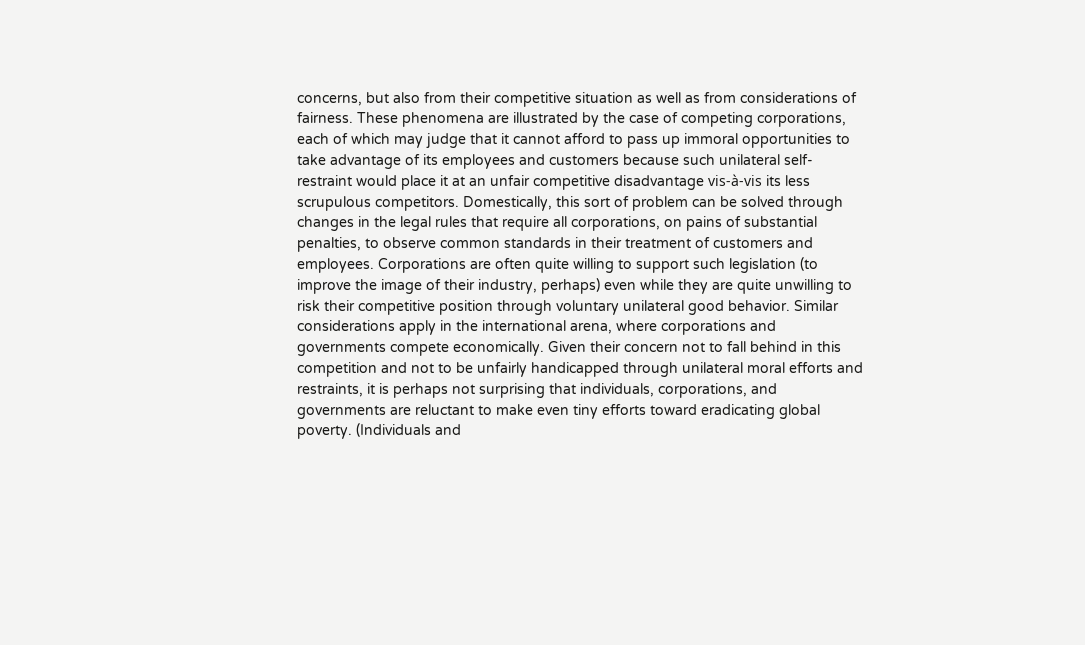concerns, but also from their competitive situation as well as from considerations of fairness. These phenomena are illustrated by the case of competing corporations, each of which may judge that it cannot afford to pass up immoral opportunities to take advantage of its employees and customers because such unilateral self-restraint would place it at an unfair competitive disadvantage vis-à-vis its less scrupulous competitors. Domestically, this sort of problem can be solved through changes in the legal rules that require all corporations, on pains of substantial penalties, to observe common standards in their treatment of customers and employees. Corporations are often quite willing to support such legislation (to improve the image of their industry, perhaps) even while they are quite unwilling to risk their competitive position through voluntary unilateral good behavior. Similar considerations apply in the international arena, where corporations and governments compete economically. Given their concern not to fall behind in this competition and not to be unfairly handicapped through unilateral moral efforts and restraints, it is perhaps not surprising that individuals, corporations, and governments are reluctant to make even tiny efforts toward eradicating global poverty. (Individuals and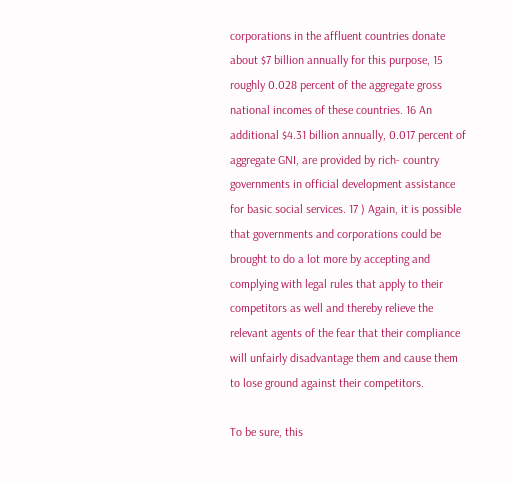corporations in the affluent countries donate about $7 billion annually for this purpose, 15 roughly 0.028 percent of the aggregate gross national incomes of these countries. 16 An additional $4.31 billion annually, 0.017 percent of aggregate GNI, are provided by rich- country governments in official development assistance for basic social services. 17 ) Again, it is possible that governments and corporations could be brought to do a lot more by accepting and complying with legal rules that apply to their competitors as well and thereby relieve the relevant agents of the fear that their compliance will unfairly disadvantage them and cause them to lose ground against their competitors.

To be sure, this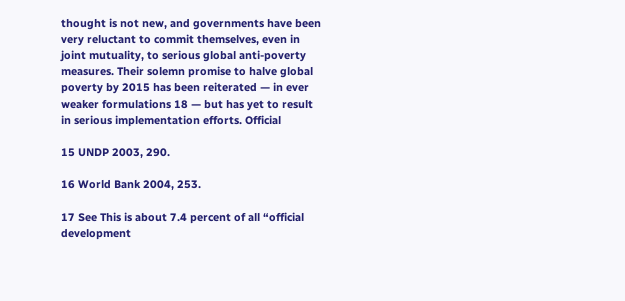thought is not new, and governments have been very reluctant to commit themselves, even in joint mutuality, to serious global anti-poverty measures. Their solemn promise to halve global poverty by 2015 has been reiterated — in ever weaker formulations 18 — but has yet to result in serious implementation efforts. Official

15 UNDP 2003, 290.

16 World Bank 2004, 253.

17 See This is about 7.4 percent of all “official development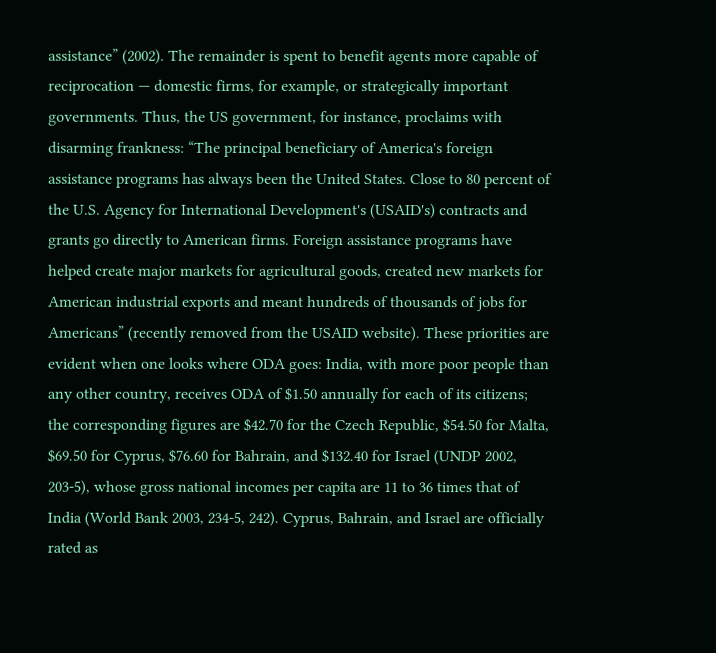assistance” (2002). The remainder is spent to benefit agents more capable of reciprocation — domestic firms, for example, or strategically important governments. Thus, the US government, for instance, proclaims with disarming frankness: “The principal beneficiary of America's foreign assistance programs has always been the United States. Close to 80 percent of the U.S. Agency for International Development's (USAID's) contracts and grants go directly to American firms. Foreign assistance programs have helped create major markets for agricultural goods, created new markets for American industrial exports and meant hundreds of thousands of jobs for Americans” (recently removed from the USAID website). These priorities are evident when one looks where ODA goes: India, with more poor people than any other country, receives ODA of $1.50 annually for each of its citizens; the corresponding figures are $42.70 for the Czech Republic, $54.50 for Malta, $69.50 for Cyprus, $76.60 for Bahrain, and $132.40 for Israel (UNDP 2002, 203-5), whose gross national incomes per capita are 11 to 36 times that of India (World Bank 2003, 234-5, 242). Cyprus, Bahrain, and Israel are officially rated as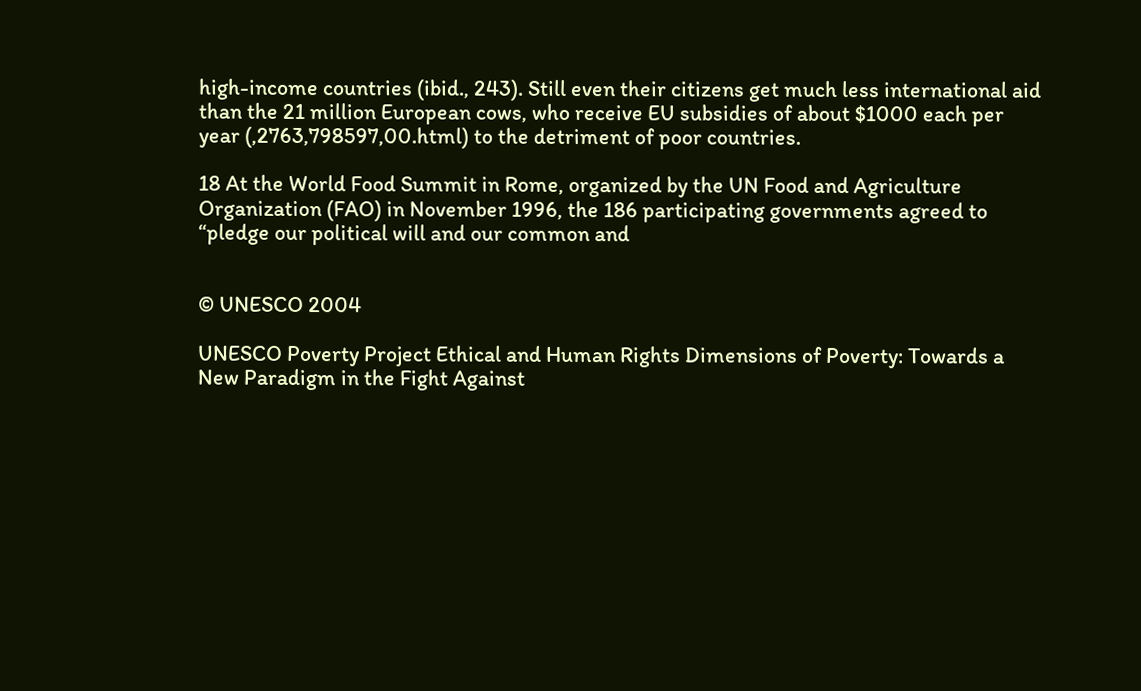high-income countries (ibid., 243). Still even their citizens get much less international aid than the 21 million European cows, who receive EU subsidies of about $1000 each per year (,2763,798597,00.html) to the detriment of poor countries.

18 At the World Food Summit in Rome, organized by the UN Food and Agriculture Organization (FAO) in November 1996, the 186 participating governments agreed to “pledge our political will and our common and


© UNESCO 2004

UNESCO Poverty Project Ethical and Human Rights Dimensions of Poverty: Towards a New Paradigm in the Fight Against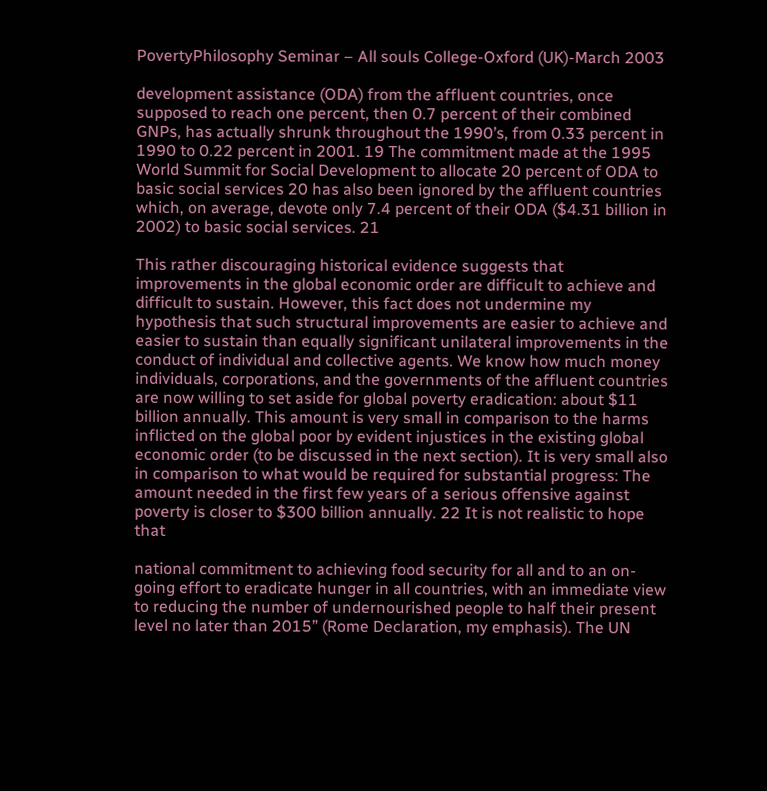PovertyPhilosophy Seminar – All souls College-Oxford (UK)-March 2003

development assistance (ODA) from the affluent countries, once supposed to reach one percent, then 0.7 percent of their combined GNPs, has actually shrunk throughout the 1990’s, from 0.33 percent in 1990 to 0.22 percent in 2001. 19 The commitment made at the 1995 World Summit for Social Development to allocate 20 percent of ODA to basic social services 20 has also been ignored by the affluent countries which, on average, devote only 7.4 percent of their ODA ($4.31 billion in 2002) to basic social services. 21

This rather discouraging historical evidence suggests that improvements in the global economic order are difficult to achieve and difficult to sustain. However, this fact does not undermine my hypothesis that such structural improvements are easier to achieve and easier to sustain than equally significant unilateral improvements in the conduct of individual and collective agents. We know how much money individuals, corporations, and the governments of the affluent countries are now willing to set aside for global poverty eradication: about $11 billion annually. This amount is very small in comparison to the harms inflicted on the global poor by evident injustices in the existing global economic order (to be discussed in the next section). It is very small also in comparison to what would be required for substantial progress: The amount needed in the first few years of a serious offensive against poverty is closer to $300 billion annually. 22 It is not realistic to hope that

national commitment to achieving food security for all and to an on-going effort to eradicate hunger in all countries, with an immediate view to reducing the number of undernourished people to half their present level no later than 2015” (Rome Declaration, my emphasis). The UN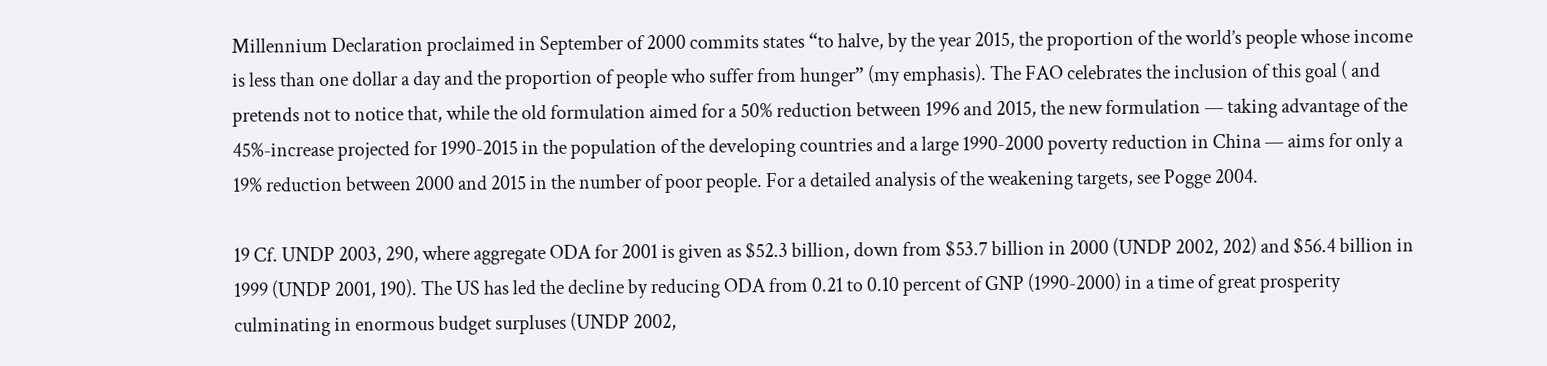Millennium Declaration proclaimed in September of 2000 commits states “to halve, by the year 2015, the proportion of the world’s people whose income is less than one dollar a day and the proportion of people who suffer from hunger” (my emphasis). The FAO celebrates the inclusion of this goal ( and pretends not to notice that, while the old formulation aimed for a 50% reduction between 1996 and 2015, the new formulation — taking advantage of the 45%-increase projected for 1990-2015 in the population of the developing countries and a large 1990-2000 poverty reduction in China — aims for only a 19% reduction between 2000 and 2015 in the number of poor people. For a detailed analysis of the weakening targets, see Pogge 2004.

19 Cf. UNDP 2003, 290, where aggregate ODA for 2001 is given as $52.3 billion, down from $53.7 billion in 2000 (UNDP 2002, 202) and $56.4 billion in 1999 (UNDP 2001, 190). The US has led the decline by reducing ODA from 0.21 to 0.10 percent of GNP (1990-2000) in a time of great prosperity culminating in enormous budget surpluses (UNDP 2002,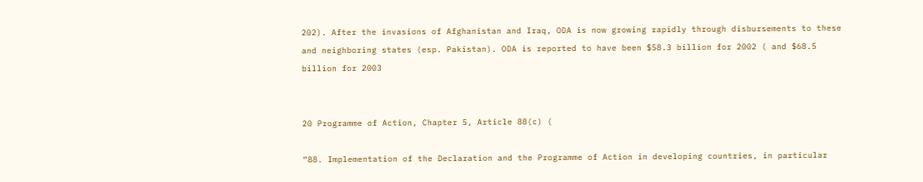202). After the invasions of Afghanistan and Iraq, ODA is now growing rapidly through disbursements to these and neighboring states (esp. Pakistan). ODA is reported to have been $58.3 billion for 2002 ( and $68.5 billion for 2003


20 Programme of Action, Chapter 5, Article 88(c) (

“88. Implementation of the Declaration and the Programme of Action in developing countries, in particular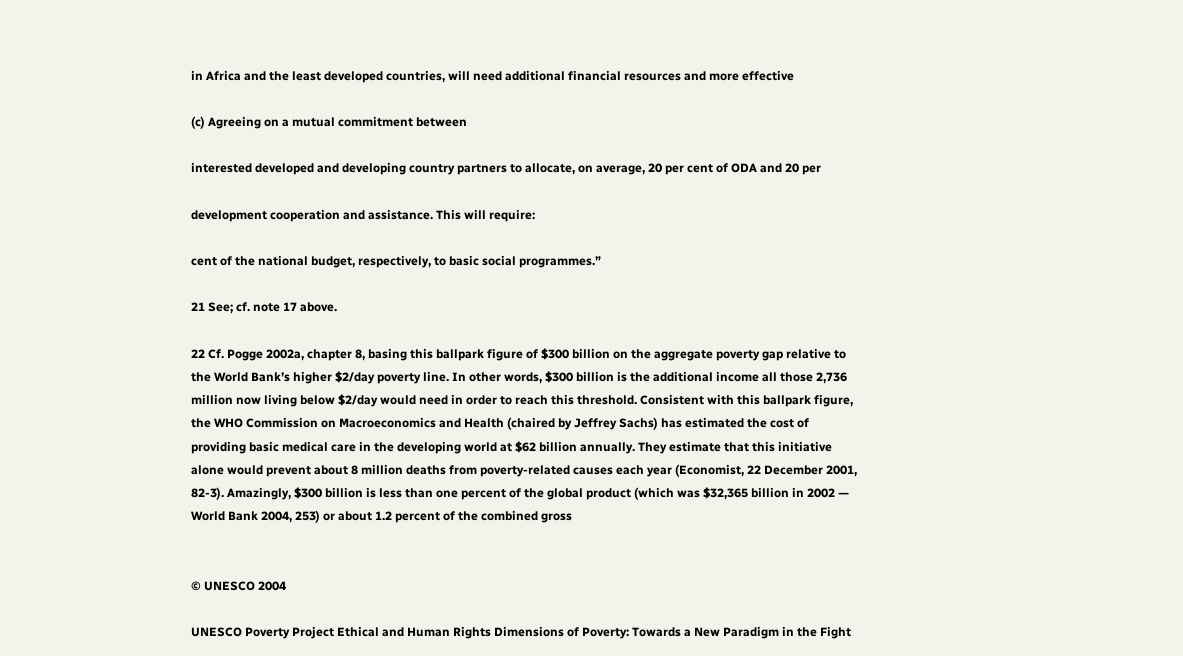in Africa and the least developed countries, will need additional financial resources and more effective

(c) Agreeing on a mutual commitment between

interested developed and developing country partners to allocate, on average, 20 per cent of ODA and 20 per

development cooperation and assistance. This will require:

cent of the national budget, respectively, to basic social programmes.”

21 See; cf. note 17 above.

22 Cf. Pogge 2002a, chapter 8, basing this ballpark figure of $300 billion on the aggregate poverty gap relative to the World Bank’s higher $2/day poverty line. In other words, $300 billion is the additional income all those 2,736 million now living below $2/day would need in order to reach this threshold. Consistent with this ballpark figure, the WHO Commission on Macroeconomics and Health (chaired by Jeffrey Sachs) has estimated the cost of providing basic medical care in the developing world at $62 billion annually. They estimate that this initiative alone would prevent about 8 million deaths from poverty-related causes each year (Economist, 22 December 2001, 82-3). Amazingly, $300 billion is less than one percent of the global product (which was $32,365 billion in 2002 — World Bank 2004, 253) or about 1.2 percent of the combined gross


© UNESCO 2004

UNESCO Poverty Project Ethical and Human Rights Dimensions of Poverty: Towards a New Paradigm in the Fight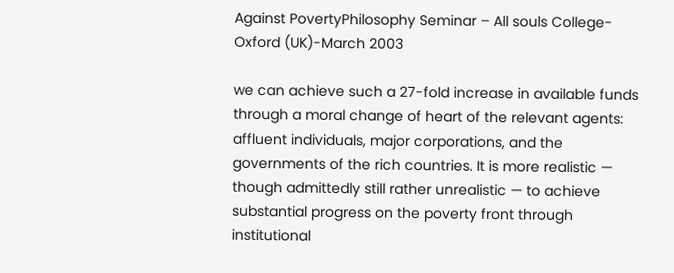Against PovertyPhilosophy Seminar – All souls College-Oxford (UK)-March 2003

we can achieve such a 27-fold increase in available funds through a moral change of heart of the relevant agents: affluent individuals, major corporations, and the governments of the rich countries. It is more realistic — though admittedly still rather unrealistic — to achieve substantial progress on the poverty front through institutional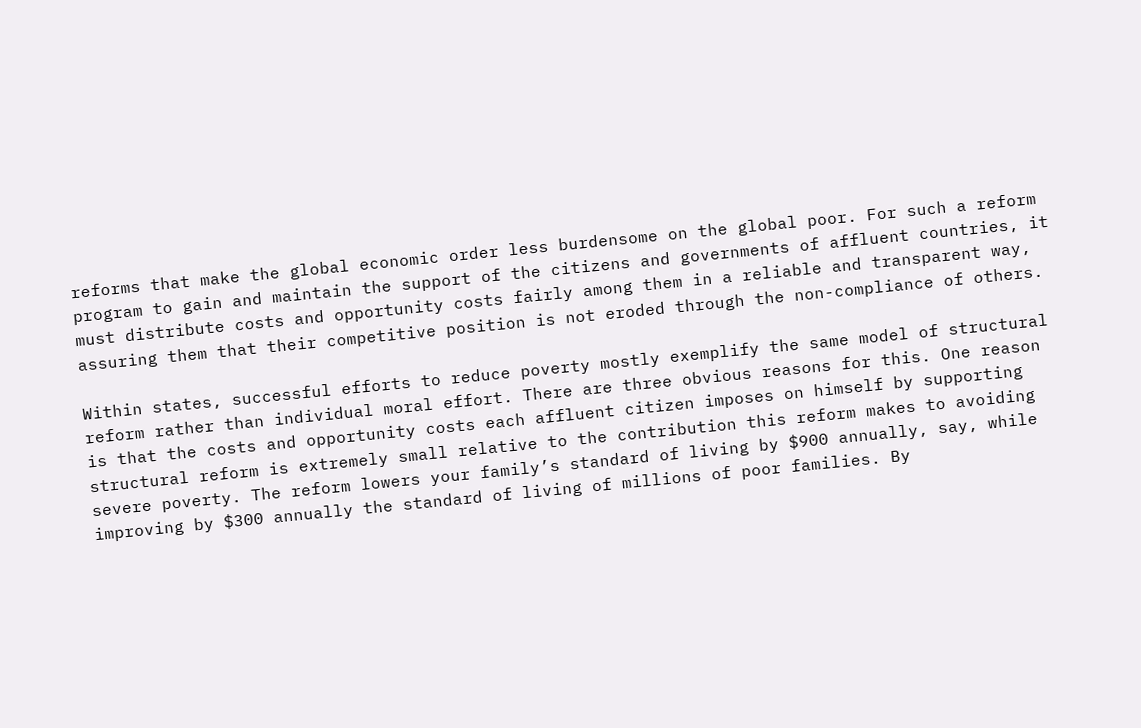reforms that make the global economic order less burdensome on the global poor. For such a reform program to gain and maintain the support of the citizens and governments of affluent countries, it must distribute costs and opportunity costs fairly among them in a reliable and transparent way, assuring them that their competitive position is not eroded through the non-compliance of others.

Within states, successful efforts to reduce poverty mostly exemplify the same model of structural reform rather than individual moral effort. There are three obvious reasons for this. One reason is that the costs and opportunity costs each affluent citizen imposes on himself by supporting structural reform is extremely small relative to the contribution this reform makes to avoiding severe poverty. The reform lowers your family’s standard of living by $900 annually, say, while improving by $300 annually the standard of living of millions of poor families. By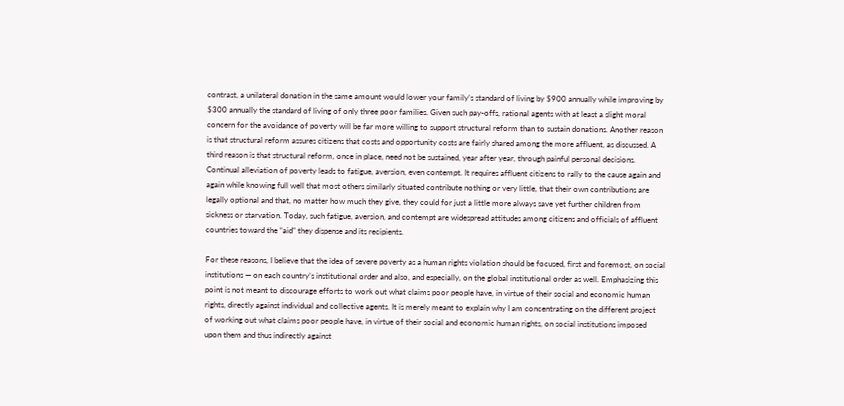contrast, a unilateral donation in the same amount would lower your family’s standard of living by $900 annually while improving by $300 annually the standard of living of only three poor families. Given such pay-offs, rational agents with at least a slight moral concern for the avoidance of poverty will be far more willing to support structural reform than to sustain donations. Another reason is that structural reform assures citizens that costs and opportunity costs are fairly shared among the more affluent, as discussed. A third reason is that structural reform, once in place, need not be sustained, year after year, through painful personal decisions. Continual alleviation of poverty leads to fatigue, aversion, even contempt. It requires affluent citizens to rally to the cause again and again while knowing full well that most others similarly situated contribute nothing or very little, that their own contributions are legally optional and that, no matter how much they give, they could for just a little more always save yet further children from sickness or starvation. Today, such fatigue, aversion, and contempt are widespread attitudes among citizens and officials of affluent countries toward the “aid” they dispense and its recipients.

For these reasons, I believe that the idea of severe poverty as a human rights violation should be focused, first and foremost, on social institutions — on each country’s institutional order and also, and especially, on the global institutional order as well. Emphasizing this point is not meant to discourage efforts to work out what claims poor people have, in virtue of their social and economic human rights, directly against individual and collective agents. It is merely meant to explain why I am concentrating on the different project of working out what claims poor people have, in virtue of their social and economic human rights, on social institutions imposed upon them and thus indirectly against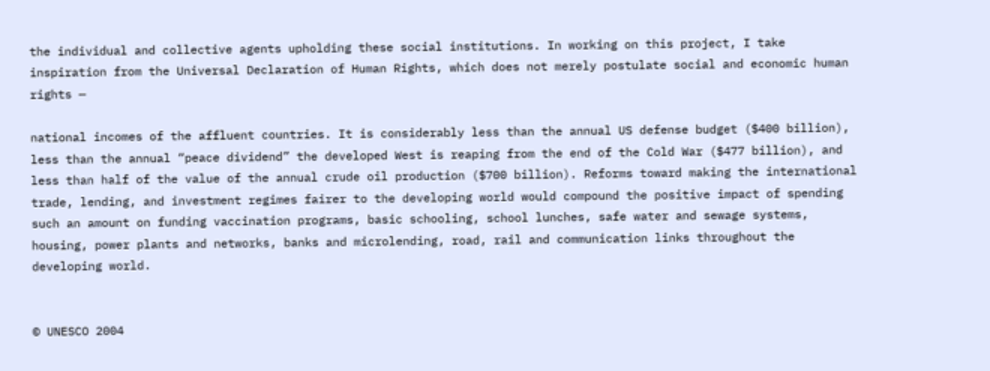the individual and collective agents upholding these social institutions. In working on this project, I take inspiration from the Universal Declaration of Human Rights, which does not merely postulate social and economic human rights —

national incomes of the affluent countries. It is considerably less than the annual US defense budget ($400 billion), less than the annual “peace dividend” the developed West is reaping from the end of the Cold War ($477 billion), and less than half of the value of the annual crude oil production ($700 billion). Reforms toward making the international trade, lending, and investment regimes fairer to the developing world would compound the positive impact of spending such an amount on funding vaccination programs, basic schooling, school lunches, safe water and sewage systems, housing, power plants and networks, banks and microlending, road, rail and communication links throughout the developing world.


© UNESCO 2004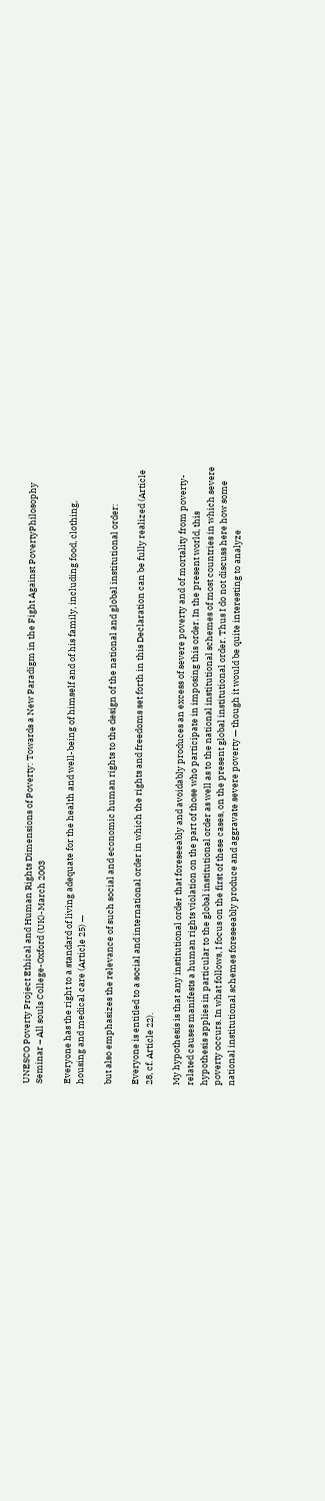UNESCO Poverty Project Ethical and Human Rights Dimensions of Poverty: Towards a New Paradigm in the Fight Against PovertyPhilosophy Seminar – All souls College-Oxford (UK)-March 2003

Everyone has the right to a standard of living adequate for the health and well-being of himself and of his family, including food, clothing, housing and medical care (Article 25) —

but also emphasizes the relevance of such social and economic human rights to the design of the national and global institutional order:

Everyone is entitled to a social and international order in which the rights and freedoms set forth in this Declaration can be fully realized (Article 28, cf. Article 22).

My hypothesis is that any institutional order that foreseeably and avoidably produces an excess of severe poverty and of mortality from poverty-related causes manifests a human rights violation on the part of those who participate in imposing this order. In the present world, this hypothesis applies in particular to the global institutional order as well as to the national institutional schemes of most countries in which severe poverty occurs. In what follows, I focus on the first of these cases, on the present global institutional order. Thus I do not discuss here how some national institutional schemes foreseeably produce and aggravate severe poverty — though it would be quite interesting to analyze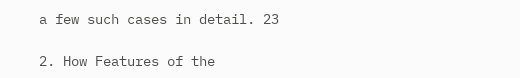a few such cases in detail. 23

2. How Features of the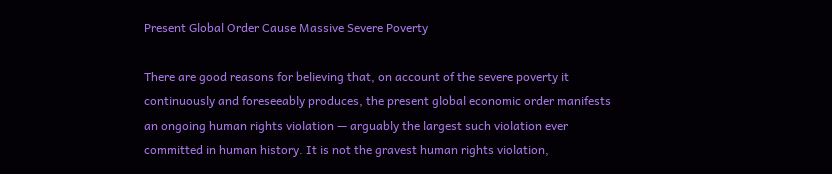Present Global Order Cause Massive Severe Poverty

There are good reasons for believing that, on account of the severe poverty it continuously and foreseeably produces, the present global economic order manifests an ongoing human rights violation — arguably the largest such violation ever committed in human history. It is not the gravest human rights violation,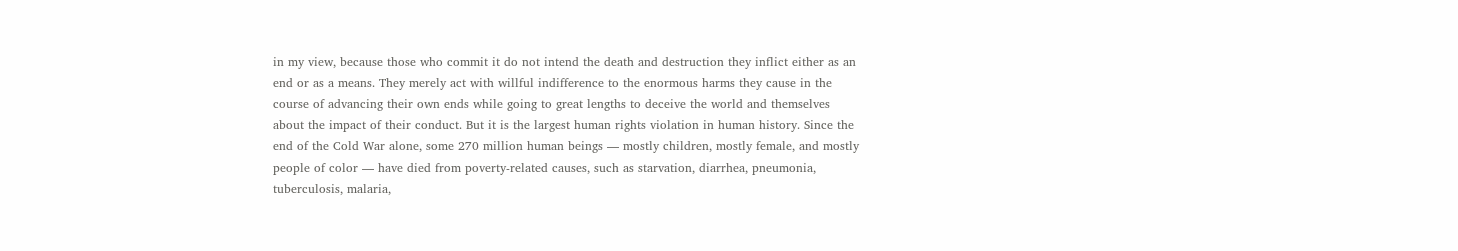in my view, because those who commit it do not intend the death and destruction they inflict either as an end or as a means. They merely act with willful indifference to the enormous harms they cause in the course of advancing their own ends while going to great lengths to deceive the world and themselves about the impact of their conduct. But it is the largest human rights violation in human history. Since the end of the Cold War alone, some 270 million human beings — mostly children, mostly female, and mostly people of color — have died from poverty-related causes, such as starvation, diarrhea, pneumonia, tuberculosis, malaria,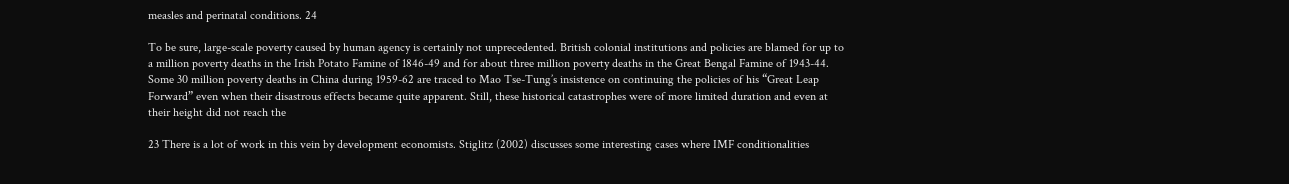measles and perinatal conditions. 24

To be sure, large-scale poverty caused by human agency is certainly not unprecedented. British colonial institutions and policies are blamed for up to a million poverty deaths in the Irish Potato Famine of 1846-49 and for about three million poverty deaths in the Great Bengal Famine of 1943-44. Some 30 million poverty deaths in China during 1959-62 are traced to Mao Tse-Tung’s insistence on continuing the policies of his “Great Leap Forward” even when their disastrous effects became quite apparent. Still, these historical catastrophes were of more limited duration and even at their height did not reach the

23 There is a lot of work in this vein by development economists. Stiglitz (2002) discusses some interesting cases where IMF conditionalities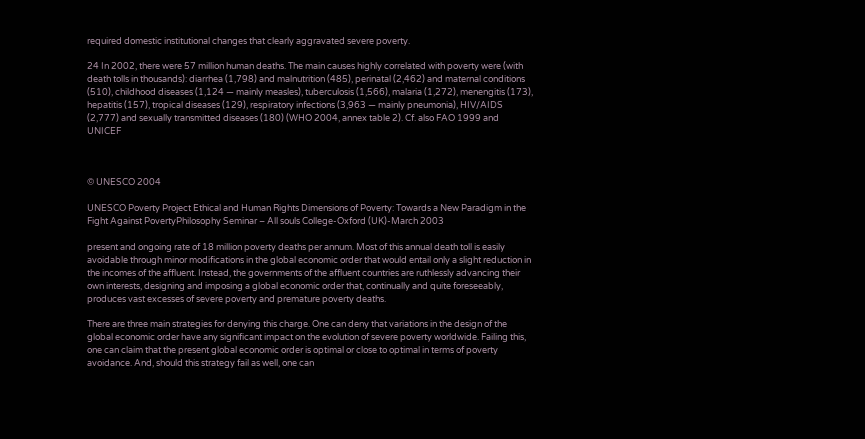required domestic institutional changes that clearly aggravated severe poverty.

24 In 2002, there were 57 million human deaths. The main causes highly correlated with poverty were (with death tolls in thousands): diarrhea (1,798) and malnutrition (485), perinatal (2,462) and maternal conditions (510), childhood diseases (1,124 — mainly measles), tuberculosis (1,566), malaria (1,272), menengitis (173), hepatitis (157), tropical diseases (129), respiratory infections (3,963 — mainly pneumonia), HIV/AIDS (2,777) and sexually transmitted diseases (180) (WHO 2004, annex table 2). Cf. also FAO 1999 and UNICEF



© UNESCO 2004

UNESCO Poverty Project Ethical and Human Rights Dimensions of Poverty: Towards a New Paradigm in the Fight Against PovertyPhilosophy Seminar – All souls College-Oxford (UK)-March 2003

present and ongoing rate of 18 million poverty deaths per annum. Most of this annual death toll is easily avoidable through minor modifications in the global economic order that would entail only a slight reduction in the incomes of the affluent. Instead, the governments of the affluent countries are ruthlessly advancing their own interests, designing and imposing a global economic order that, continually and quite foreseeably, produces vast excesses of severe poverty and premature poverty deaths.

There are three main strategies for denying this charge. One can deny that variations in the design of the global economic order have any significant impact on the evolution of severe poverty worldwide. Failing this, one can claim that the present global economic order is optimal or close to optimal in terms of poverty avoidance. And, should this strategy fail as well, one can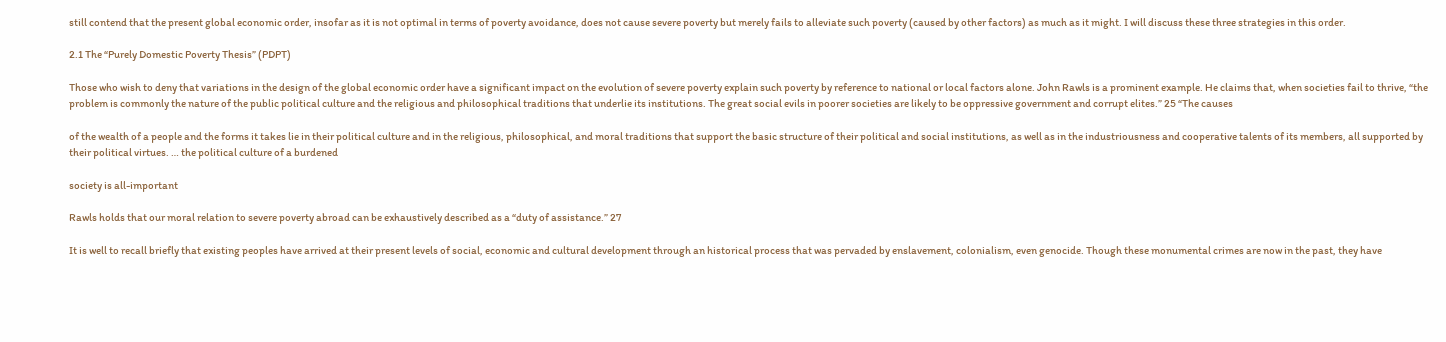still contend that the present global economic order, insofar as it is not optimal in terms of poverty avoidance, does not cause severe poverty but merely fails to alleviate such poverty (caused by other factors) as much as it might. I will discuss these three strategies in this order.

2.1 The “Purely Domestic Poverty Thesis” (PDPT)

Those who wish to deny that variations in the design of the global economic order have a significant impact on the evolution of severe poverty explain such poverty by reference to national or local factors alone. John Rawls is a prominent example. He claims that, when societies fail to thrive, “the problem is commonly the nature of the public political culture and the religious and philosophical traditions that underlie its institutions. The great social evils in poorer societies are likely to be oppressive government and corrupt elites.” 25 “The causes

of the wealth of a people and the forms it takes lie in their political culture and in the religious, philosophical, and moral traditions that support the basic structure of their political and social institutions, as well as in the industriousness and cooperative talents of its members, all supported by their political virtues. … the political culture of a burdened

society is all-important

Rawls holds that our moral relation to severe poverty abroad can be exhaustively described as a “duty of assistance.” 27

It is well to recall briefly that existing peoples have arrived at their present levels of social, economic and cultural development through an historical process that was pervaded by enslavement, colonialism, even genocide. Though these monumental crimes are now in the past, they have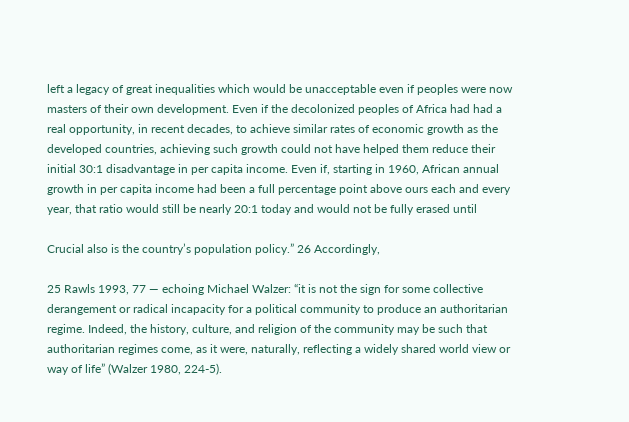left a legacy of great inequalities which would be unacceptable even if peoples were now masters of their own development. Even if the decolonized peoples of Africa had had a real opportunity, in recent decades, to achieve similar rates of economic growth as the developed countries, achieving such growth could not have helped them reduce their initial 30:1 disadvantage in per capita income. Even if, starting in 1960, African annual growth in per capita income had been a full percentage point above ours each and every year, that ratio would still be nearly 20:1 today and would not be fully erased until

Crucial also is the country’s population policy.” 26 Accordingly,

25 Rawls 1993, 77 — echoing Michael Walzer: “it is not the sign for some collective derangement or radical incapacity for a political community to produce an authoritarian regime. Indeed, the history, culture, and religion of the community may be such that authoritarian regimes come, as it were, naturally, reflecting a widely shared world view or way of life” (Walzer 1980, 224-5).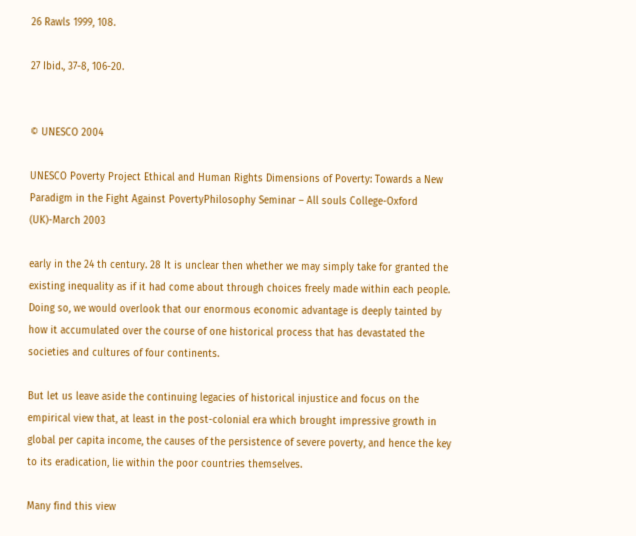26 Rawls 1999, 108.

27 Ibid., 37-8, 106-20.


© UNESCO 2004

UNESCO Poverty Project Ethical and Human Rights Dimensions of Poverty: Towards a New Paradigm in the Fight Against PovertyPhilosophy Seminar – All souls College-Oxford (UK)-March 2003

early in the 24 th century. 28 It is unclear then whether we may simply take for granted the existing inequality as if it had come about through choices freely made within each people. Doing so, we would overlook that our enormous economic advantage is deeply tainted by how it accumulated over the course of one historical process that has devastated the societies and cultures of four continents.

But let us leave aside the continuing legacies of historical injustice and focus on the empirical view that, at least in the post-colonial era which brought impressive growth in global per capita income, the causes of the persistence of severe poverty, and hence the key to its eradication, lie within the poor countries themselves.

Many find this view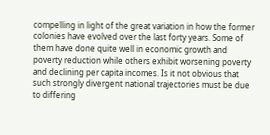compelling in light of the great variation in how the former colonies have evolved over the last forty years. Some of them have done quite well in economic growth and poverty reduction while others exhibit worsening poverty and declining per capita incomes. Is it not obvious that such strongly divergent national trajectories must be due to differing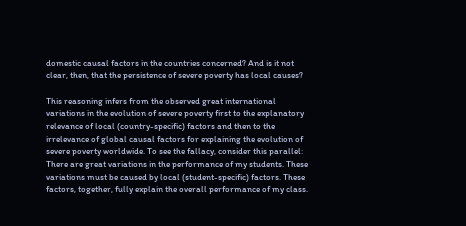domestic causal factors in the countries concerned? And is it not clear, then, that the persistence of severe poverty has local causes?

This reasoning infers from the observed great international variations in the evolution of severe poverty first to the explanatory relevance of local (country-specific) factors and then to the irrelevance of global causal factors for explaining the evolution of severe poverty worldwide. To see the fallacy, consider this parallel: There are great variations in the performance of my students. These variations must be caused by local (student-specific) factors. These factors, together, fully explain the overall performance of my class.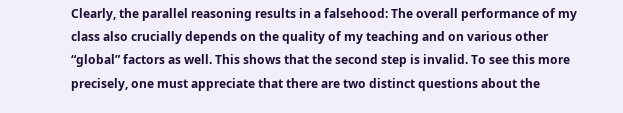Clearly, the parallel reasoning results in a falsehood: The overall performance of my class also crucially depends on the quality of my teaching and on various other “global” factors as well. This shows that the second step is invalid. To see this more precisely, one must appreciate that there are two distinct questions about the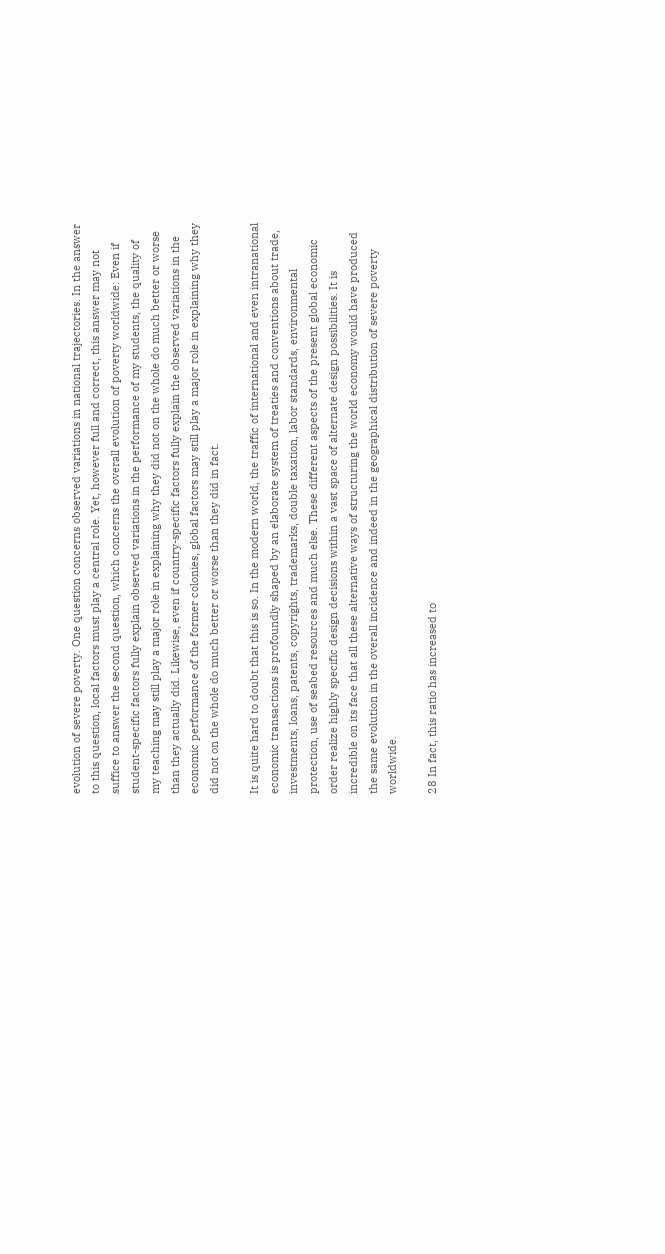evolution of severe poverty. One question concerns observed variations in national trajectories. In the answer to this question, local factors must play a central role. Yet, however full and correct, this answer may not suffice to answer the second question, which concerns the overall evolution of poverty worldwide: Even if student-specific factors fully explain observed variations in the performance of my students, the quality of my teaching may still play a major role in explaining why they did not on the whole do much better or worse than they actually did. Likewise, even if country-specific factors fully explain the observed variations in the economic performance of the former colonies, global factors may still play a major role in explaining why they did not on the whole do much better or worse than they did in fact.

It is quite hard to doubt that this is so. In the modern world, the traffic of international and even intranational economic transactions is profoundly shaped by an elaborate system of treaties and conventions about trade, investments, loans, patents, copyrights, trademarks, double taxation, labor standards, environmental protection, use of seabed resources and much else. These different aspects of the present global economic order realize highly specific design decisions within a vast space of alternate design possibilities. It is incredible on its face that all these alternative ways of structuring the world economy would have produced the same evolution in the overall incidence and indeed in the geographical distribution of severe poverty worldwide.

28 In fact, this ratio has increased to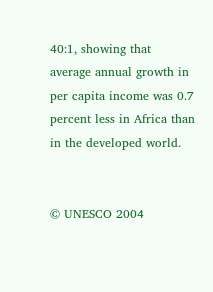40:1, showing that average annual growth in per capita income was 0.7 percent less in Africa than in the developed world.


© UNESCO 2004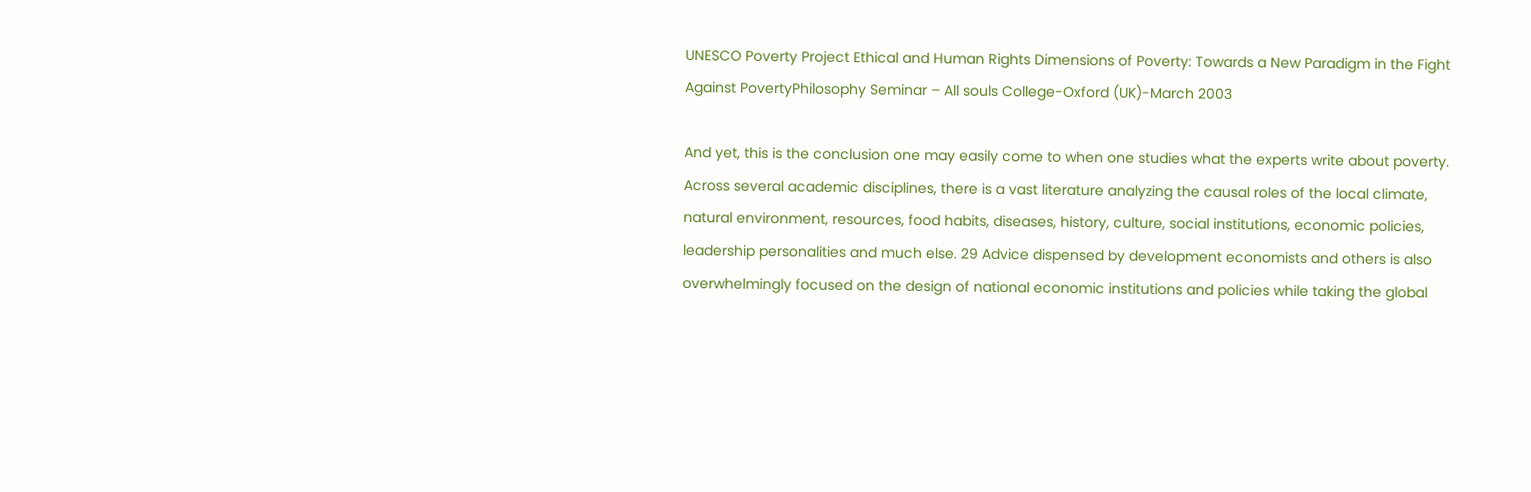UNESCO Poverty Project Ethical and Human Rights Dimensions of Poverty: Towards a New Paradigm in the Fight Against PovertyPhilosophy Seminar – All souls College-Oxford (UK)-March 2003

And yet, this is the conclusion one may easily come to when one studies what the experts write about poverty. Across several academic disciplines, there is a vast literature analyzing the causal roles of the local climate, natural environment, resources, food habits, diseases, history, culture, social institutions, economic policies, leadership personalities and much else. 29 Advice dispensed by development economists and others is also overwhelmingly focused on the design of national economic institutions and policies while taking the global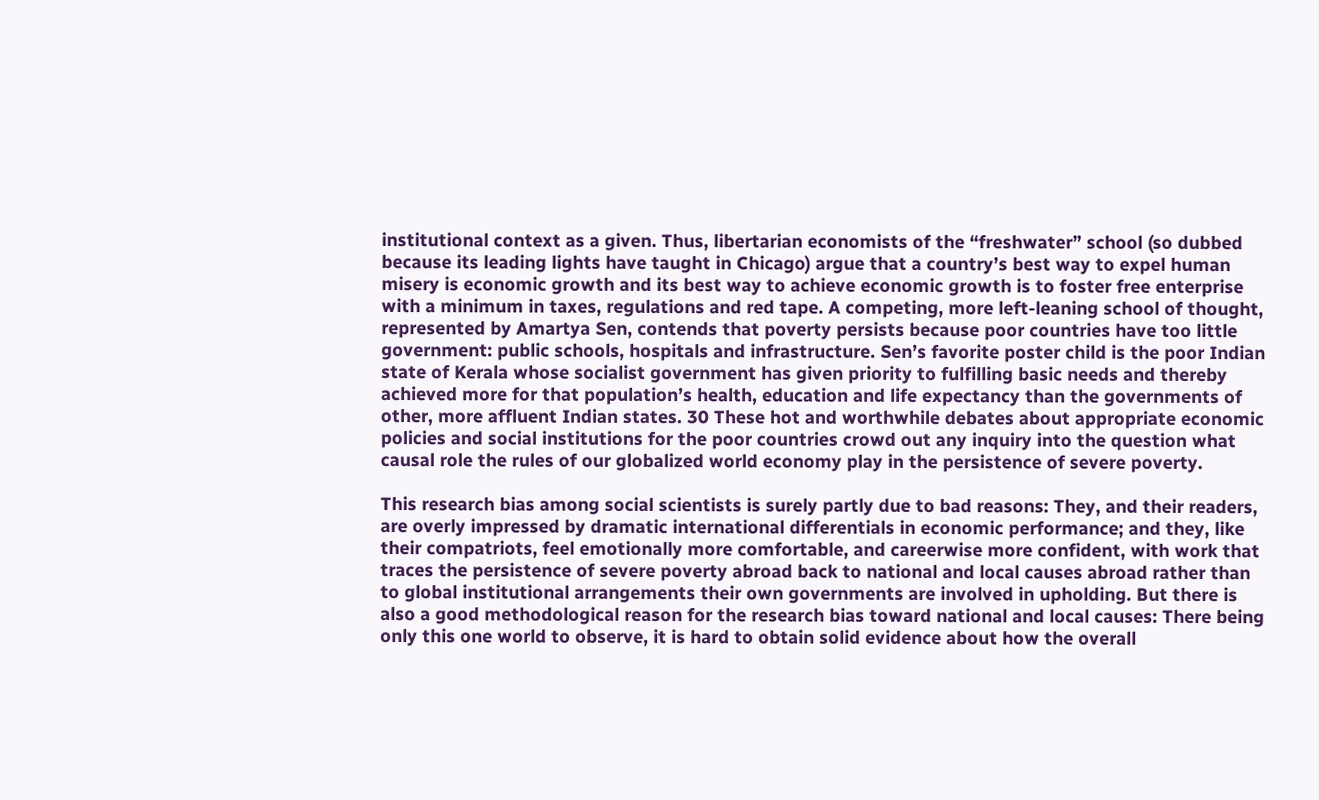institutional context as a given. Thus, libertarian economists of the “freshwater” school (so dubbed because its leading lights have taught in Chicago) argue that a country’s best way to expel human misery is economic growth and its best way to achieve economic growth is to foster free enterprise with a minimum in taxes, regulations and red tape. A competing, more left-leaning school of thought, represented by Amartya Sen, contends that poverty persists because poor countries have too little government: public schools, hospitals and infrastructure. Sen’s favorite poster child is the poor Indian state of Kerala whose socialist government has given priority to fulfilling basic needs and thereby achieved more for that population’s health, education and life expectancy than the governments of other, more affluent Indian states. 30 These hot and worthwhile debates about appropriate economic policies and social institutions for the poor countries crowd out any inquiry into the question what causal role the rules of our globalized world economy play in the persistence of severe poverty.

This research bias among social scientists is surely partly due to bad reasons: They, and their readers, are overly impressed by dramatic international differentials in economic performance; and they, like their compatriots, feel emotionally more comfortable, and careerwise more confident, with work that traces the persistence of severe poverty abroad back to national and local causes abroad rather than to global institutional arrangements their own governments are involved in upholding. But there is also a good methodological reason for the research bias toward national and local causes: There being only this one world to observe, it is hard to obtain solid evidence about how the overall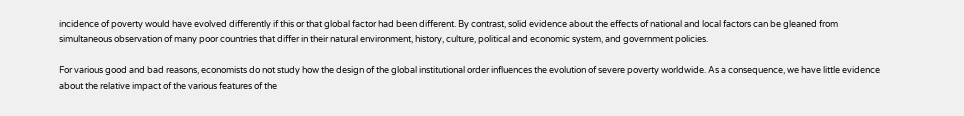incidence of poverty would have evolved differently if this or that global factor had been different. By contrast, solid evidence about the effects of national and local factors can be gleaned from simultaneous observation of many poor countries that differ in their natural environment, history, culture, political and economic system, and government policies.

For various good and bad reasons, economists do not study how the design of the global institutional order influences the evolution of severe poverty worldwide. As a consequence, we have little evidence about the relative impact of the various features of the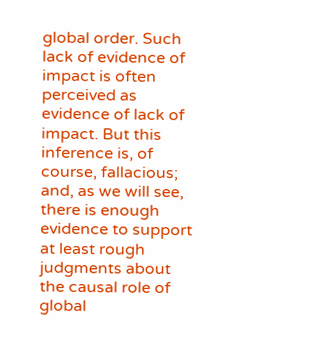global order. Such lack of evidence of impact is often perceived as evidence of lack of impact. But this inference is, of course, fallacious; and, as we will see, there is enough evidence to support at least rough judgments about the causal role of global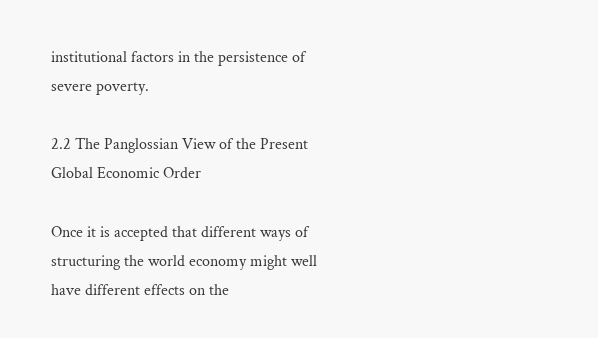institutional factors in the persistence of severe poverty.

2.2 The Panglossian View of the Present Global Economic Order

Once it is accepted that different ways of structuring the world economy might well have different effects on the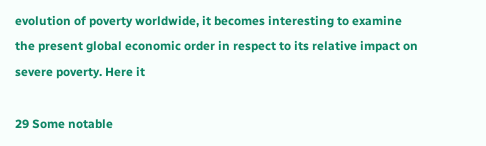evolution of poverty worldwide, it becomes interesting to examine the present global economic order in respect to its relative impact on severe poverty. Here it

29 Some notable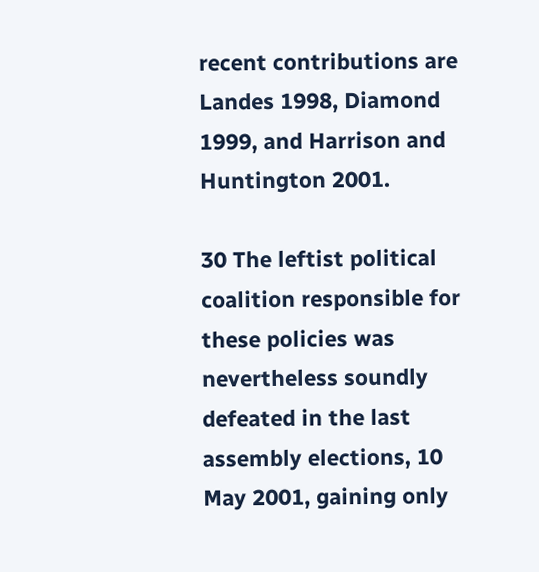recent contributions are Landes 1998, Diamond 1999, and Harrison and Huntington 2001.

30 The leftist political coalition responsible for these policies was nevertheless soundly defeated in the last assembly elections, 10 May 2001, gaining only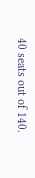40 seats out of 140.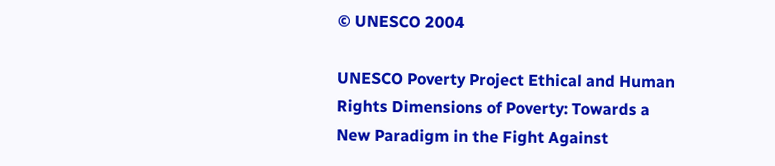© UNESCO 2004

UNESCO Poverty Project Ethical and Human Rights Dimensions of Poverty: Towards a New Paradigm in the Fight Against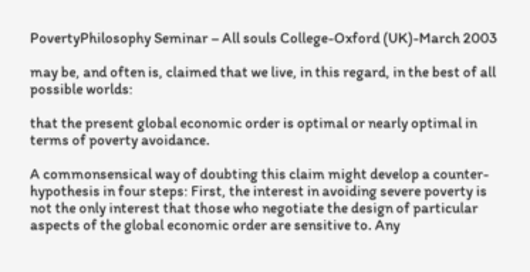PovertyPhilosophy Seminar – All souls College-Oxford (UK)-March 2003

may be, and often is, claimed that we live, in this regard, in the best of all possible worlds:

that the present global economic order is optimal or nearly optimal in terms of poverty avoidance.

A commonsensical way of doubting this claim might develop a counter-hypothesis in four steps: First, the interest in avoiding severe poverty is not the only interest that those who negotiate the design of particular aspects of the global economic order are sensitive to. Any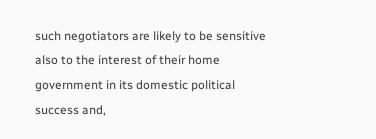such negotiators are likely to be sensitive also to the interest of their home government in its domestic political success and,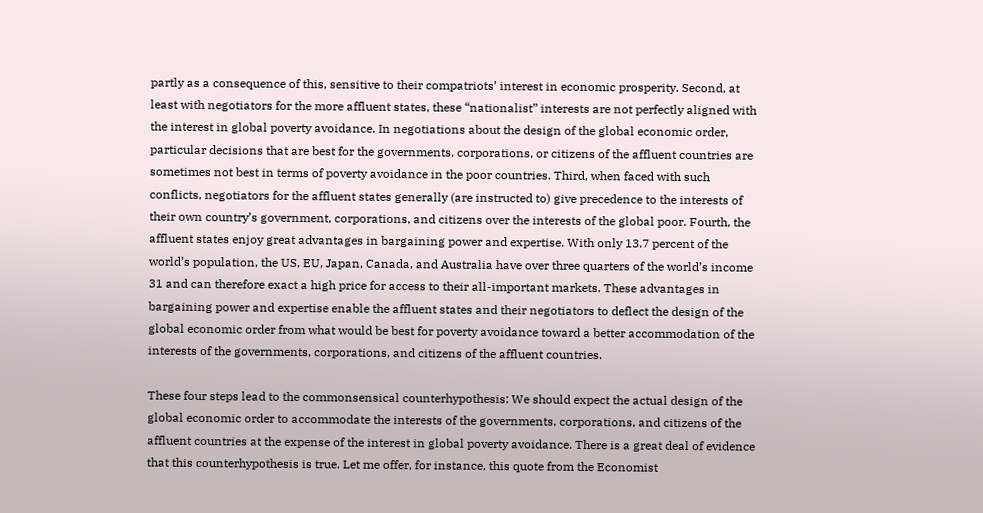partly as a consequence of this, sensitive to their compatriots’ interest in economic prosperity. Second, at least with negotiators for the more affluent states, these “nationalist” interests are not perfectly aligned with the interest in global poverty avoidance. In negotiations about the design of the global economic order, particular decisions that are best for the governments, corporations, or citizens of the affluent countries are sometimes not best in terms of poverty avoidance in the poor countries. Third, when faced with such conflicts, negotiators for the affluent states generally (are instructed to) give precedence to the interests of their own country’s government, corporations, and citizens over the interests of the global poor. Fourth, the affluent states enjoy great advantages in bargaining power and expertise. With only 13.7 percent of the world’s population, the US, EU, Japan, Canada, and Australia have over three quarters of the world’s income 31 and can therefore exact a high price for access to their all-important markets. These advantages in bargaining power and expertise enable the affluent states and their negotiators to deflect the design of the global economic order from what would be best for poverty avoidance toward a better accommodation of the interests of the governments, corporations, and citizens of the affluent countries.

These four steps lead to the commonsensical counterhypothesis: We should expect the actual design of the global economic order to accommodate the interests of the governments, corporations, and citizens of the affluent countries at the expense of the interest in global poverty avoidance. There is a great deal of evidence that this counterhypothesis is true. Let me offer, for instance, this quote from the Economist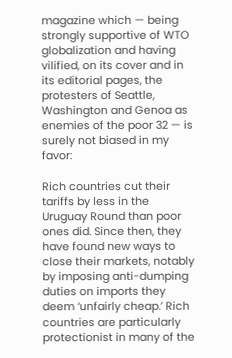magazine which — being strongly supportive of WTO globalization and having vilified, on its cover and in its editorial pages, the protesters of Seattle, Washington and Genoa as enemies of the poor 32 — is surely not biased in my favor:

Rich countries cut their tariffs by less in the Uruguay Round than poor ones did. Since then, they have found new ways to close their markets, notably by imposing anti-dumping duties on imports they deem ‘unfairly cheap.’ Rich countries are particularly protectionist in many of the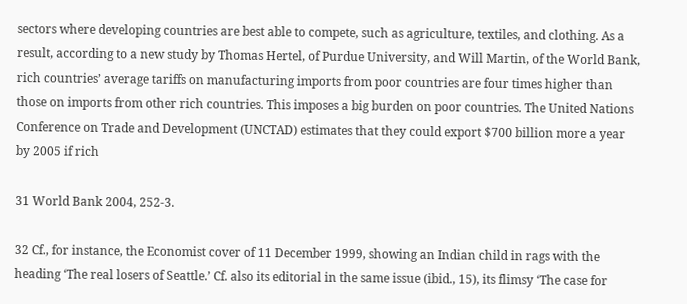sectors where developing countries are best able to compete, such as agriculture, textiles, and clothing. As a result, according to a new study by Thomas Hertel, of Purdue University, and Will Martin, of the World Bank, rich countries’ average tariffs on manufacturing imports from poor countries are four times higher than those on imports from other rich countries. This imposes a big burden on poor countries. The United Nations Conference on Trade and Development (UNCTAD) estimates that they could export $700 billion more a year by 2005 if rich

31 World Bank 2004, 252-3.

32 Cf., for instance, the Economist cover of 11 December 1999, showing an Indian child in rags with the heading ‘The real losers of Seattle.’ Cf. also its editorial in the same issue (ibid., 15), its flimsy ‘The case for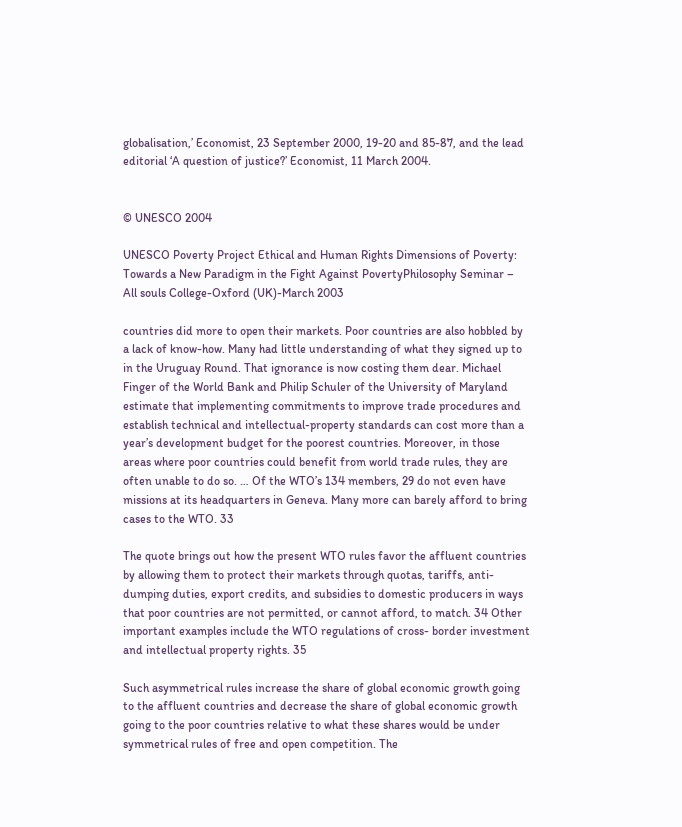globalisation,’ Economist, 23 September 2000, 19-20 and 85-87, and the lead editorial ‘A question of justice?’ Economist, 11 March 2004.


© UNESCO 2004

UNESCO Poverty Project Ethical and Human Rights Dimensions of Poverty: Towards a New Paradigm in the Fight Against PovertyPhilosophy Seminar – All souls College-Oxford (UK)-March 2003

countries did more to open their markets. Poor countries are also hobbled by a lack of know-how. Many had little understanding of what they signed up to in the Uruguay Round. That ignorance is now costing them dear. Michael Finger of the World Bank and Philip Schuler of the University of Maryland estimate that implementing commitments to improve trade procedures and establish technical and intellectual-property standards can cost more than a year’s development budget for the poorest countries. Moreover, in those areas where poor countries could benefit from world trade rules, they are often unable to do so. … Of the WTO’s 134 members, 29 do not even have missions at its headquarters in Geneva. Many more can barely afford to bring cases to the WTO. 33

The quote brings out how the present WTO rules favor the affluent countries by allowing them to protect their markets through quotas, tariffs, anti-dumping duties, export credits, and subsidies to domestic producers in ways that poor countries are not permitted, or cannot afford, to match. 34 Other important examples include the WTO regulations of cross- border investment and intellectual property rights. 35

Such asymmetrical rules increase the share of global economic growth going to the affluent countries and decrease the share of global economic growth going to the poor countries relative to what these shares would be under symmetrical rules of free and open competition. The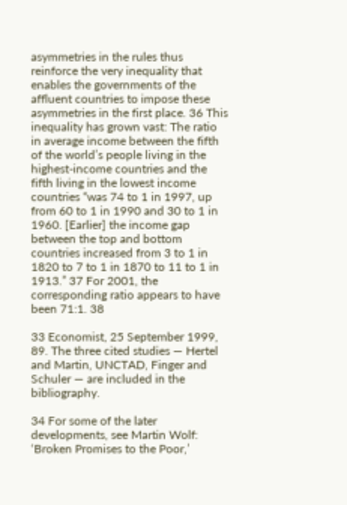asymmetries in the rules thus reinforce the very inequality that enables the governments of the affluent countries to impose these asymmetries in the first place. 36 This inequality has grown vast: The ratio in average income between the fifth of the world’s people living in the highest-income countries and the fifth living in the lowest income countries “was 74 to 1 in 1997, up from 60 to 1 in 1990 and 30 to 1 in 1960. [Earlier] the income gap between the top and bottom countries increased from 3 to 1 in 1820 to 7 to 1 in 1870 to 11 to 1 in 1913.” 37 For 2001, the corresponding ratio appears to have been 71:1. 38

33 Economist, 25 September 1999, 89. The three cited studies — Hertel and Martin, UNCTAD, Finger and Schuler — are included in the bibliography.

34 For some of the later developments, see Martin Wolf: ‘Broken Promises to the Poor,’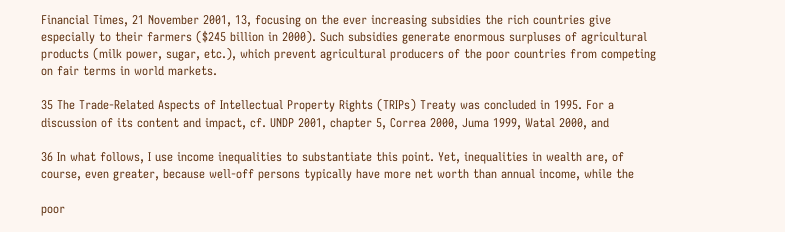Financial Times, 21 November 2001, 13, focusing on the ever increasing subsidies the rich countries give especially to their farmers ($245 billion in 2000). Such subsidies generate enormous surpluses of agricultural products (milk power, sugar, etc.), which prevent agricultural producers of the poor countries from competing on fair terms in world markets.

35 The Trade-Related Aspects of Intellectual Property Rights (TRIPs) Treaty was concluded in 1995. For a discussion of its content and impact, cf. UNDP 2001, chapter 5, Correa 2000, Juma 1999, Watal 2000, and

36 In what follows, I use income inequalities to substantiate this point. Yet, inequalities in wealth are, of course, even greater, because well-off persons typically have more net worth than annual income, while the

poor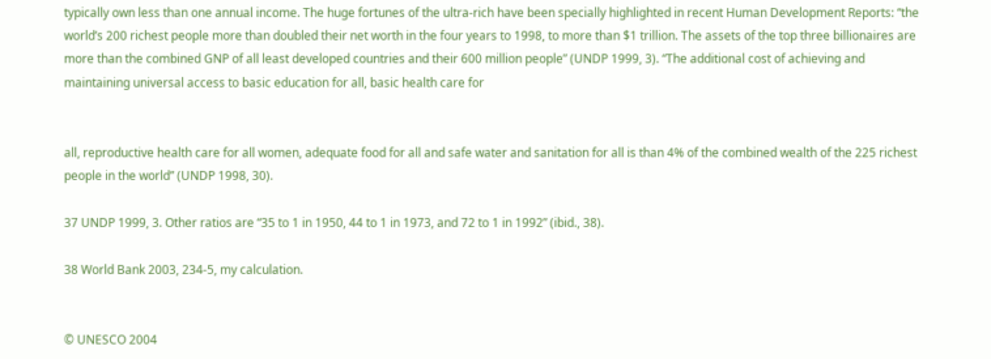typically own less than one annual income. The huge fortunes of the ultra-rich have been specially highlighted in recent Human Development Reports: “the world’s 200 richest people more than doubled their net worth in the four years to 1998, to more than $1 trillion. The assets of the top three billionaires are more than the combined GNP of all least developed countries and their 600 million people” (UNDP 1999, 3). “The additional cost of achieving and maintaining universal access to basic education for all, basic health care for


all, reproductive health care for all women, adequate food for all and safe water and sanitation for all is than 4% of the combined wealth of the 225 richest people in the world” (UNDP 1998, 30).

37 UNDP 1999, 3. Other ratios are “35 to 1 in 1950, 44 to 1 in 1973, and 72 to 1 in 1992” (ibid., 38).

38 World Bank 2003, 234-5, my calculation.


© UNESCO 2004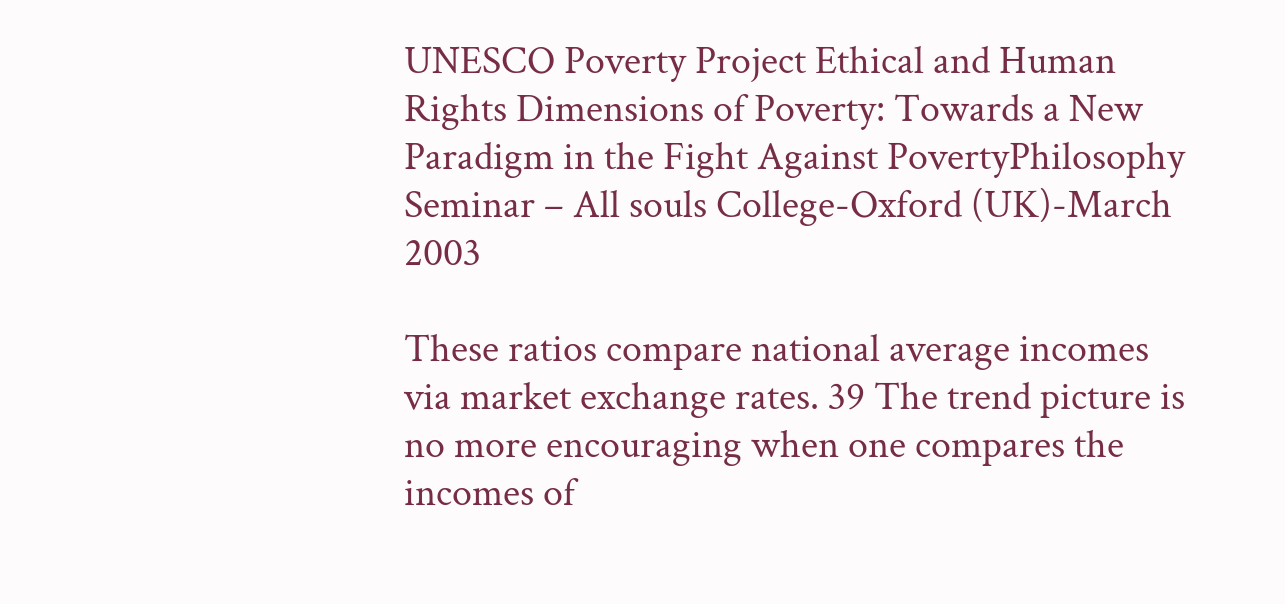UNESCO Poverty Project Ethical and Human Rights Dimensions of Poverty: Towards a New Paradigm in the Fight Against PovertyPhilosophy Seminar – All souls College-Oxford (UK)-March 2003

These ratios compare national average incomes via market exchange rates. 39 The trend picture is no more encouraging when one compares the incomes of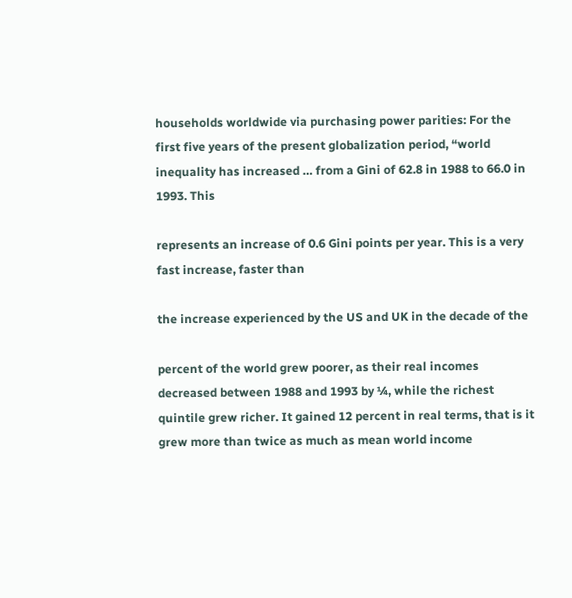households worldwide via purchasing power parities: For the first five years of the present globalization period, “world inequality has increased … from a Gini of 62.8 in 1988 to 66.0 in 1993. This

represents an increase of 0.6 Gini points per year. This is a very fast increase, faster than

the increase experienced by the US and UK in the decade of the

percent of the world grew poorer, as their real incomes decreased between 1988 and 1993 by ¼, while the richest quintile grew richer. It gained 12 percent in real terms, that is it grew more than twice as much as mean world income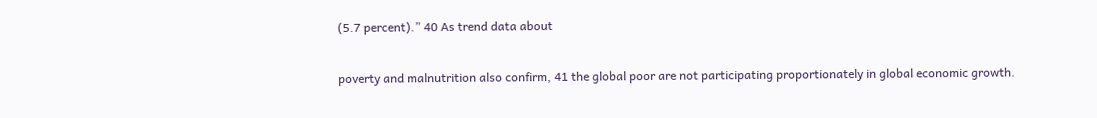(5.7 percent).” 40 As trend data about

poverty and malnutrition also confirm, 41 the global poor are not participating proportionately in global economic growth.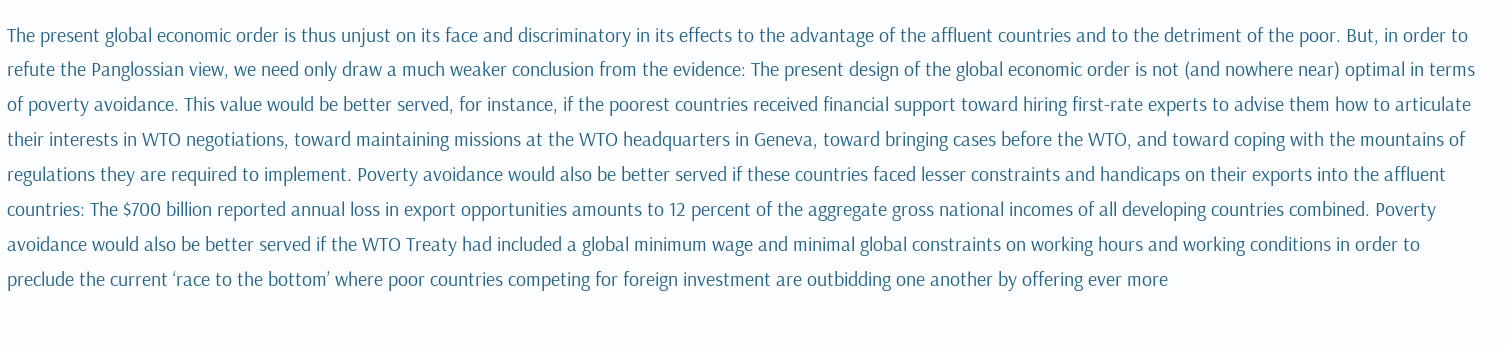The present global economic order is thus unjust on its face and discriminatory in its effects to the advantage of the affluent countries and to the detriment of the poor. But, in order to refute the Panglossian view, we need only draw a much weaker conclusion from the evidence: The present design of the global economic order is not (and nowhere near) optimal in terms of poverty avoidance. This value would be better served, for instance, if the poorest countries received financial support toward hiring first-rate experts to advise them how to articulate their interests in WTO negotiations, toward maintaining missions at the WTO headquarters in Geneva, toward bringing cases before the WTO, and toward coping with the mountains of regulations they are required to implement. Poverty avoidance would also be better served if these countries faced lesser constraints and handicaps on their exports into the affluent countries: The $700 billion reported annual loss in export opportunities amounts to 12 percent of the aggregate gross national incomes of all developing countries combined. Poverty avoidance would also be better served if the WTO Treaty had included a global minimum wage and minimal global constraints on working hours and working conditions in order to preclude the current ‘race to the bottom’ where poor countries competing for foreign investment are outbidding one another by offering ever more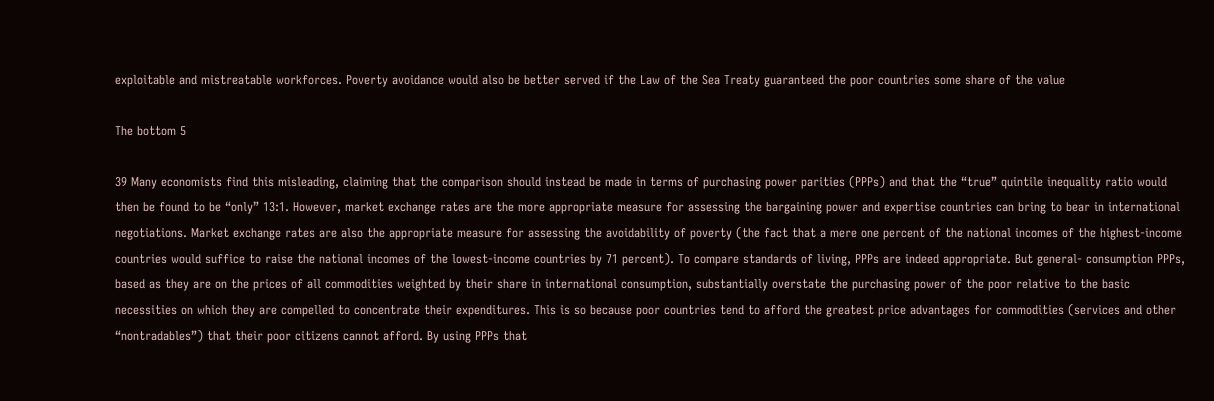exploitable and mistreatable workforces. Poverty avoidance would also be better served if the Law of the Sea Treaty guaranteed the poor countries some share of the value

The bottom 5

39 Many economists find this misleading, claiming that the comparison should instead be made in terms of purchasing power parities (PPPs) and that the “true” quintile inequality ratio would then be found to be “only” 13:1. However, market exchange rates are the more appropriate measure for assessing the bargaining power and expertise countries can bring to bear in international negotiations. Market exchange rates are also the appropriate measure for assessing the avoidability of poverty (the fact that a mere one percent of the national incomes of the highest-income countries would suffice to raise the national incomes of the lowest-income countries by 71 percent). To compare standards of living, PPPs are indeed appropriate. But general- consumption PPPs, based as they are on the prices of all commodities weighted by their share in international consumption, substantially overstate the purchasing power of the poor relative to the basic necessities on which they are compelled to concentrate their expenditures. This is so because poor countries tend to afford the greatest price advantages for commodities (services and other “nontradables”) that their poor citizens cannot afford. By using PPPs that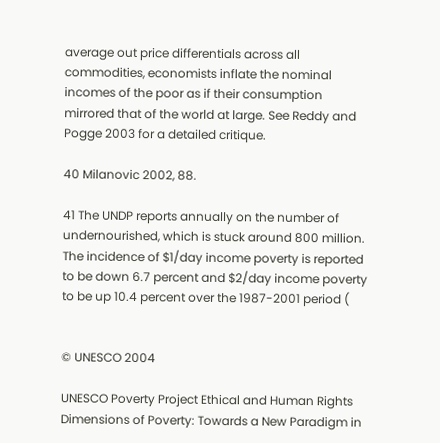average out price differentials across all commodities, economists inflate the nominal incomes of the poor as if their consumption mirrored that of the world at large. See Reddy and Pogge 2003 for a detailed critique.

40 Milanovic 2002, 88.

41 The UNDP reports annually on the number of undernourished, which is stuck around 800 million. The incidence of $1/day income poverty is reported to be down 6.7 percent and $2/day income poverty to be up 10.4 percent over the 1987-2001 period (


© UNESCO 2004

UNESCO Poverty Project Ethical and Human Rights Dimensions of Poverty: Towards a New Paradigm in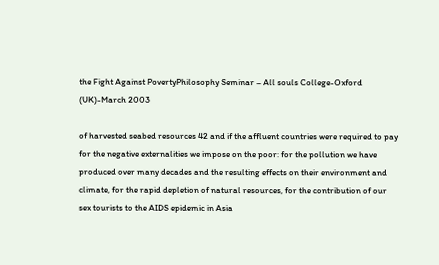the Fight Against PovertyPhilosophy Seminar – All souls College-Oxford (UK)-March 2003

of harvested seabed resources 42 and if the affluent countries were required to pay for the negative externalities we impose on the poor: for the pollution we have produced over many decades and the resulting effects on their environment and climate, for the rapid depletion of natural resources, for the contribution of our sex tourists to the AIDS epidemic in Asia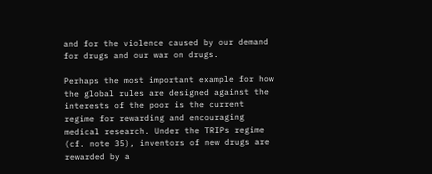and for the violence caused by our demand for drugs and our war on drugs.

Perhaps the most important example for how the global rules are designed against the interests of the poor is the current regime for rewarding and encouraging medical research. Under the TRIPs regime (cf. note 35), inventors of new drugs are rewarded by a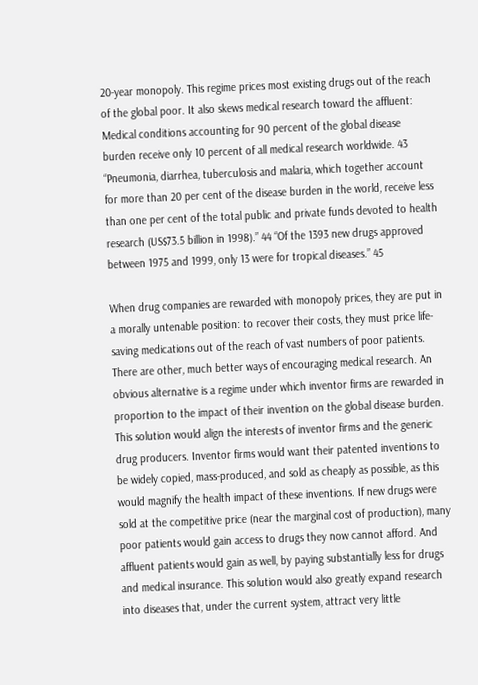20-year monopoly. This regime prices most existing drugs out of the reach of the global poor. It also skews medical research toward the affluent: Medical conditions accounting for 90 percent of the global disease burden receive only 10 percent of all medical research worldwide. 43 “Pneumonia, diarrhea, tuberculosis and malaria, which together account for more than 20 per cent of the disease burden in the world, receive less than one per cent of the total public and private funds devoted to health research (US$73.5 billion in 1998).” 44 “Of the 1393 new drugs approved between 1975 and 1999, only 13 were for tropical diseases.” 45

When drug companies are rewarded with monopoly prices, they are put in a morally untenable position: to recover their costs, they must price life-saving medications out of the reach of vast numbers of poor patients. There are other, much better ways of encouraging medical research. An obvious alternative is a regime under which inventor firms are rewarded in proportion to the impact of their invention on the global disease burden. This solution would align the interests of inventor firms and the generic drug producers. Inventor firms would want their patented inventions to be widely copied, mass-produced, and sold as cheaply as possible, as this would magnify the health impact of these inventions. If new drugs were sold at the competitive price (near the marginal cost of production), many poor patients would gain access to drugs they now cannot afford. And affluent patients would gain as well, by paying substantially less for drugs and medical insurance. This solution would also greatly expand research into diseases that, under the current system, attract very little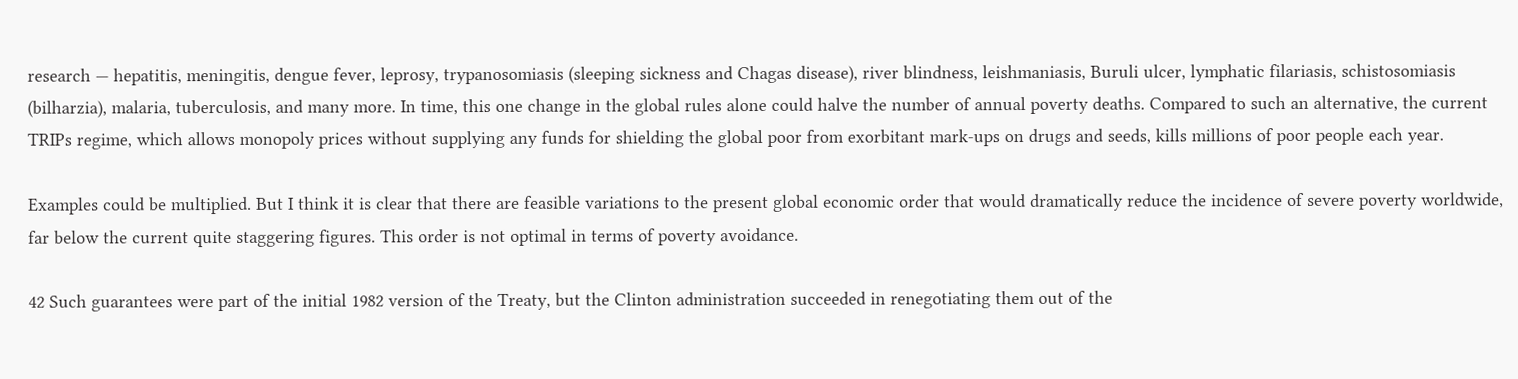research — hepatitis, meningitis, dengue fever, leprosy, trypanosomiasis (sleeping sickness and Chagas disease), river blindness, leishmaniasis, Buruli ulcer, lymphatic filariasis, schistosomiasis (bilharzia), malaria, tuberculosis, and many more. In time, this one change in the global rules alone could halve the number of annual poverty deaths. Compared to such an alternative, the current TRIPs regime, which allows monopoly prices without supplying any funds for shielding the global poor from exorbitant mark-ups on drugs and seeds, kills millions of poor people each year.

Examples could be multiplied. But I think it is clear that there are feasible variations to the present global economic order that would dramatically reduce the incidence of severe poverty worldwide, far below the current quite staggering figures. This order is not optimal in terms of poverty avoidance.

42 Such guarantees were part of the initial 1982 version of the Treaty, but the Clinton administration succeeded in renegotiating them out of the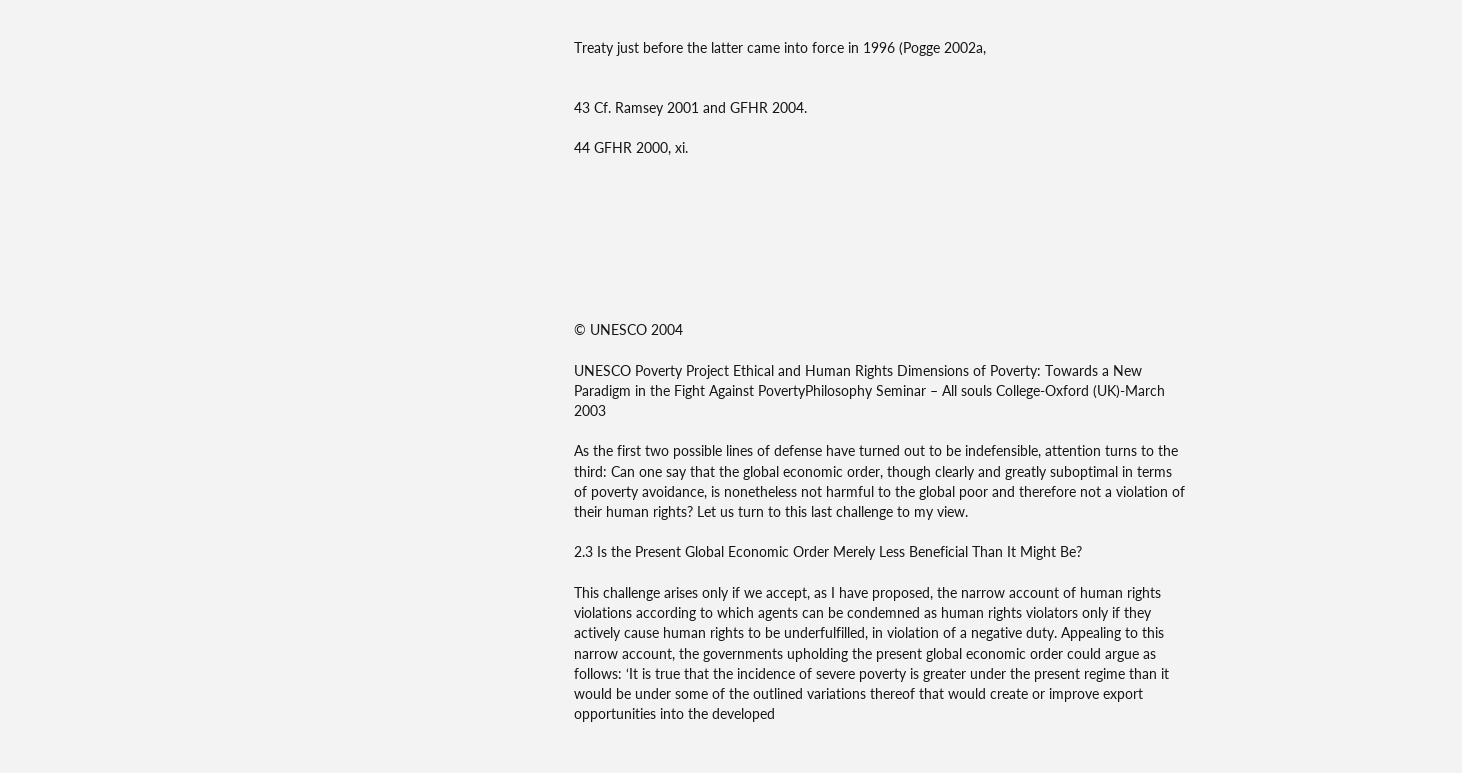Treaty just before the latter came into force in 1996 (Pogge 2002a,


43 Cf. Ramsey 2001 and GFHR 2004.

44 GFHR 2000, xi.








© UNESCO 2004

UNESCO Poverty Project Ethical and Human Rights Dimensions of Poverty: Towards a New Paradigm in the Fight Against PovertyPhilosophy Seminar – All souls College-Oxford (UK)-March 2003

As the first two possible lines of defense have turned out to be indefensible, attention turns to the third: Can one say that the global economic order, though clearly and greatly suboptimal in terms of poverty avoidance, is nonetheless not harmful to the global poor and therefore not a violation of their human rights? Let us turn to this last challenge to my view.

2.3 Is the Present Global Economic Order Merely Less Beneficial Than It Might Be?

This challenge arises only if we accept, as I have proposed, the narrow account of human rights violations according to which agents can be condemned as human rights violators only if they actively cause human rights to be underfulfilled, in violation of a negative duty. Appealing to this narrow account, the governments upholding the present global economic order could argue as follows: ‘It is true that the incidence of severe poverty is greater under the present regime than it would be under some of the outlined variations thereof that would create or improve export opportunities into the developed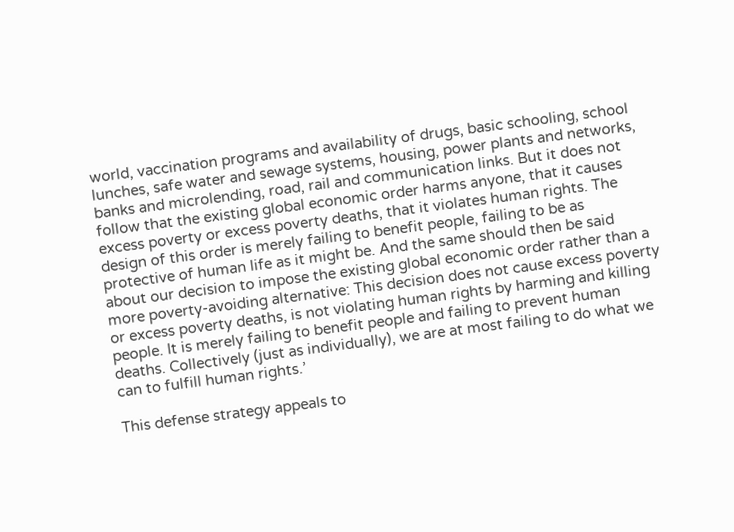world, vaccination programs and availability of drugs, basic schooling, school lunches, safe water and sewage systems, housing, power plants and networks, banks and microlending, road, rail and communication links. But it does not follow that the existing global economic order harms anyone, that it causes excess poverty or excess poverty deaths, that it violates human rights. The design of this order is merely failing to benefit people, failing to be as protective of human life as it might be. And the same should then be said about our decision to impose the existing global economic order rather than a more poverty-avoiding alternative: This decision does not cause excess poverty or excess poverty deaths, is not violating human rights by harming and killing people. It is merely failing to benefit people and failing to prevent human deaths. Collectively (just as individually), we are at most failing to do what we can to fulfill human rights.’

This defense strategy appeals to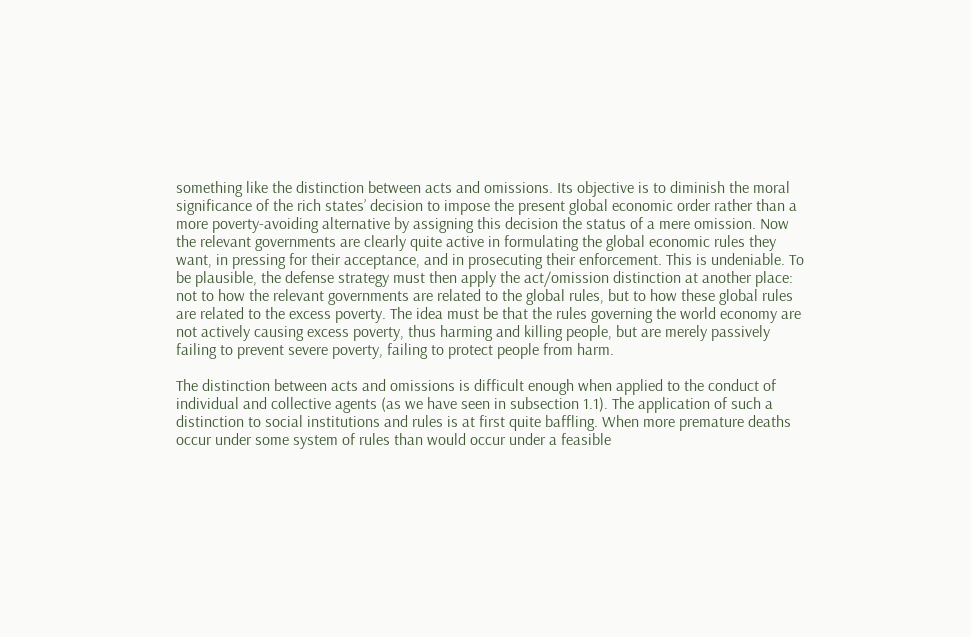something like the distinction between acts and omissions. Its objective is to diminish the moral significance of the rich states’ decision to impose the present global economic order rather than a more poverty-avoiding alternative by assigning this decision the status of a mere omission. Now the relevant governments are clearly quite active in formulating the global economic rules they want, in pressing for their acceptance, and in prosecuting their enforcement. This is undeniable. To be plausible, the defense strategy must then apply the act/omission distinction at another place: not to how the relevant governments are related to the global rules, but to how these global rules are related to the excess poverty. The idea must be that the rules governing the world economy are not actively causing excess poverty, thus harming and killing people, but are merely passively failing to prevent severe poverty, failing to protect people from harm.

The distinction between acts and omissions is difficult enough when applied to the conduct of individual and collective agents (as we have seen in subsection 1.1). The application of such a distinction to social institutions and rules is at first quite baffling. When more premature deaths occur under some system of rules than would occur under a feasible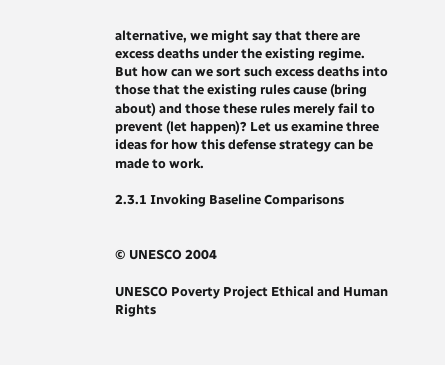alternative, we might say that there are excess deaths under the existing regime. But how can we sort such excess deaths into those that the existing rules cause (bring about) and those these rules merely fail to prevent (let happen)? Let us examine three ideas for how this defense strategy can be made to work.

2.3.1 Invoking Baseline Comparisons


© UNESCO 2004

UNESCO Poverty Project Ethical and Human Rights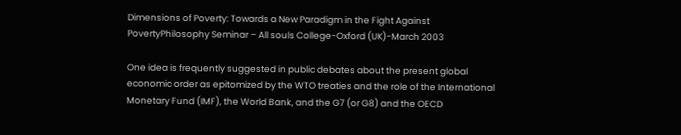Dimensions of Poverty: Towards a New Paradigm in the Fight Against PovertyPhilosophy Seminar – All souls College-Oxford (UK)-March 2003

One idea is frequently suggested in public debates about the present global economic order as epitomized by the WTO treaties and the role of the International Monetary Fund (IMF), the World Bank, and the G7 (or G8) and the OECD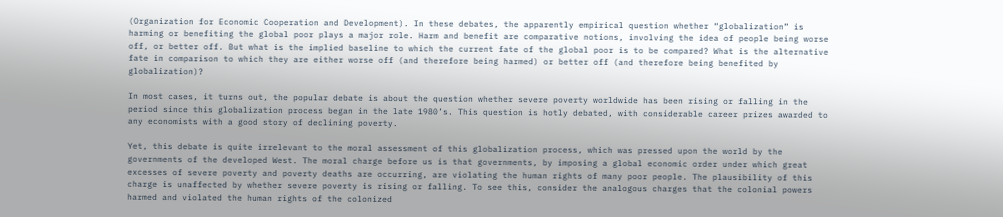(Organization for Economic Cooperation and Development). In these debates, the apparently empirical question whether “globalization” is harming or benefiting the global poor plays a major role. Harm and benefit are comparative notions, involving the idea of people being worse off, or better off. But what is the implied baseline to which the current fate of the global poor is to be compared? What is the alternative fate in comparison to which they are either worse off (and therefore being harmed) or better off (and therefore being benefited by globalization)?

In most cases, it turns out, the popular debate is about the question whether severe poverty worldwide has been rising or falling in the period since this globalization process began in the late 1980’s. This question is hotly debated, with considerable career prizes awarded to any economists with a good story of declining poverty.

Yet, this debate is quite irrelevant to the moral assessment of this globalization process, which was pressed upon the world by the governments of the developed West. The moral charge before us is that governments, by imposing a global economic order under which great excesses of severe poverty and poverty deaths are occurring, are violating the human rights of many poor people. The plausibility of this charge is unaffected by whether severe poverty is rising or falling. To see this, consider the analogous charges that the colonial powers harmed and violated the human rights of the colonized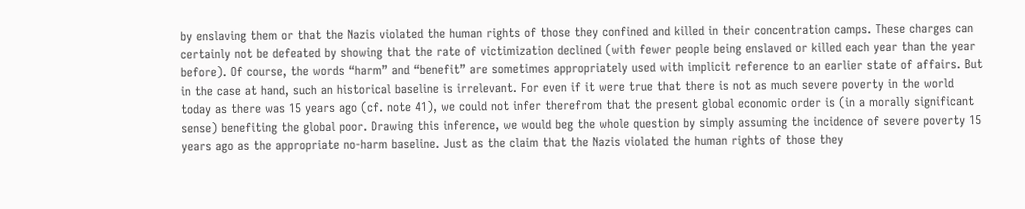by enslaving them or that the Nazis violated the human rights of those they confined and killed in their concentration camps. These charges can certainly not be defeated by showing that the rate of victimization declined (with fewer people being enslaved or killed each year than the year before). Of course, the words “harm” and “benefit” are sometimes appropriately used with implicit reference to an earlier state of affairs. But in the case at hand, such an historical baseline is irrelevant. For even if it were true that there is not as much severe poverty in the world today as there was 15 years ago (cf. note 41), we could not infer therefrom that the present global economic order is (in a morally significant sense) benefiting the global poor. Drawing this inference, we would beg the whole question by simply assuming the incidence of severe poverty 15 years ago as the appropriate no-harm baseline. Just as the claim that the Nazis violated the human rights of those they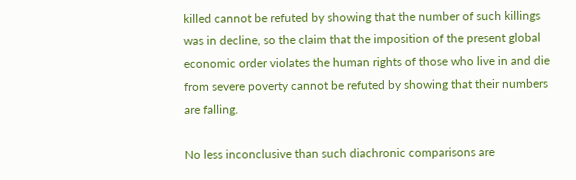killed cannot be refuted by showing that the number of such killings was in decline, so the claim that the imposition of the present global economic order violates the human rights of those who live in and die from severe poverty cannot be refuted by showing that their numbers are falling.

No less inconclusive than such diachronic comparisons are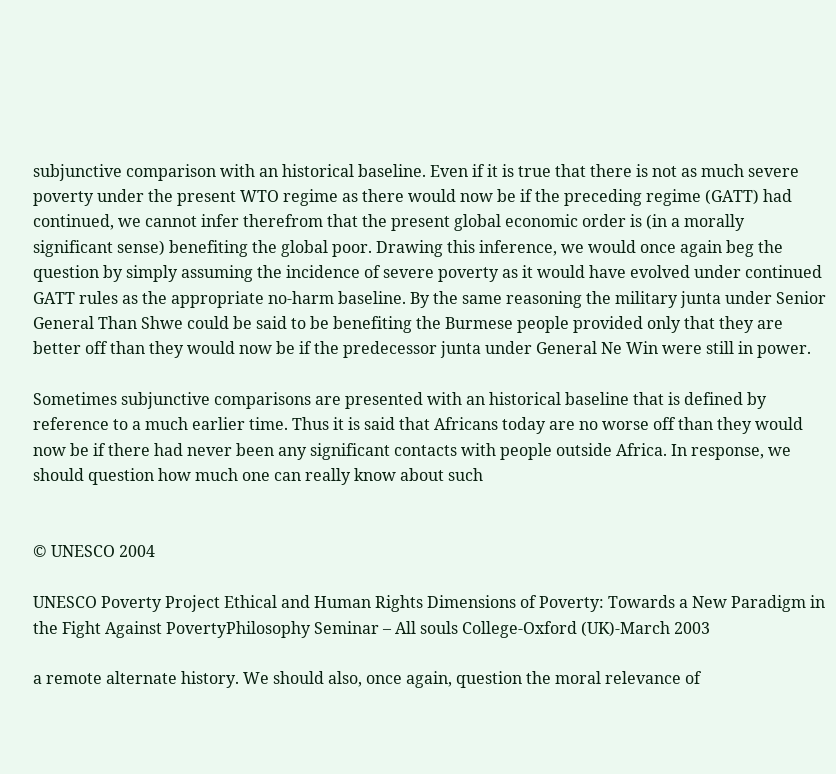subjunctive comparison with an historical baseline. Even if it is true that there is not as much severe poverty under the present WTO regime as there would now be if the preceding regime (GATT) had continued, we cannot infer therefrom that the present global economic order is (in a morally significant sense) benefiting the global poor. Drawing this inference, we would once again beg the question by simply assuming the incidence of severe poverty as it would have evolved under continued GATT rules as the appropriate no-harm baseline. By the same reasoning the military junta under Senior General Than Shwe could be said to be benefiting the Burmese people provided only that they are better off than they would now be if the predecessor junta under General Ne Win were still in power.

Sometimes subjunctive comparisons are presented with an historical baseline that is defined by reference to a much earlier time. Thus it is said that Africans today are no worse off than they would now be if there had never been any significant contacts with people outside Africa. In response, we should question how much one can really know about such


© UNESCO 2004

UNESCO Poverty Project Ethical and Human Rights Dimensions of Poverty: Towards a New Paradigm in the Fight Against PovertyPhilosophy Seminar – All souls College-Oxford (UK)-March 2003

a remote alternate history. We should also, once again, question the moral relevance of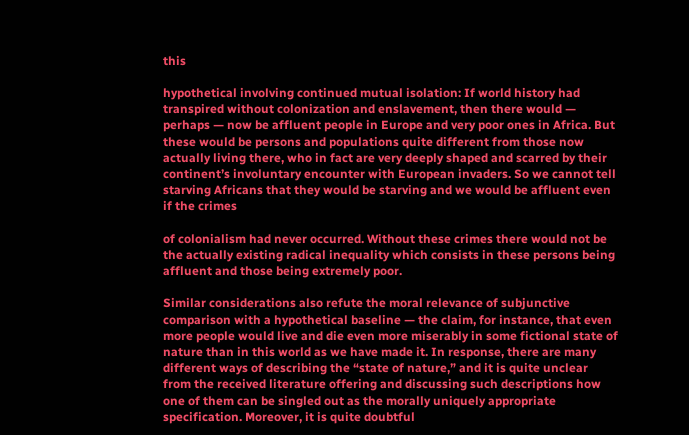this

hypothetical involving continued mutual isolation: If world history had transpired without colonization and enslavement, then there would — perhaps — now be affluent people in Europe and very poor ones in Africa. But these would be persons and populations quite different from those now actually living there, who in fact are very deeply shaped and scarred by their continent’s involuntary encounter with European invaders. So we cannot tell starving Africans that they would be starving and we would be affluent even if the crimes

of colonialism had never occurred. Without these crimes there would not be the actually existing radical inequality which consists in these persons being affluent and those being extremely poor.

Similar considerations also refute the moral relevance of subjunctive comparison with a hypothetical baseline — the claim, for instance, that even more people would live and die even more miserably in some fictional state of nature than in this world as we have made it. In response, there are many different ways of describing the “state of nature,” and it is quite unclear from the received literature offering and discussing such descriptions how one of them can be singled out as the morally uniquely appropriate specification. Moreover, it is quite doubtful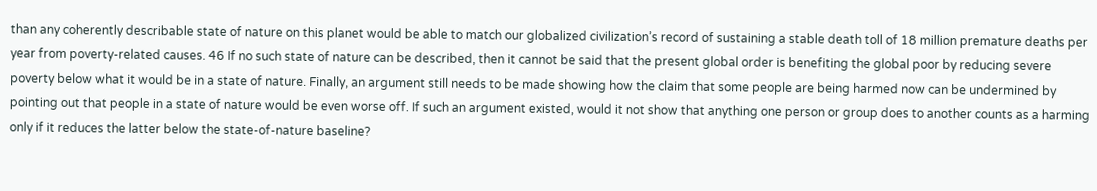than any coherently describable state of nature on this planet would be able to match our globalized civilization’s record of sustaining a stable death toll of 18 million premature deaths per year from poverty-related causes. 46 If no such state of nature can be described, then it cannot be said that the present global order is benefiting the global poor by reducing severe poverty below what it would be in a state of nature. Finally, an argument still needs to be made showing how the claim that some people are being harmed now can be undermined by pointing out that people in a state of nature would be even worse off. If such an argument existed, would it not show that anything one person or group does to another counts as a harming only if it reduces the latter below the state-of-nature baseline?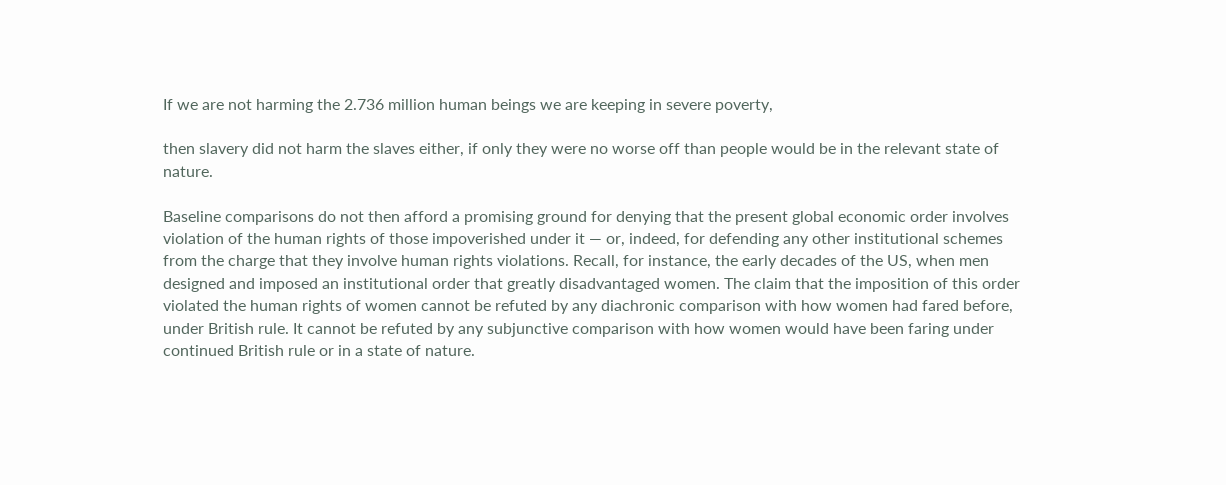If we are not harming the 2.736 million human beings we are keeping in severe poverty,

then slavery did not harm the slaves either, if only they were no worse off than people would be in the relevant state of nature.

Baseline comparisons do not then afford a promising ground for denying that the present global economic order involves violation of the human rights of those impoverished under it — or, indeed, for defending any other institutional schemes from the charge that they involve human rights violations. Recall, for instance, the early decades of the US, when men designed and imposed an institutional order that greatly disadvantaged women. The claim that the imposition of this order violated the human rights of women cannot be refuted by any diachronic comparison with how women had fared before, under British rule. It cannot be refuted by any subjunctive comparison with how women would have been faring under continued British rule or in a state of nature.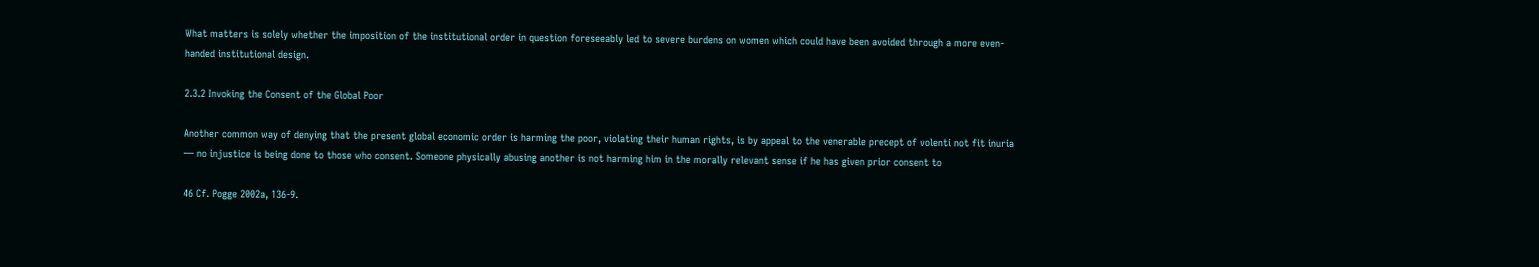What matters is solely whether the imposition of the institutional order in question foreseeably led to severe burdens on women which could have been avoided through a more even-handed institutional design.

2.3.2 Invoking the Consent of the Global Poor

Another common way of denying that the present global economic order is harming the poor, violating their human rights, is by appeal to the venerable precept of volenti not fit inuria — no injustice is being done to those who consent. Someone physically abusing another is not harming him in the morally relevant sense if he has given prior consent to

46 Cf. Pogge 2002a, 136-9.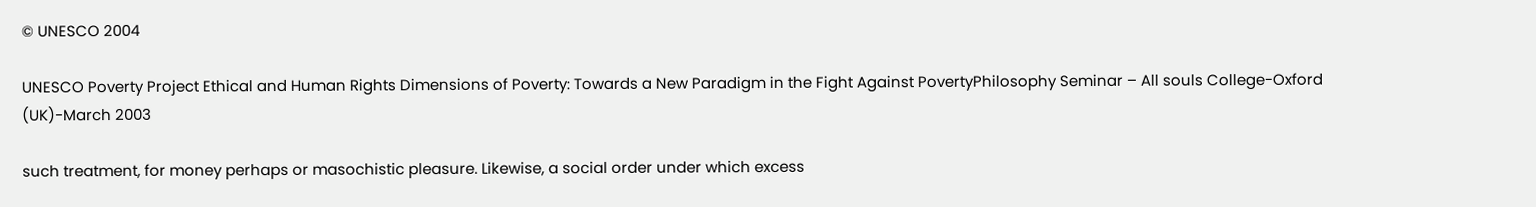© UNESCO 2004

UNESCO Poverty Project Ethical and Human Rights Dimensions of Poverty: Towards a New Paradigm in the Fight Against PovertyPhilosophy Seminar – All souls College-Oxford (UK)-March 2003

such treatment, for money perhaps or masochistic pleasure. Likewise, a social order under which excess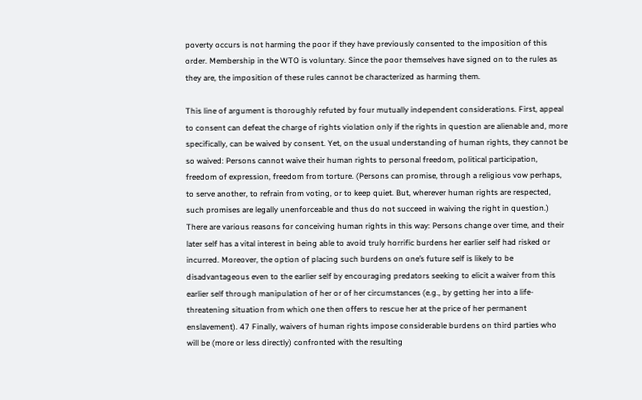poverty occurs is not harming the poor if they have previously consented to the imposition of this order. Membership in the WTO is voluntary. Since the poor themselves have signed on to the rules as they are, the imposition of these rules cannot be characterized as harming them.

This line of argument is thoroughly refuted by four mutually independent considerations. First, appeal to consent can defeat the charge of rights violation only if the rights in question are alienable and, more specifically, can be waived by consent. Yet, on the usual understanding of human rights, they cannot be so waived: Persons cannot waive their human rights to personal freedom, political participation, freedom of expression, freedom from torture. (Persons can promise, through a religious vow perhaps, to serve another, to refrain from voting, or to keep quiet. But, wherever human rights are respected, such promises are legally unenforceable and thus do not succeed in waiving the right in question.) There are various reasons for conceiving human rights in this way: Persons change over time, and their later self has a vital interest in being able to avoid truly horrific burdens her earlier self had risked or incurred. Moreover, the option of placing such burdens on one’s future self is likely to be disadvantageous even to the earlier self by encouraging predators seeking to elicit a waiver from this earlier self through manipulation of her or of her circumstances (e.g., by getting her into a life-threatening situation from which one then offers to rescue her at the price of her permanent enslavement). 47 Finally, waivers of human rights impose considerable burdens on third parties who will be (more or less directly) confronted with the resulting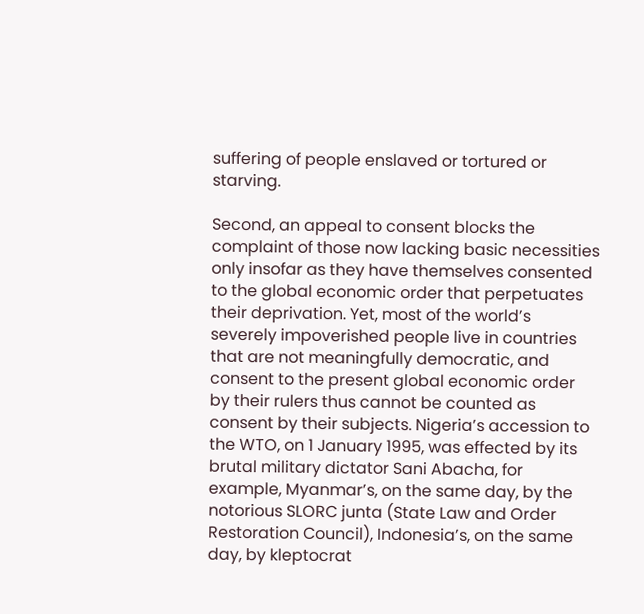suffering of people enslaved or tortured or starving.

Second, an appeal to consent blocks the complaint of those now lacking basic necessities only insofar as they have themselves consented to the global economic order that perpetuates their deprivation. Yet, most of the world’s severely impoverished people live in countries that are not meaningfully democratic, and consent to the present global economic order by their rulers thus cannot be counted as consent by their subjects. Nigeria’s accession to the WTO, on 1 January 1995, was effected by its brutal military dictator Sani Abacha, for example, Myanmar’s, on the same day, by the notorious SLORC junta (State Law and Order Restoration Council), Indonesia’s, on the same day, by kleptocrat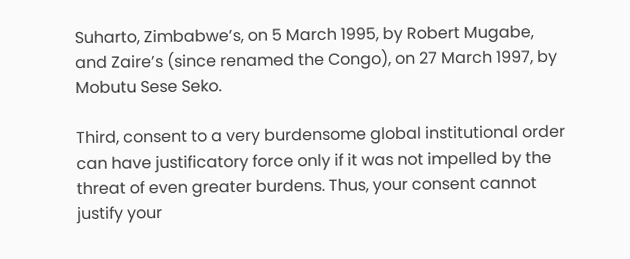Suharto, Zimbabwe’s, on 5 March 1995, by Robert Mugabe, and Zaire’s (since renamed the Congo), on 27 March 1997, by Mobutu Sese Seko.

Third, consent to a very burdensome global institutional order can have justificatory force only if it was not impelled by the threat of even greater burdens. Thus, your consent cannot justify your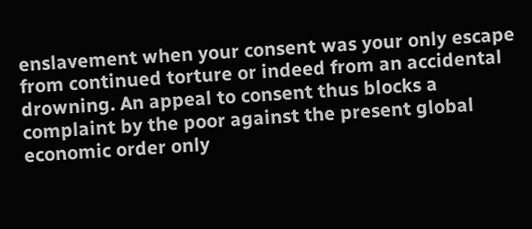enslavement when your consent was your only escape from continued torture or indeed from an accidental drowning. An appeal to consent thus blocks a complaint by the poor against the present global economic order only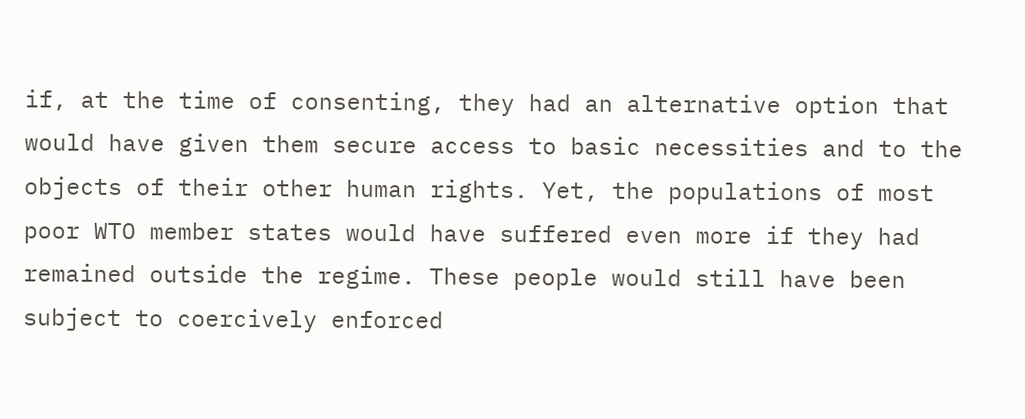if, at the time of consenting, they had an alternative option that would have given them secure access to basic necessities and to the objects of their other human rights. Yet, the populations of most poor WTO member states would have suffered even more if they had remained outside the regime. These people would still have been subject to coercively enforced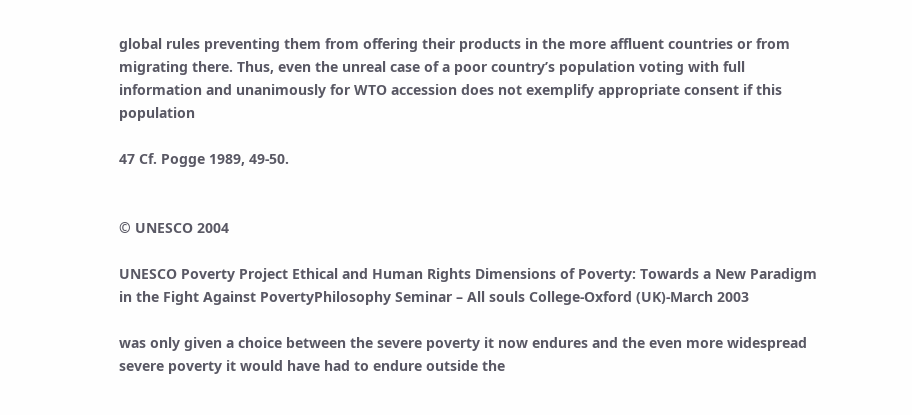global rules preventing them from offering their products in the more affluent countries or from migrating there. Thus, even the unreal case of a poor country’s population voting with full information and unanimously for WTO accession does not exemplify appropriate consent if this population

47 Cf. Pogge 1989, 49-50.


© UNESCO 2004

UNESCO Poverty Project Ethical and Human Rights Dimensions of Poverty: Towards a New Paradigm in the Fight Against PovertyPhilosophy Seminar – All souls College-Oxford (UK)-March 2003

was only given a choice between the severe poverty it now endures and the even more widespread severe poverty it would have had to endure outside the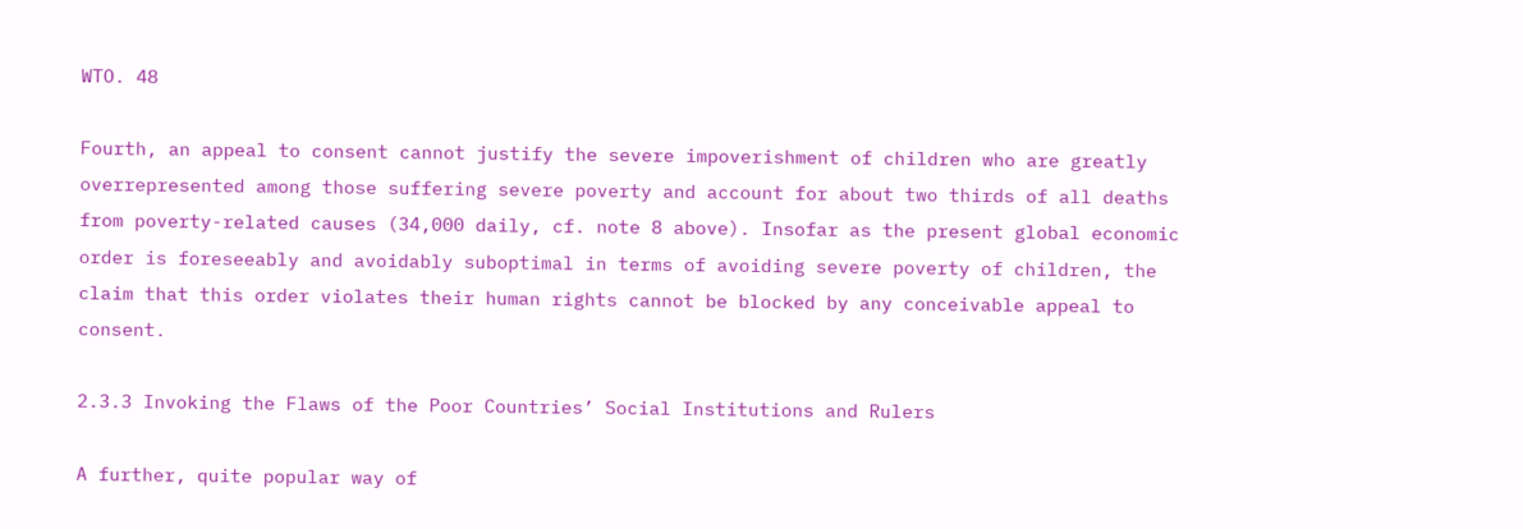WTO. 48

Fourth, an appeal to consent cannot justify the severe impoverishment of children who are greatly overrepresented among those suffering severe poverty and account for about two thirds of all deaths from poverty-related causes (34,000 daily, cf. note 8 above). Insofar as the present global economic order is foreseeably and avoidably suboptimal in terms of avoiding severe poverty of children, the claim that this order violates their human rights cannot be blocked by any conceivable appeal to consent.

2.3.3 Invoking the Flaws of the Poor Countries’ Social Institutions and Rulers

A further, quite popular way of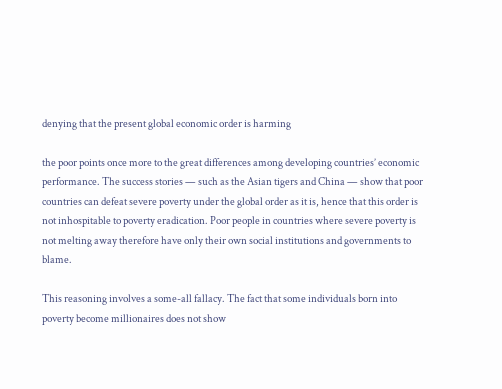denying that the present global economic order is harming

the poor points once more to the great differences among developing countries’ economic performance. The success stories — such as the Asian tigers and China — show that poor countries can defeat severe poverty under the global order as it is, hence that this order is not inhospitable to poverty eradication. Poor people in countries where severe poverty is not melting away therefore have only their own social institutions and governments to blame.

This reasoning involves a some-all fallacy. The fact that some individuals born into poverty become millionaires does not show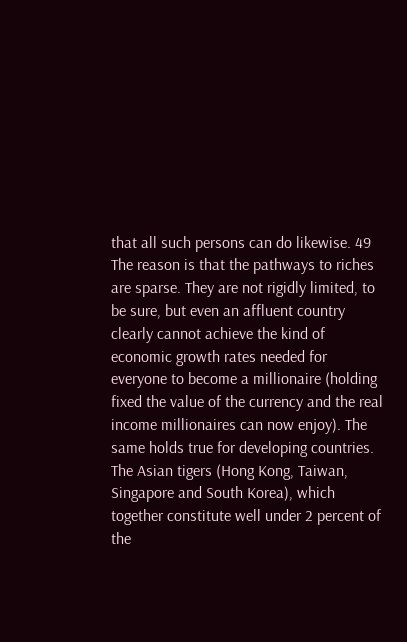that all such persons can do likewise. 49 The reason is that the pathways to riches are sparse. They are not rigidly limited, to be sure, but even an affluent country clearly cannot achieve the kind of economic growth rates needed for everyone to become a millionaire (holding fixed the value of the currency and the real income millionaires can now enjoy). The same holds true for developing countries. The Asian tigers (Hong Kong, Taiwan, Singapore and South Korea), which together constitute well under 2 percent of the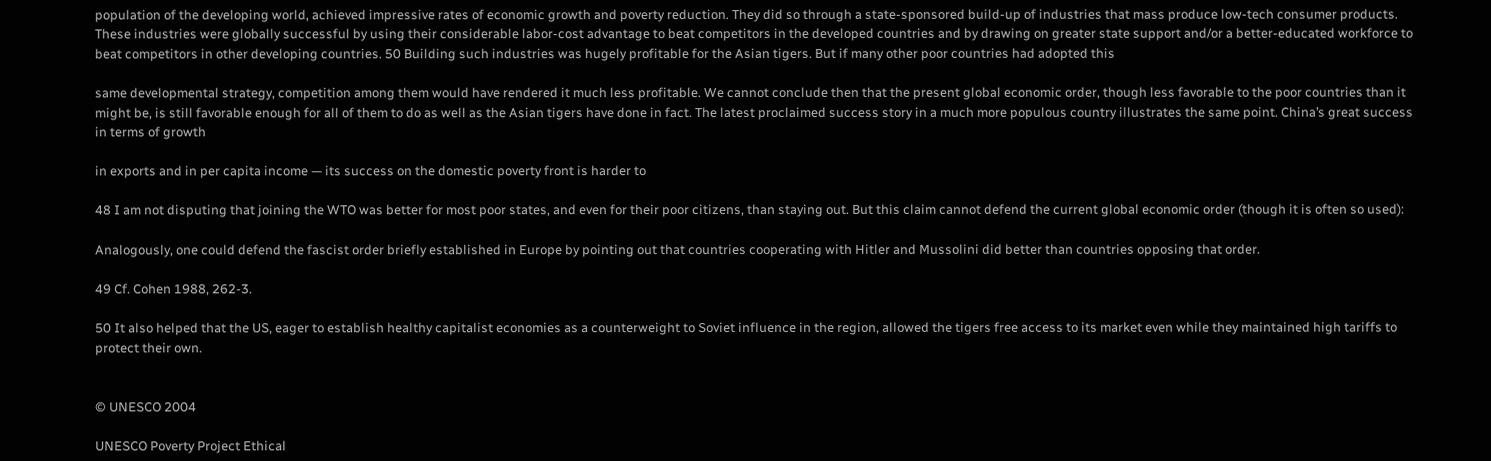population of the developing world, achieved impressive rates of economic growth and poverty reduction. They did so through a state-sponsored build-up of industries that mass produce low-tech consumer products. These industries were globally successful by using their considerable labor-cost advantage to beat competitors in the developed countries and by drawing on greater state support and/or a better-educated workforce to beat competitors in other developing countries. 50 Building such industries was hugely profitable for the Asian tigers. But if many other poor countries had adopted this

same developmental strategy, competition among them would have rendered it much less profitable. We cannot conclude then that the present global economic order, though less favorable to the poor countries than it might be, is still favorable enough for all of them to do as well as the Asian tigers have done in fact. The latest proclaimed success story in a much more populous country illustrates the same point. China’s great success in terms of growth

in exports and in per capita income — its success on the domestic poverty front is harder to

48 I am not disputing that joining the WTO was better for most poor states, and even for their poor citizens, than staying out. But this claim cannot defend the current global economic order (though it is often so used):

Analogously, one could defend the fascist order briefly established in Europe by pointing out that countries cooperating with Hitler and Mussolini did better than countries opposing that order.

49 Cf. Cohen 1988, 262-3.

50 It also helped that the US, eager to establish healthy capitalist economies as a counterweight to Soviet influence in the region, allowed the tigers free access to its market even while they maintained high tariffs to protect their own.


© UNESCO 2004

UNESCO Poverty Project Ethical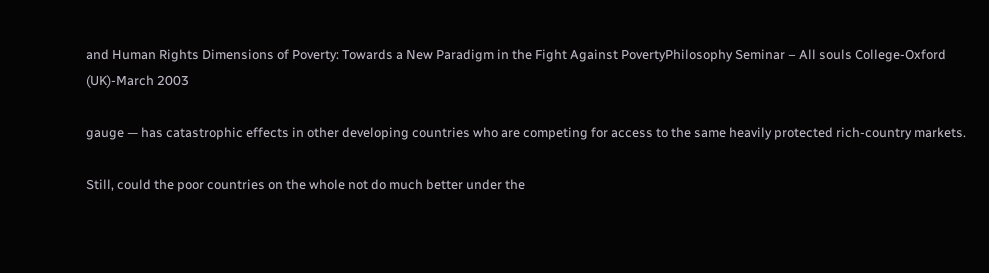and Human Rights Dimensions of Poverty: Towards a New Paradigm in the Fight Against PovertyPhilosophy Seminar – All souls College-Oxford (UK)-March 2003

gauge — has catastrophic effects in other developing countries who are competing for access to the same heavily protected rich-country markets.

Still, could the poor countries on the whole not do much better under the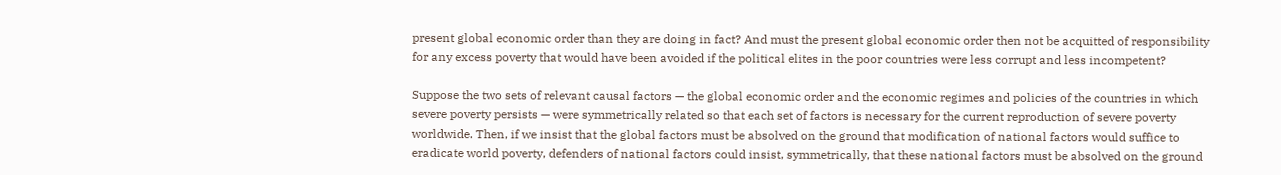present global economic order than they are doing in fact? And must the present global economic order then not be acquitted of responsibility for any excess poverty that would have been avoided if the political elites in the poor countries were less corrupt and less incompetent?

Suppose the two sets of relevant causal factors — the global economic order and the economic regimes and policies of the countries in which severe poverty persists — were symmetrically related so that each set of factors is necessary for the current reproduction of severe poverty worldwide. Then, if we insist that the global factors must be absolved on the ground that modification of national factors would suffice to eradicate world poverty, defenders of national factors could insist, symmetrically, that these national factors must be absolved on the ground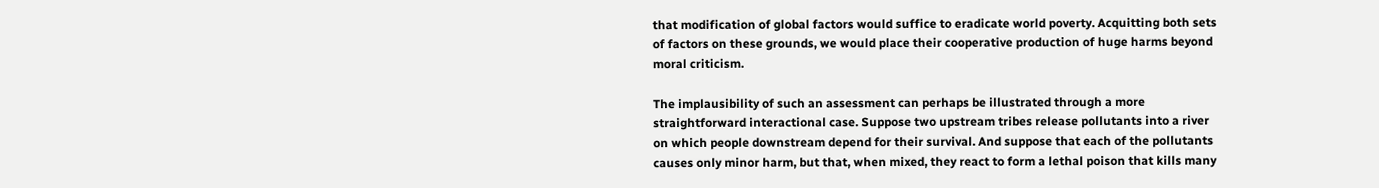that modification of global factors would suffice to eradicate world poverty. Acquitting both sets of factors on these grounds, we would place their cooperative production of huge harms beyond moral criticism.

The implausibility of such an assessment can perhaps be illustrated through a more straightforward interactional case. Suppose two upstream tribes release pollutants into a river on which people downstream depend for their survival. And suppose that each of the pollutants causes only minor harm, but that, when mixed, they react to form a lethal poison that kills many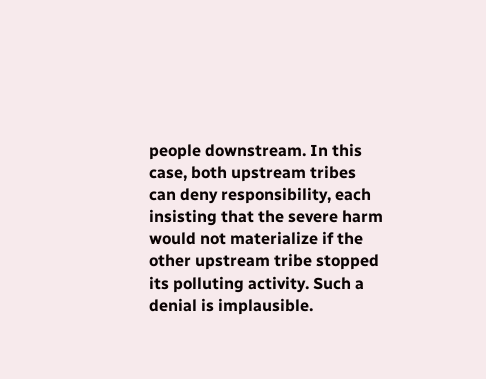people downstream. In this case, both upstream tribes can deny responsibility, each insisting that the severe harm would not materialize if the other upstream tribe stopped its polluting activity. Such a denial is implausible.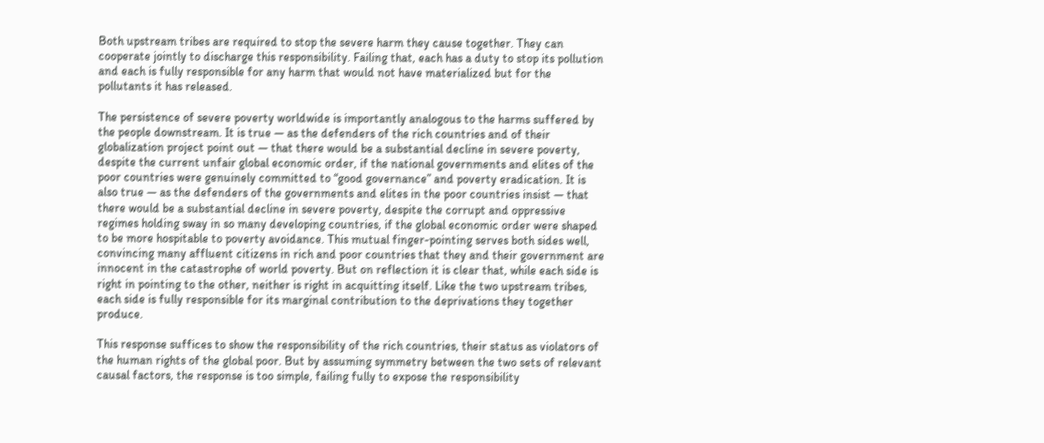Both upstream tribes are required to stop the severe harm they cause together. They can cooperate jointly to discharge this responsibility. Failing that, each has a duty to stop its pollution and each is fully responsible for any harm that would not have materialized but for the pollutants it has released.

The persistence of severe poverty worldwide is importantly analogous to the harms suffered by the people downstream. It is true — as the defenders of the rich countries and of their globalization project point out — that there would be a substantial decline in severe poverty, despite the current unfair global economic order, if the national governments and elites of the poor countries were genuinely committed to “good governance” and poverty eradication. It is also true — as the defenders of the governments and elites in the poor countries insist — that there would be a substantial decline in severe poverty, despite the corrupt and oppressive regimes holding sway in so many developing countries, if the global economic order were shaped to be more hospitable to poverty avoidance. This mutual finger-pointing serves both sides well, convincing many affluent citizens in rich and poor countries that they and their government are innocent in the catastrophe of world poverty. But on reflection it is clear that, while each side is right in pointing to the other, neither is right in acquitting itself. Like the two upstream tribes, each side is fully responsible for its marginal contribution to the deprivations they together produce.

This response suffices to show the responsibility of the rich countries, their status as violators of the human rights of the global poor. But by assuming symmetry between the two sets of relevant causal factors, the response is too simple, failing fully to expose the responsibility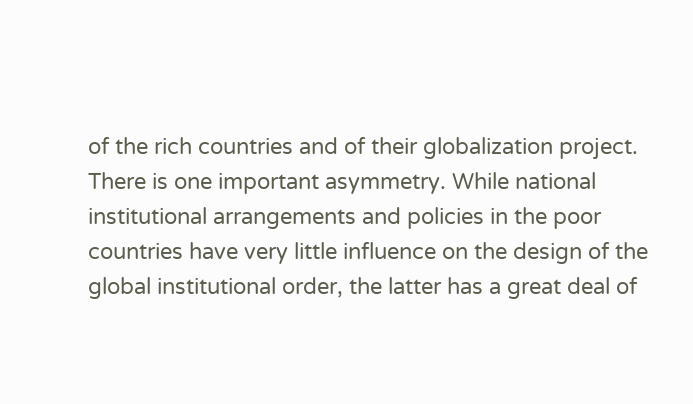of the rich countries and of their globalization project. There is one important asymmetry. While national institutional arrangements and policies in the poor countries have very little influence on the design of the global institutional order, the latter has a great deal of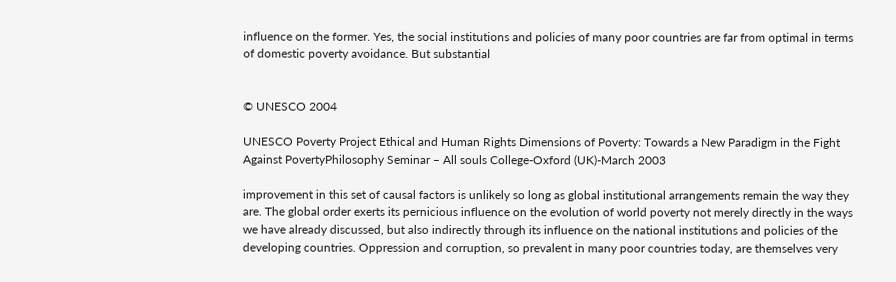influence on the former. Yes, the social institutions and policies of many poor countries are far from optimal in terms of domestic poverty avoidance. But substantial


© UNESCO 2004

UNESCO Poverty Project Ethical and Human Rights Dimensions of Poverty: Towards a New Paradigm in the Fight Against PovertyPhilosophy Seminar – All souls College-Oxford (UK)-March 2003

improvement in this set of causal factors is unlikely so long as global institutional arrangements remain the way they are. The global order exerts its pernicious influence on the evolution of world poverty not merely directly in the ways we have already discussed, but also indirectly through its influence on the national institutions and policies of the developing countries. Oppression and corruption, so prevalent in many poor countries today, are themselves very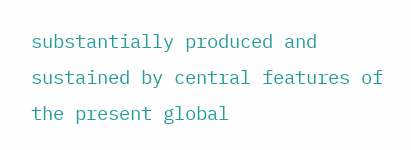substantially produced and sustained by central features of the present global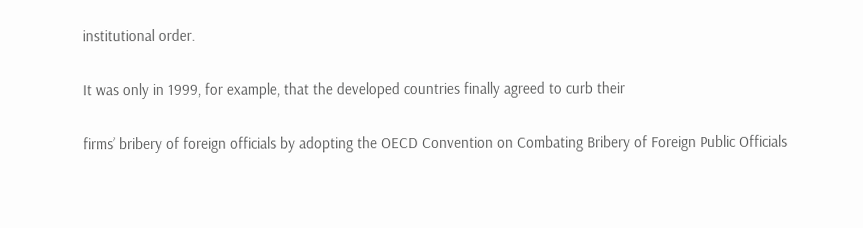institutional order.

It was only in 1999, for example, that the developed countries finally agreed to curb their

firms’ bribery of foreign officials by adopting the OECD Convention on Combating Bribery of Foreign Public Officials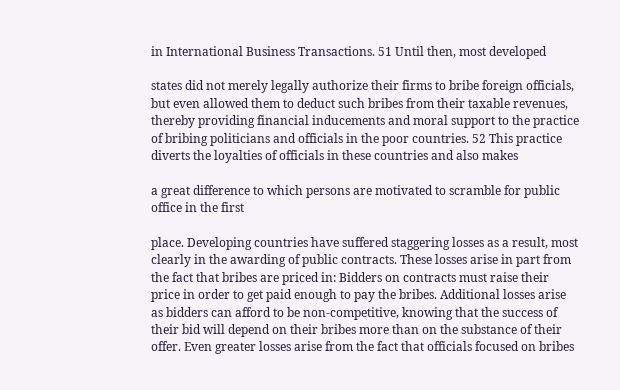in International Business Transactions. 51 Until then, most developed

states did not merely legally authorize their firms to bribe foreign officials, but even allowed them to deduct such bribes from their taxable revenues, thereby providing financial inducements and moral support to the practice of bribing politicians and officials in the poor countries. 52 This practice diverts the loyalties of officials in these countries and also makes

a great difference to which persons are motivated to scramble for public office in the first

place. Developing countries have suffered staggering losses as a result, most clearly in the awarding of public contracts. These losses arise in part from the fact that bribes are priced in: Bidders on contracts must raise their price in order to get paid enough to pay the bribes. Additional losses arise as bidders can afford to be non-competitive, knowing that the success of their bid will depend on their bribes more than on the substance of their offer. Even greater losses arise from the fact that officials focused on bribes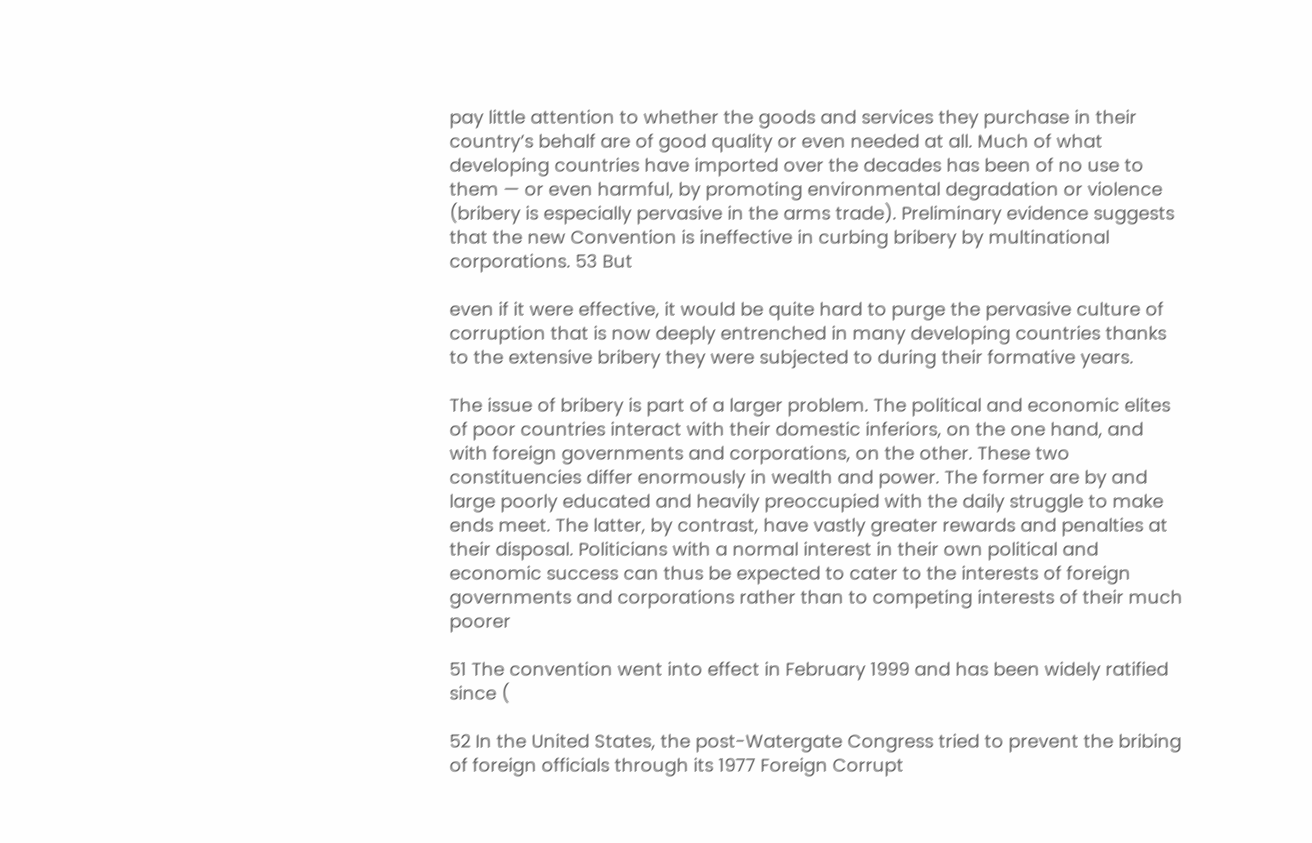pay little attention to whether the goods and services they purchase in their country’s behalf are of good quality or even needed at all. Much of what developing countries have imported over the decades has been of no use to them — or even harmful, by promoting environmental degradation or violence (bribery is especially pervasive in the arms trade). Preliminary evidence suggests that the new Convention is ineffective in curbing bribery by multinational corporations. 53 But

even if it were effective, it would be quite hard to purge the pervasive culture of corruption that is now deeply entrenched in many developing countries thanks to the extensive bribery they were subjected to during their formative years.

The issue of bribery is part of a larger problem. The political and economic elites of poor countries interact with their domestic inferiors, on the one hand, and with foreign governments and corporations, on the other. These two constituencies differ enormously in wealth and power. The former are by and large poorly educated and heavily preoccupied with the daily struggle to make ends meet. The latter, by contrast, have vastly greater rewards and penalties at their disposal. Politicians with a normal interest in their own political and economic success can thus be expected to cater to the interests of foreign governments and corporations rather than to competing interests of their much poorer

51 The convention went into effect in February 1999 and has been widely ratified since (

52 In the United States, the post-Watergate Congress tried to prevent the bribing of foreign officials through its 1977 Foreign Corrupt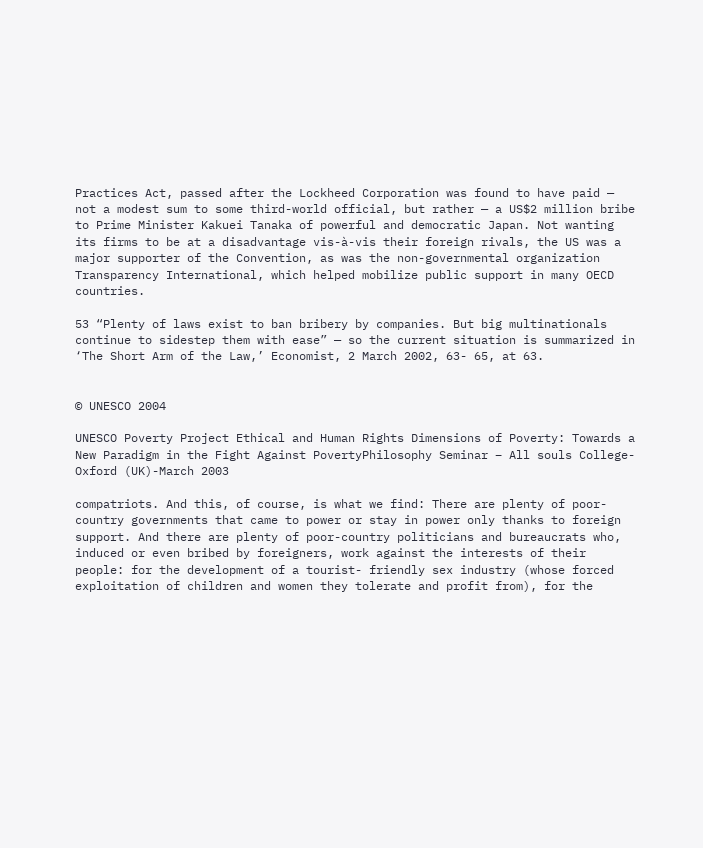Practices Act, passed after the Lockheed Corporation was found to have paid — not a modest sum to some third-world official, but rather — a US$2 million bribe to Prime Minister Kakuei Tanaka of powerful and democratic Japan. Not wanting its firms to be at a disadvantage vis-à-vis their foreign rivals, the US was a major supporter of the Convention, as was the non-governmental organization Transparency International, which helped mobilize public support in many OECD countries.

53 “Plenty of laws exist to ban bribery by companies. But big multinationals continue to sidestep them with ease” — so the current situation is summarized in ‘The Short Arm of the Law,’ Economist, 2 March 2002, 63- 65, at 63.


© UNESCO 2004

UNESCO Poverty Project Ethical and Human Rights Dimensions of Poverty: Towards a New Paradigm in the Fight Against PovertyPhilosophy Seminar – All souls College-Oxford (UK)-March 2003

compatriots. And this, of course, is what we find: There are plenty of poor-country governments that came to power or stay in power only thanks to foreign support. And there are plenty of poor-country politicians and bureaucrats who, induced or even bribed by foreigners, work against the interests of their people: for the development of a tourist- friendly sex industry (whose forced exploitation of children and women they tolerate and profit from), for the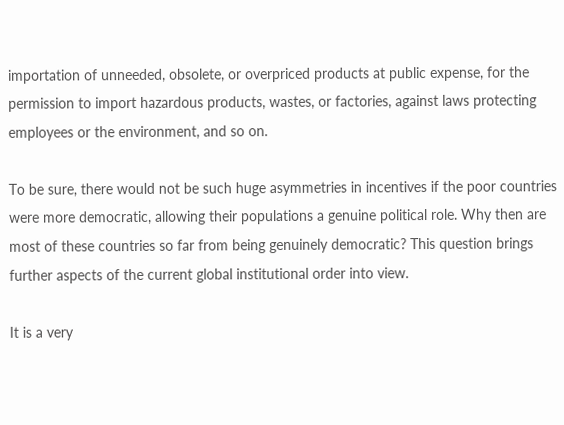importation of unneeded, obsolete, or overpriced products at public expense, for the permission to import hazardous products, wastes, or factories, against laws protecting employees or the environment, and so on.

To be sure, there would not be such huge asymmetries in incentives if the poor countries were more democratic, allowing their populations a genuine political role. Why then are most of these countries so far from being genuinely democratic? This question brings further aspects of the current global institutional order into view.

It is a very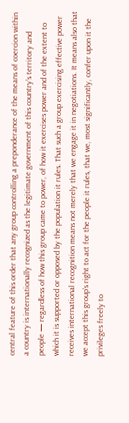central feature of this order that any group controlling a preponderance of the means of coercion within a country is internationally recognized as the legitimate government of this country’s territory and people — regardless of how this group came to power, of how it exercises power and of the extent to which it is supported or opposed by the population it rules. That such a group exercising effective power receives international recognition means not merely that we engage it in negotiations. It means also that we accept this group’s right to act for the people it rules, that we, most significantly, confer upon it the privileges freely to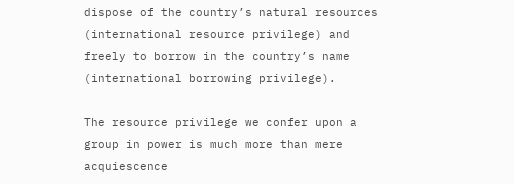dispose of the country’s natural resources (international resource privilege) and freely to borrow in the country’s name (international borrowing privilege).

The resource privilege we confer upon a group in power is much more than mere acquiescence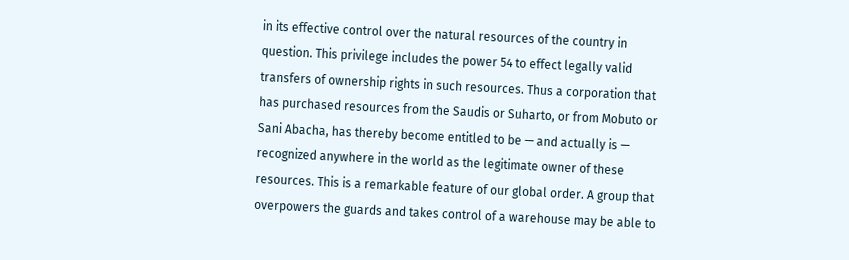in its effective control over the natural resources of the country in question. This privilege includes the power 54 to effect legally valid transfers of ownership rights in such resources. Thus a corporation that has purchased resources from the Saudis or Suharto, or from Mobuto or Sani Abacha, has thereby become entitled to be — and actually is — recognized anywhere in the world as the legitimate owner of these resources. This is a remarkable feature of our global order. A group that overpowers the guards and takes control of a warehouse may be able to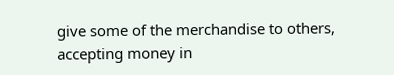give some of the merchandise to others, accepting money in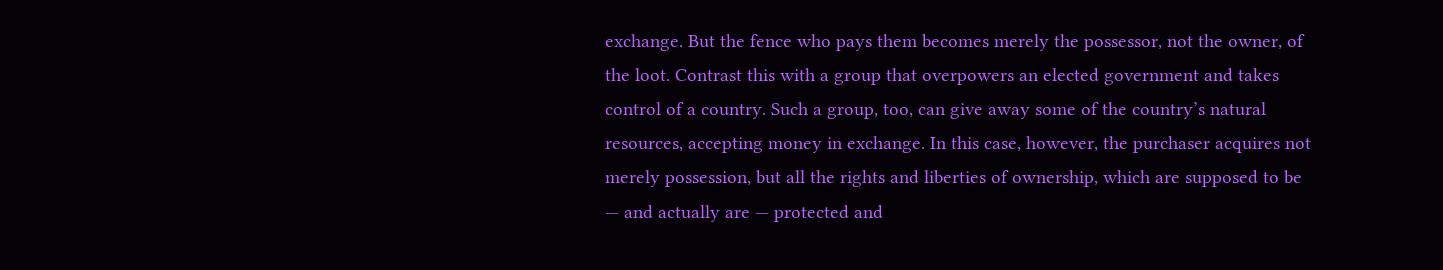exchange. But the fence who pays them becomes merely the possessor, not the owner, of the loot. Contrast this with a group that overpowers an elected government and takes control of a country. Such a group, too, can give away some of the country’s natural resources, accepting money in exchange. In this case, however, the purchaser acquires not merely possession, but all the rights and liberties of ownership, which are supposed to be — and actually are — protected and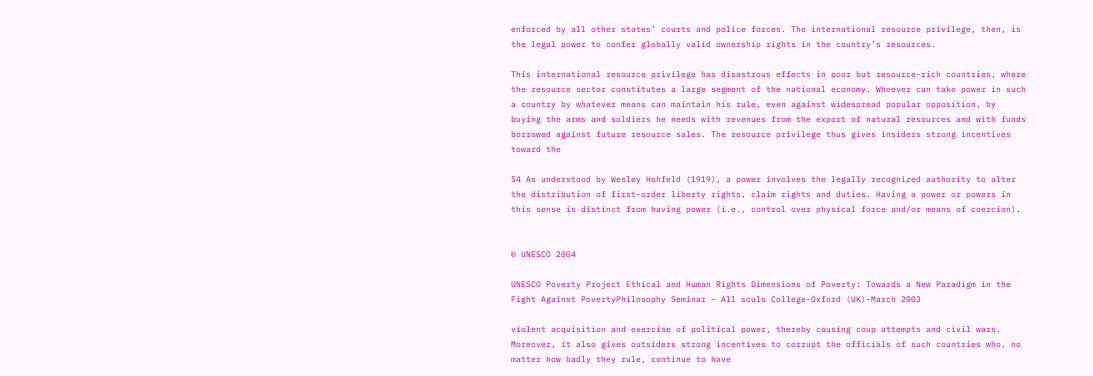enforced by all other states’ courts and police forces. The international resource privilege, then, is the legal power to confer globally valid ownership rights in the country’s resources.

This international resource privilege has disastrous effects in poor but resource-rich countries, where the resource sector constitutes a large segment of the national economy. Whoever can take power in such a country by whatever means can maintain his rule, even against widespread popular opposition, by buying the arms and soldiers he needs with revenues from the export of natural resources and with funds borrowed against future resource sales. The resource privilege thus gives insiders strong incentives toward the

54 As understood by Wesley Hohfeld (1919), a power involves the legally recognized authority to alter the distribution of first-order liberty rights, claim rights and duties. Having a power or powers in this sense is distinct from having power (i.e., control over physical force and/or means of coercion).


© UNESCO 2004

UNESCO Poverty Project Ethical and Human Rights Dimensions of Poverty: Towards a New Paradigm in the Fight Against PovertyPhilosophy Seminar – All souls College-Oxford (UK)-March 2003

violent acquisition and exercise of political power, thereby causing coup attempts and civil wars. Moreover, it also gives outsiders strong incentives to corrupt the officials of such countries who, no matter how badly they rule, continue to have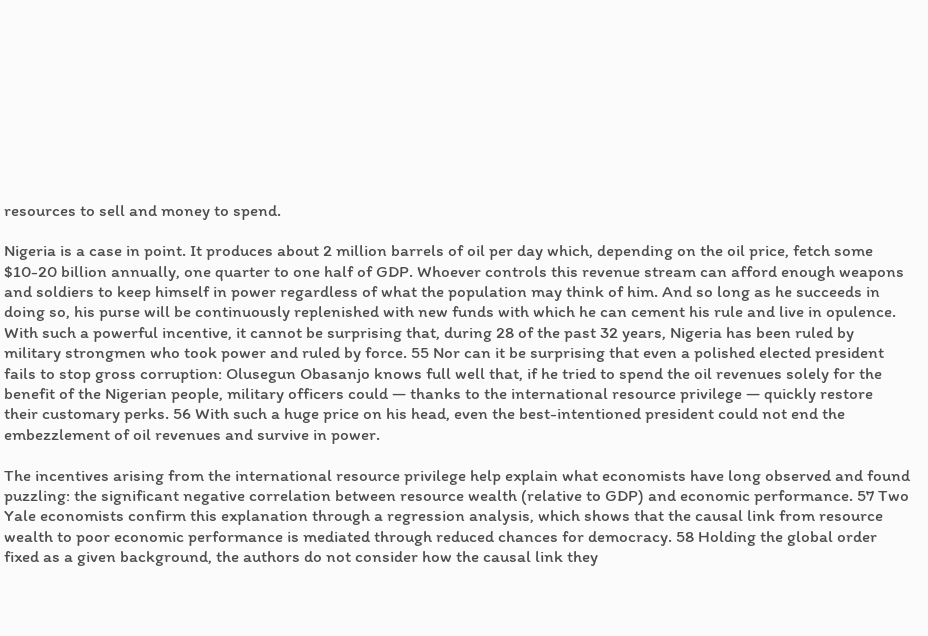resources to sell and money to spend.

Nigeria is a case in point. It produces about 2 million barrels of oil per day which, depending on the oil price, fetch some $10-20 billion annually, one quarter to one half of GDP. Whoever controls this revenue stream can afford enough weapons and soldiers to keep himself in power regardless of what the population may think of him. And so long as he succeeds in doing so, his purse will be continuously replenished with new funds with which he can cement his rule and live in opulence. With such a powerful incentive, it cannot be surprising that, during 28 of the past 32 years, Nigeria has been ruled by military strongmen who took power and ruled by force. 55 Nor can it be surprising that even a polished elected president fails to stop gross corruption: Olusegun Obasanjo knows full well that, if he tried to spend the oil revenues solely for the benefit of the Nigerian people, military officers could — thanks to the international resource privilege — quickly restore their customary perks. 56 With such a huge price on his head, even the best-intentioned president could not end the embezzlement of oil revenues and survive in power.

The incentives arising from the international resource privilege help explain what economists have long observed and found puzzling: the significant negative correlation between resource wealth (relative to GDP) and economic performance. 57 Two Yale economists confirm this explanation through a regression analysis, which shows that the causal link from resource wealth to poor economic performance is mediated through reduced chances for democracy. 58 Holding the global order fixed as a given background, the authors do not consider how the causal link they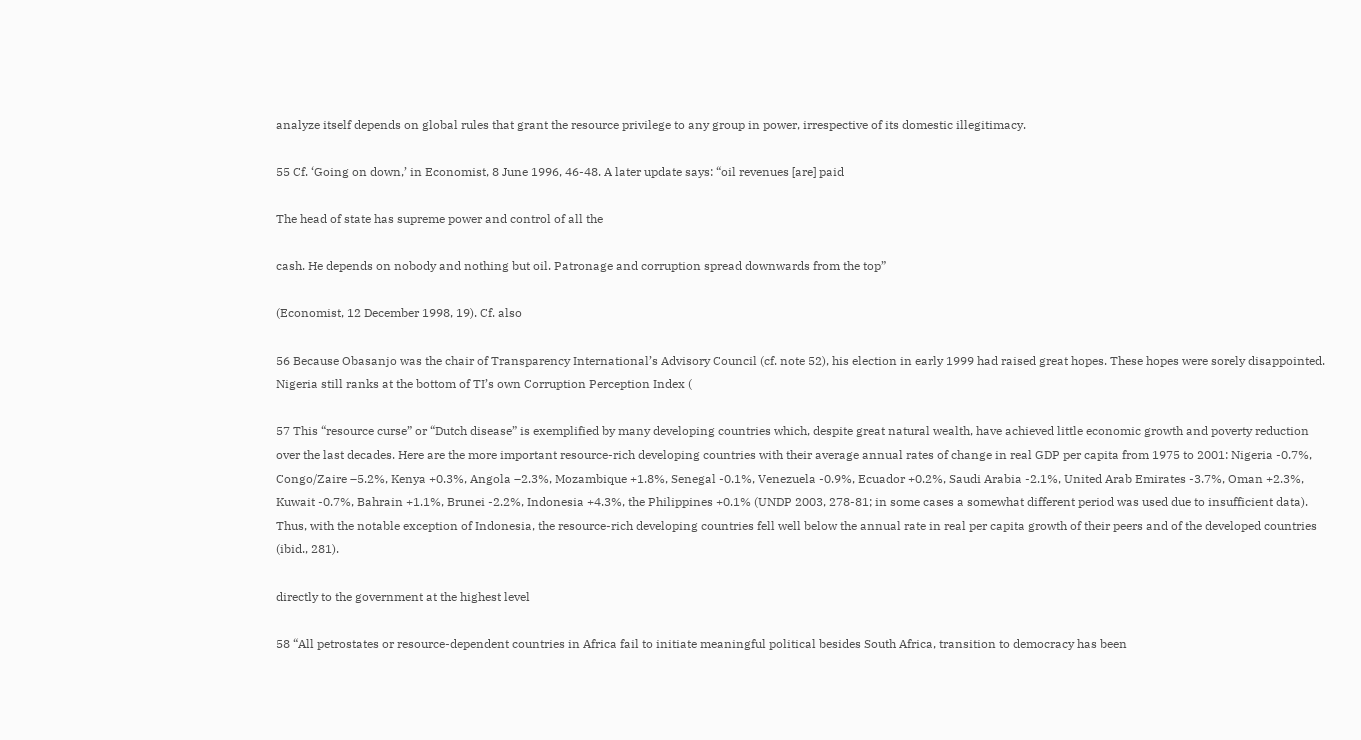analyze itself depends on global rules that grant the resource privilege to any group in power, irrespective of its domestic illegitimacy.

55 Cf. ‘Going on down,’ in Economist, 8 June 1996, 46-48. A later update says: “oil revenues [are] paid

The head of state has supreme power and control of all the

cash. He depends on nobody and nothing but oil. Patronage and corruption spread downwards from the top”

(Economist, 12 December 1998, 19). Cf. also

56 Because Obasanjo was the chair of Transparency International’s Advisory Council (cf. note 52), his election in early 1999 had raised great hopes. These hopes were sorely disappointed. Nigeria still ranks at the bottom of TI’s own Corruption Perception Index (

57 This “resource curse” or “Dutch disease” is exemplified by many developing countries which, despite great natural wealth, have achieved little economic growth and poverty reduction over the last decades. Here are the more important resource-rich developing countries with their average annual rates of change in real GDP per capita from 1975 to 2001: Nigeria -0.7%, Congo/Zaire –5.2%, Kenya +0.3%, Angola –2.3%, Mozambique +1.8%, Senegal -0.1%, Venezuela -0.9%, Ecuador +0.2%, Saudi Arabia -2.1%, United Arab Emirates -3.7%, Oman +2.3%, Kuwait -0.7%, Bahrain +1.1%, Brunei -2.2%, Indonesia +4.3%, the Philippines +0.1% (UNDP 2003, 278-81; in some cases a somewhat different period was used due to insufficient data). Thus, with the notable exception of Indonesia, the resource-rich developing countries fell well below the annual rate in real per capita growth of their peers and of the developed countries (ibid., 281).

directly to the government at the highest level

58 “All petrostates or resource-dependent countries in Africa fail to initiate meaningful political besides South Africa, transition to democracy has been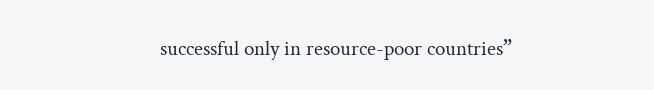successful only in resource-poor countries”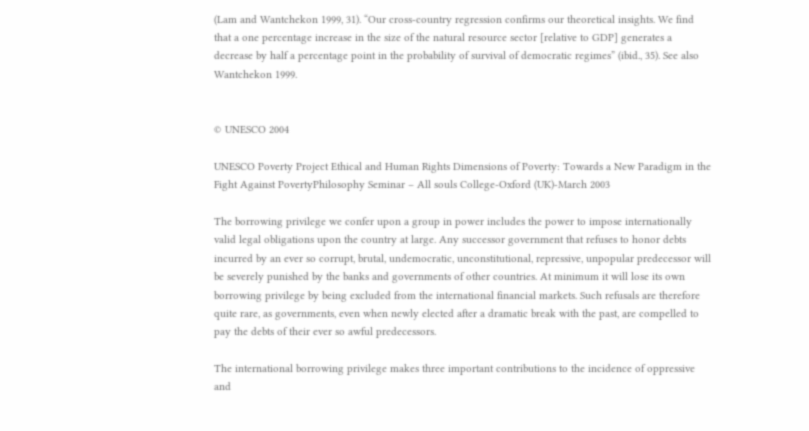(Lam and Wantchekon 1999, 31). “Our cross-country regression confirms our theoretical insights. We find that a one percentage increase in the size of the natural resource sector [relative to GDP] generates a decrease by half a percentage point in the probability of survival of democratic regimes” (ibid., 35). See also Wantchekon 1999.


© UNESCO 2004

UNESCO Poverty Project Ethical and Human Rights Dimensions of Poverty: Towards a New Paradigm in the Fight Against PovertyPhilosophy Seminar – All souls College-Oxford (UK)-March 2003

The borrowing privilege we confer upon a group in power includes the power to impose internationally valid legal obligations upon the country at large. Any successor government that refuses to honor debts incurred by an ever so corrupt, brutal, undemocratic, unconstitutional, repressive, unpopular predecessor will be severely punished by the banks and governments of other countries. At minimum it will lose its own borrowing privilege by being excluded from the international financial markets. Such refusals are therefore quite rare, as governments, even when newly elected after a dramatic break with the past, are compelled to pay the debts of their ever so awful predecessors.

The international borrowing privilege makes three important contributions to the incidence of oppressive and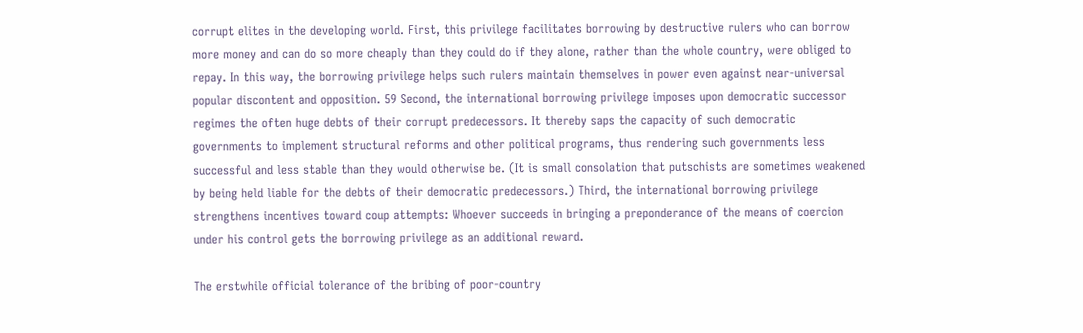corrupt elites in the developing world. First, this privilege facilitates borrowing by destructive rulers who can borrow more money and can do so more cheaply than they could do if they alone, rather than the whole country, were obliged to repay. In this way, the borrowing privilege helps such rulers maintain themselves in power even against near-universal popular discontent and opposition. 59 Second, the international borrowing privilege imposes upon democratic successor regimes the often huge debts of their corrupt predecessors. It thereby saps the capacity of such democratic governments to implement structural reforms and other political programs, thus rendering such governments less successful and less stable than they would otherwise be. (It is small consolation that putschists are sometimes weakened by being held liable for the debts of their democratic predecessors.) Third, the international borrowing privilege strengthens incentives toward coup attempts: Whoever succeeds in bringing a preponderance of the means of coercion under his control gets the borrowing privilege as an additional reward.

The erstwhile official tolerance of the bribing of poor-country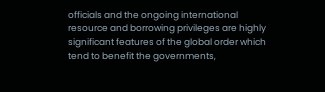officials and the ongoing international resource and borrowing privileges are highly significant features of the global order which tend to benefit the governments,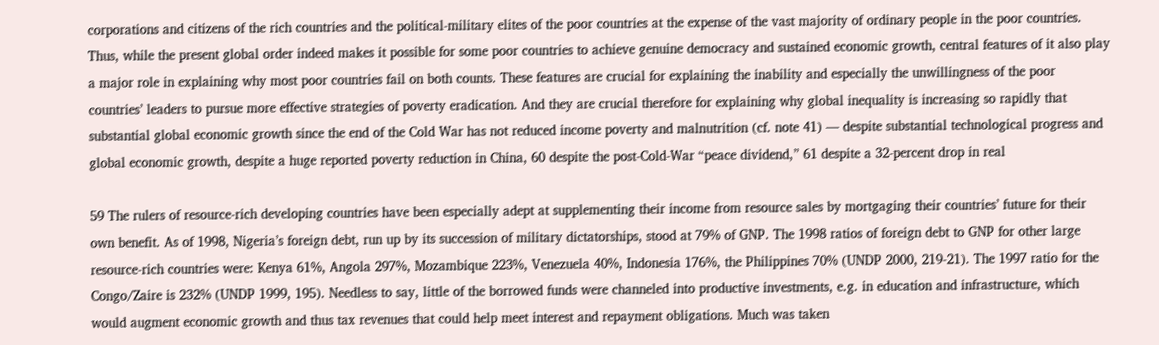corporations and citizens of the rich countries and the political-military elites of the poor countries at the expense of the vast majority of ordinary people in the poor countries. Thus, while the present global order indeed makes it possible for some poor countries to achieve genuine democracy and sustained economic growth, central features of it also play a major role in explaining why most poor countries fail on both counts. These features are crucial for explaining the inability and especially the unwillingness of the poor countries’ leaders to pursue more effective strategies of poverty eradication. And they are crucial therefore for explaining why global inequality is increasing so rapidly that substantial global economic growth since the end of the Cold War has not reduced income poverty and malnutrition (cf. note 41) — despite substantial technological progress and global economic growth, despite a huge reported poverty reduction in China, 60 despite the post-Cold-War “peace dividend,” 61 despite a 32-percent drop in real

59 The rulers of resource-rich developing countries have been especially adept at supplementing their income from resource sales by mortgaging their countries’ future for their own benefit. As of 1998, Nigeria’s foreign debt, run up by its succession of military dictatorships, stood at 79% of GNP. The 1998 ratios of foreign debt to GNP for other large resource-rich countries were: Kenya 61%, Angola 297%, Mozambique 223%, Venezuela 40%, Indonesia 176%, the Philippines 70% (UNDP 2000, 219-21). The 1997 ratio for the Congo/Zaire is 232% (UNDP 1999, 195). Needless to say, little of the borrowed funds were channeled into productive investments, e.g. in education and infrastructure, which would augment economic growth and thus tax revenues that could help meet interest and repayment obligations. Much was taken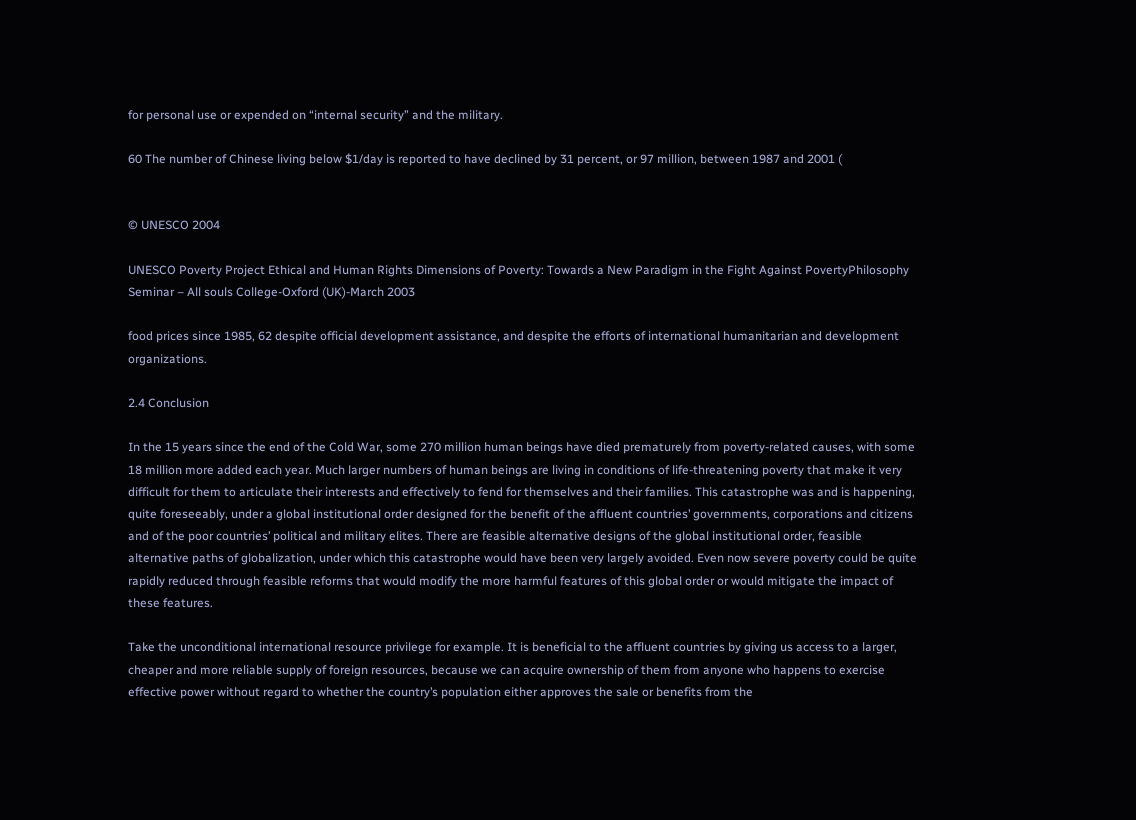for personal use or expended on “internal security” and the military.

60 The number of Chinese living below $1/day is reported to have declined by 31 percent, or 97 million, between 1987 and 2001 (


© UNESCO 2004

UNESCO Poverty Project Ethical and Human Rights Dimensions of Poverty: Towards a New Paradigm in the Fight Against PovertyPhilosophy Seminar – All souls College-Oxford (UK)-March 2003

food prices since 1985, 62 despite official development assistance, and despite the efforts of international humanitarian and development organizations.

2.4 Conclusion

In the 15 years since the end of the Cold War, some 270 million human beings have died prematurely from poverty-related causes, with some 18 million more added each year. Much larger numbers of human beings are living in conditions of life-threatening poverty that make it very difficult for them to articulate their interests and effectively to fend for themselves and their families. This catastrophe was and is happening, quite foreseeably, under a global institutional order designed for the benefit of the affluent countries’ governments, corporations and citizens and of the poor countries’ political and military elites. There are feasible alternative designs of the global institutional order, feasible alternative paths of globalization, under which this catastrophe would have been very largely avoided. Even now severe poverty could be quite rapidly reduced through feasible reforms that would modify the more harmful features of this global order or would mitigate the impact of these features.

Take the unconditional international resource privilege for example. It is beneficial to the affluent countries by giving us access to a larger, cheaper and more reliable supply of foreign resources, because we can acquire ownership of them from anyone who happens to exercise effective power without regard to whether the country’s population either approves the sale or benefits from the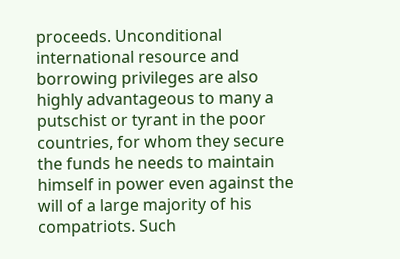proceeds. Unconditional international resource and borrowing privileges are also highly advantageous to many a putschist or tyrant in the poor countries, for whom they secure the funds he needs to maintain himself in power even against the will of a large majority of his compatriots. Such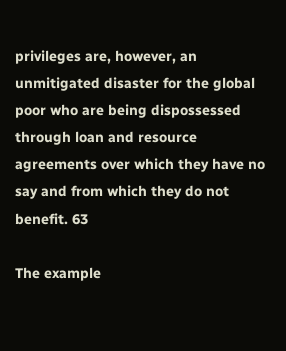privileges are, however, an unmitigated disaster for the global poor who are being dispossessed through loan and resource agreements over which they have no say and from which they do not benefit. 63

The example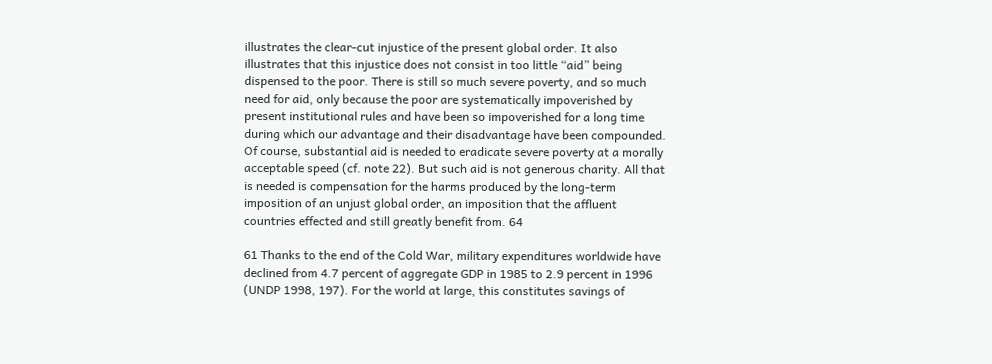illustrates the clear-cut injustice of the present global order. It also illustrates that this injustice does not consist in too little “aid” being dispensed to the poor. There is still so much severe poverty, and so much need for aid, only because the poor are systematically impoverished by present institutional rules and have been so impoverished for a long time during which our advantage and their disadvantage have been compounded. Of course, substantial aid is needed to eradicate severe poverty at a morally acceptable speed (cf. note 22). But such aid is not generous charity. All that is needed is compensation for the harms produced by the long-term imposition of an unjust global order, an imposition that the affluent countries effected and still greatly benefit from. 64

61 Thanks to the end of the Cold War, military expenditures worldwide have declined from 4.7 percent of aggregate GDP in 1985 to 2.9 percent in 1996 (UNDP 1998, 197). For the world at large, this constitutes savings of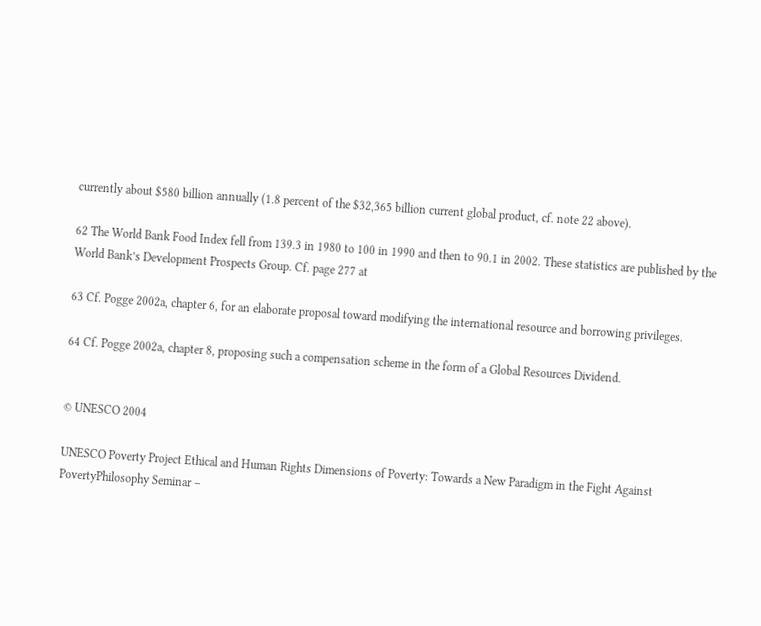currently about $580 billion annually (1.8 percent of the $32,365 billion current global product, cf. note 22 above).

62 The World Bank Food Index fell from 139.3 in 1980 to 100 in 1990 and then to 90.1 in 2002. These statistics are published by the World Bank’s Development Prospects Group. Cf. page 277 at

63 Cf. Pogge 2002a, chapter 6, for an elaborate proposal toward modifying the international resource and borrowing privileges.

64 Cf. Pogge 2002a, chapter 8, proposing such a compensation scheme in the form of a Global Resources Dividend.


© UNESCO 2004

UNESCO Poverty Project Ethical and Human Rights Dimensions of Poverty: Towards a New Paradigm in the Fight Against PovertyPhilosophy Seminar –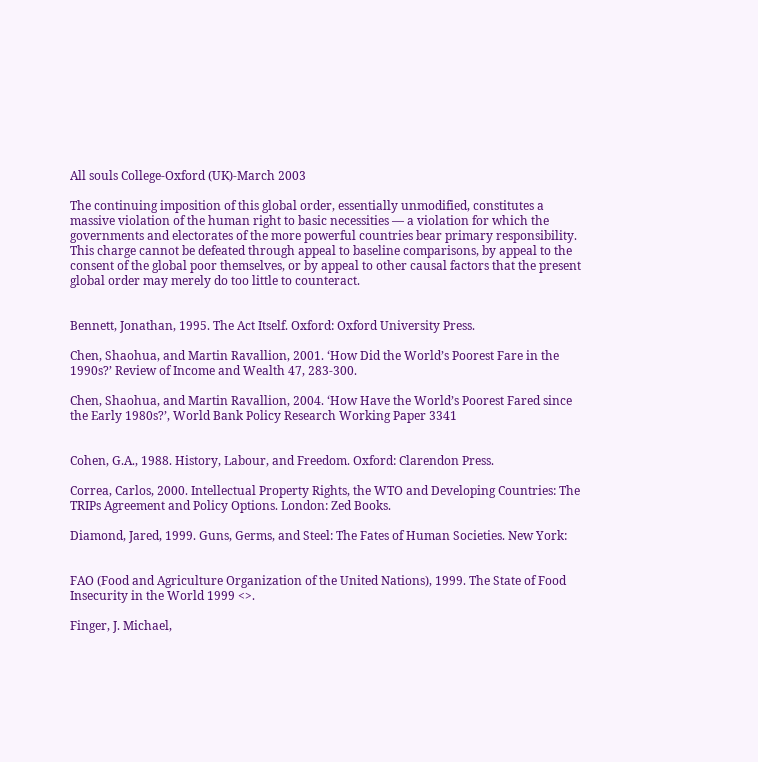All souls College-Oxford (UK)-March 2003

The continuing imposition of this global order, essentially unmodified, constitutes a massive violation of the human right to basic necessities — a violation for which the governments and electorates of the more powerful countries bear primary responsibility. This charge cannot be defeated through appeal to baseline comparisons, by appeal to the consent of the global poor themselves, or by appeal to other causal factors that the present global order may merely do too little to counteract.


Bennett, Jonathan, 1995. The Act Itself. Oxford: Oxford University Press.

Chen, Shaohua, and Martin Ravallion, 2001. ‘How Did the World’s Poorest Fare in the 1990s?’ Review of Income and Wealth 47, 283-300.

Chen, Shaohua, and Martin Ravallion, 2004. ‘How Have the World’s Poorest Fared since the Early 1980s?’, World Bank Policy Research Working Paper 3341


Cohen, G.A., 1988. History, Labour, and Freedom. Oxford: Clarendon Press.

Correa, Carlos, 2000. Intellectual Property Rights, the WTO and Developing Countries: The TRIPs Agreement and Policy Options. London: Zed Books.

Diamond, Jared, 1999. Guns, Germs, and Steel: The Fates of Human Societies. New York:


FAO (Food and Agriculture Organization of the United Nations), 1999. The State of Food Insecurity in the World 1999 <>.

Finger, J. Michael,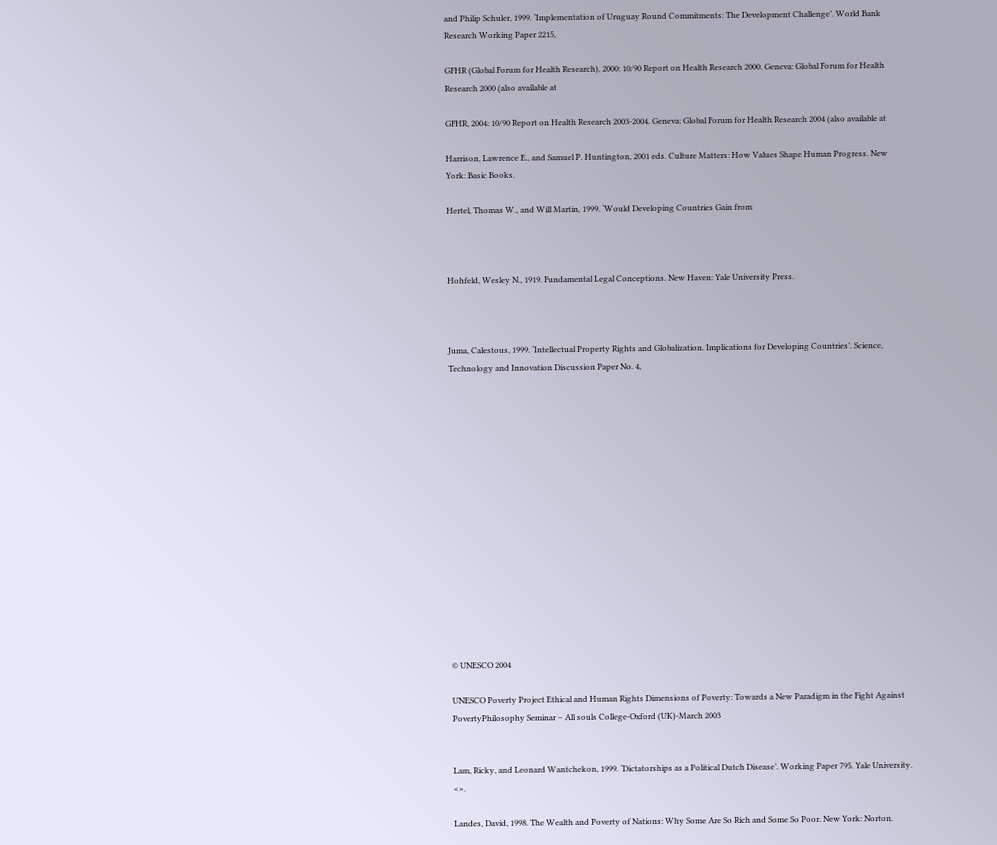and Philip Schuler, 1999. ‘Implementation of Uruguay Round Commitments: The Development Challenge’. World Bank Research Working Paper 2215,

GFHR (Global Forum for Health Research), 2000: 10/90 Report on Health Research 2000. Geneva: Global Forum for Health Research 2000 (also available at

GFHR, 2004: 10/90 Report on Health Research 2003-2004. Geneva: Global Forum for Health Research 2004 (also available at

Harrison, Lawrence E., and Samuel P. Huntington, 2001 eds. Culture Matters: How Values Shape Human Progress. New York: Basic Books.

Hertel, Thomas W., and Will Martin, 1999. ‘Would Developing Countries Gain from



Hohfeld, Wesley N., 1919. Fundamental Legal Conceptions. New Haven: Yale University Press.



Juma, Calestous, 1999. ‘Intellectual Property Rights and Globalization. Implications for Developing Countries’. Science, Technology and Innovation Discussion Paper No. 4,
















© UNESCO 2004

UNESCO Poverty Project Ethical and Human Rights Dimensions of Poverty: Towards a New Paradigm in the Fight Against PovertyPhilosophy Seminar – All souls College-Oxford (UK)-March 2003


Lam, Ricky, and Leonard Wantchekon, 1999. ‘Dictatorships as a Political Dutch Disease’. Working Paper 795. Yale University. <>.

Landes, David, 1998. The Wealth and Poverty of Nations: Why Some Are So Rich and Some So Poor. New York: Norton.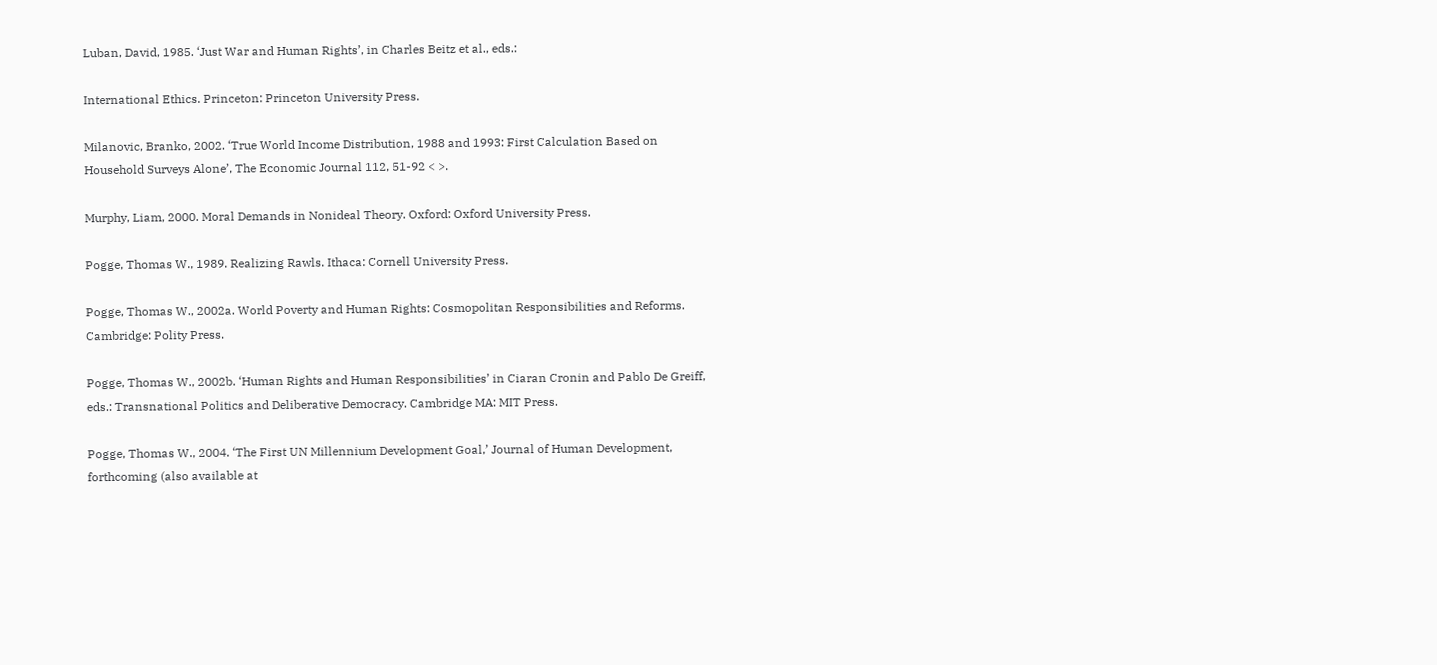Luban, David, 1985. ‘Just War and Human Rights’, in Charles Beitz et al., eds.:

International Ethics. Princeton: Princeton University Press.

Milanovic, Branko, 2002. ‘True World Income Distribution, 1988 and 1993: First Calculation Based on Household Surveys Alone’, The Economic Journal 112, 51-92 < >.

Murphy, Liam, 2000. Moral Demands in Nonideal Theory. Oxford: Oxford University Press.

Pogge, Thomas W., 1989. Realizing Rawls. Ithaca: Cornell University Press.

Pogge, Thomas W., 2002a. World Poverty and Human Rights: Cosmopolitan Responsibilities and Reforms. Cambridge: Polity Press.

Pogge, Thomas W., 2002b. ‘Human Rights and Human Responsibilities’ in Ciaran Cronin and Pablo De Greiff, eds.: Transnational Politics and Deliberative Democracy. Cambridge MA: MIT Press.

Pogge, Thomas W., 2004. ‘The First UN Millennium Development Goal,’ Journal of Human Development, forthcoming (also available at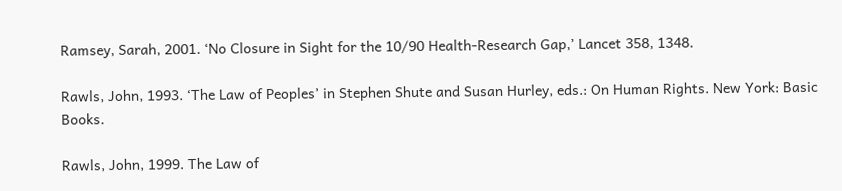Ramsey, Sarah, 2001. ‘No Closure in Sight for the 10/90 Health-Research Gap,’ Lancet 358, 1348.

Rawls, John, 1993. ‘The Law of Peoples’ in Stephen Shute and Susan Hurley, eds.: On Human Rights. New York: Basic Books.

Rawls, John, 1999. The Law of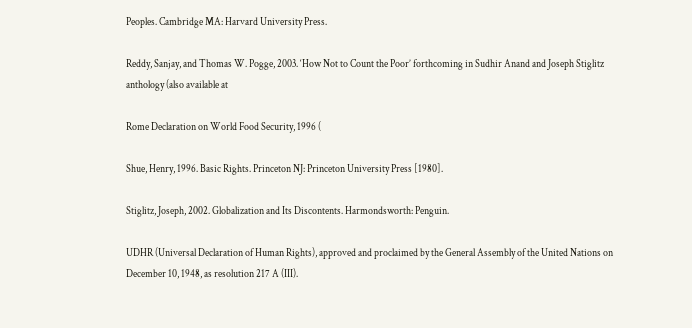Peoples. Cambridge MA: Harvard University Press.

Reddy, Sanjay, and Thomas W. Pogge, 2003. ‘How Not to Count the Poor’ forthcoming in Sudhir Anand and Joseph Stiglitz anthology (also available at

Rome Declaration on World Food Security, 1996 (

Shue, Henry, 1996. Basic Rights. Princeton NJ: Princeton University Press [1980].

Stiglitz, Joseph, 2002. Globalization and Its Discontents. Harmondsworth: Penguin.

UDHR (Universal Declaration of Human Rights), approved and proclaimed by the General Assembly of the United Nations on December 10, 1948, as resolution 217 A (III).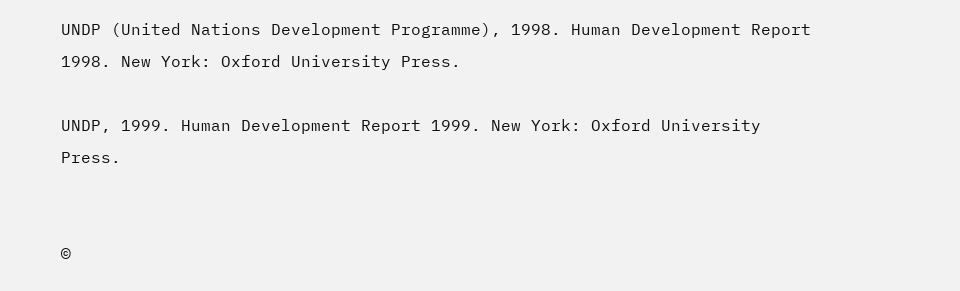UNDP (United Nations Development Programme), 1998. Human Development Report 1998. New York: Oxford University Press.

UNDP, 1999. Human Development Report 1999. New York: Oxford University Press.


©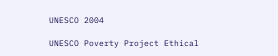UNESCO 2004

UNESCO Poverty Project Ethical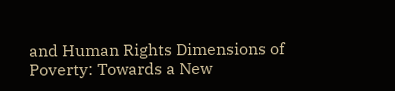and Human Rights Dimensions of Poverty: Towards a New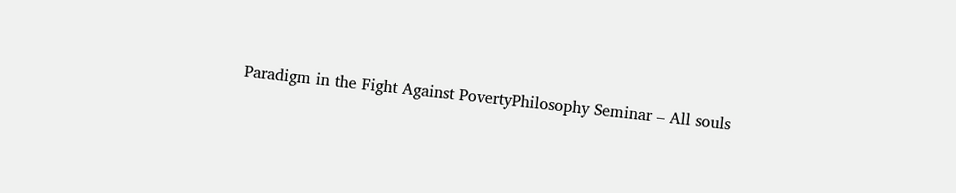Paradigm in the Fight Against PovertyPhilosophy Seminar – All souls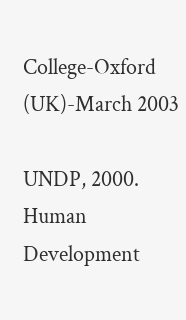College-Oxford (UK)-March 2003

UNDP, 2000. Human Development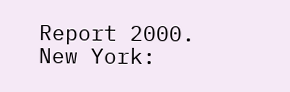Report 2000. New York: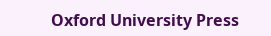Oxford University Press